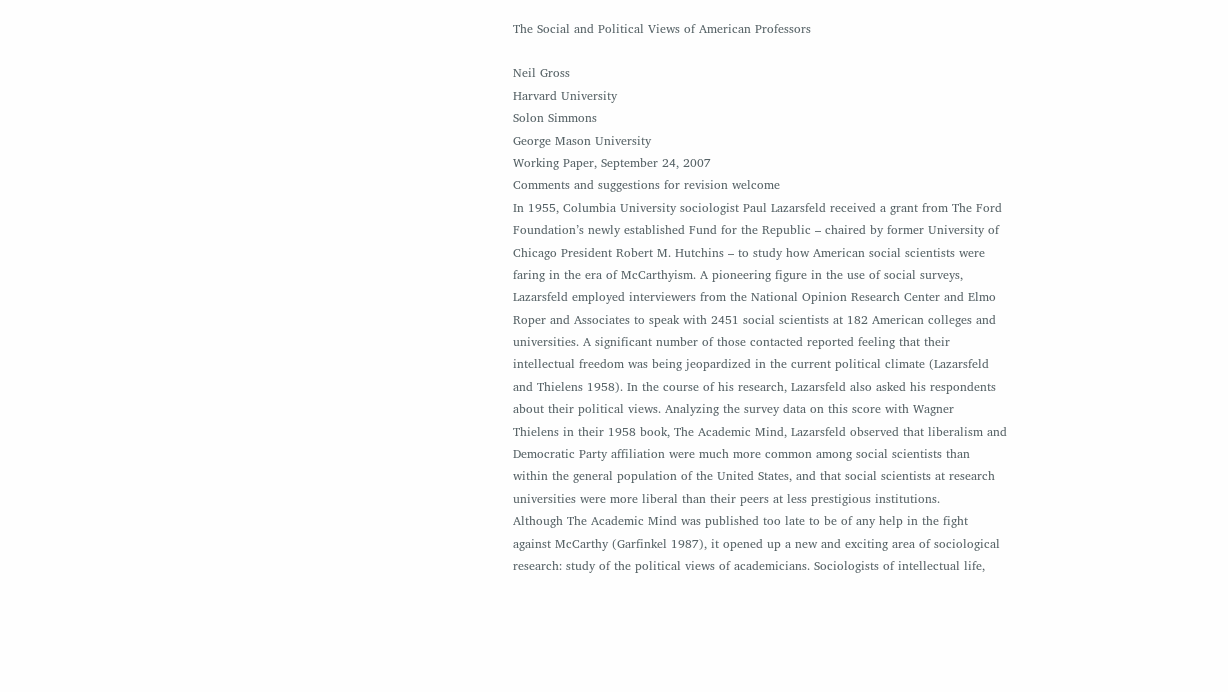The Social and Political Views of American Professors

Neil Gross
Harvard University
Solon Simmons
George Mason University
Working Paper, September 24, 2007
Comments and suggestions for revision welcome
In 1955, Columbia University sociologist Paul Lazarsfeld received a grant from The Ford
Foundation’s newly established Fund for the Republic – chaired by former University of
Chicago President Robert M. Hutchins – to study how American social scientists were
faring in the era of McCarthyism. A pioneering figure in the use of social surveys,
Lazarsfeld employed interviewers from the National Opinion Research Center and Elmo
Roper and Associates to speak with 2451 social scientists at 182 American colleges and
universities. A significant number of those contacted reported feeling that their
intellectual freedom was being jeopardized in the current political climate (Lazarsfeld
and Thielens 1958). In the course of his research, Lazarsfeld also asked his respondents
about their political views. Analyzing the survey data on this score with Wagner
Thielens in their 1958 book, The Academic Mind, Lazarsfeld observed that liberalism and
Democratic Party affiliation were much more common among social scientists than
within the general population of the United States, and that social scientists at research
universities were more liberal than their peers at less prestigious institutions.
Although The Academic Mind was published too late to be of any help in the fight
against McCarthy (Garfinkel 1987), it opened up a new and exciting area of sociological
research: study of the political views of academicians. Sociologists of intellectual life,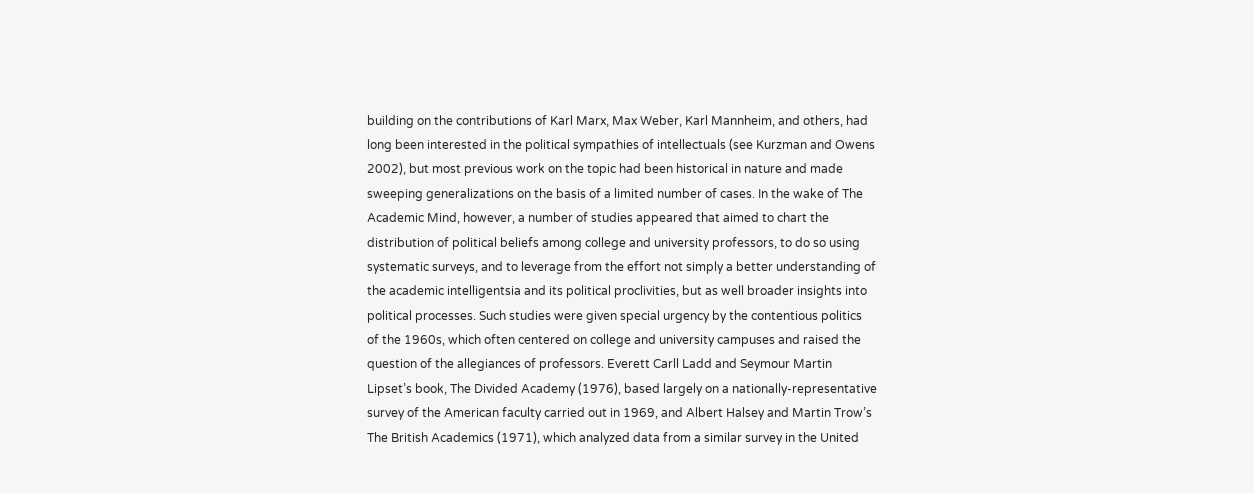building on the contributions of Karl Marx, Max Weber, Karl Mannheim, and others, had
long been interested in the political sympathies of intellectuals (see Kurzman and Owens
2002), but most previous work on the topic had been historical in nature and made
sweeping generalizations on the basis of a limited number of cases. In the wake of The
Academic Mind, however, a number of studies appeared that aimed to chart the
distribution of political beliefs among college and university professors, to do so using
systematic surveys, and to leverage from the effort not simply a better understanding of
the academic intelligentsia and its political proclivities, but as well broader insights into
political processes. Such studies were given special urgency by the contentious politics
of the 1960s, which often centered on college and university campuses and raised the
question of the allegiances of professors. Everett Carll Ladd and Seymour Martin
Lipset’s book, The Divided Academy (1976), based largely on a nationally-representative
survey of the American faculty carried out in 1969, and Albert Halsey and Martin Trow’s
The British Academics (1971), which analyzed data from a similar survey in the United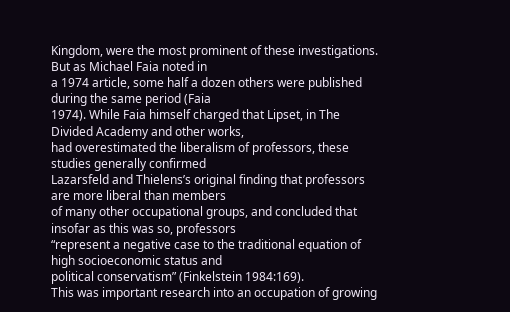Kingdom, were the most prominent of these investigations. But as Michael Faia noted in
a 1974 article, some half a dozen others were published during the same period (Faia
1974). While Faia himself charged that Lipset, in The Divided Academy and other works,
had overestimated the liberalism of professors, these studies generally confirmed
Lazarsfeld and Thielens’s original finding that professors are more liberal than members
of many other occupational groups, and concluded that insofar as this was so, professors
“represent a negative case to the traditional equation of high socioeconomic status and
political conservatism” (Finkelstein 1984:169).
This was important research into an occupation of growing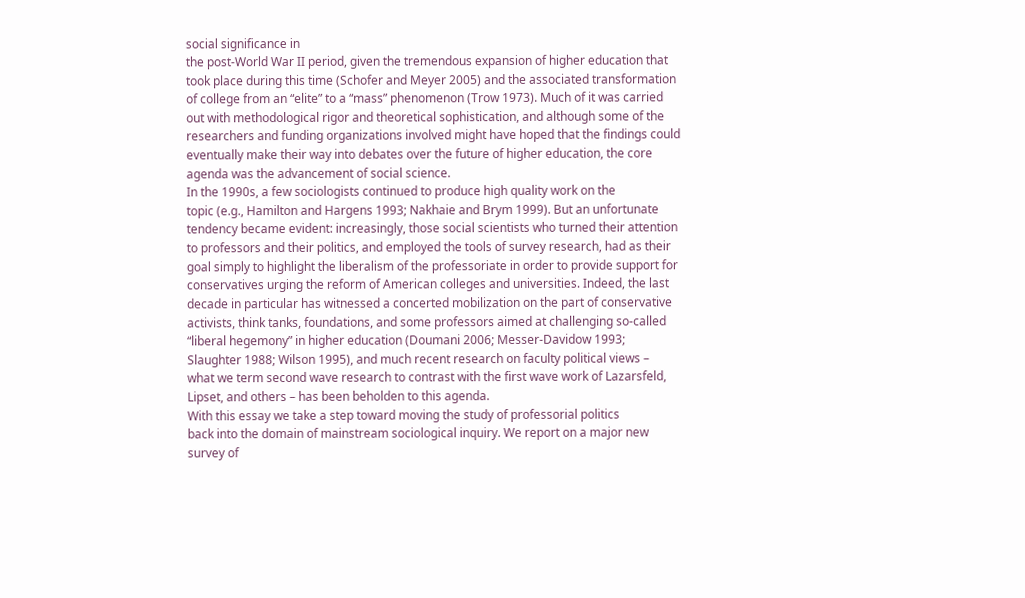social significance in
the post-World War II period, given the tremendous expansion of higher education that
took place during this time (Schofer and Meyer 2005) and the associated transformation
of college from an “elite” to a “mass” phenomenon (Trow 1973). Much of it was carried
out with methodological rigor and theoretical sophistication, and although some of the
researchers and funding organizations involved might have hoped that the findings could
eventually make their way into debates over the future of higher education, the core
agenda was the advancement of social science.
In the 1990s, a few sociologists continued to produce high quality work on the
topic (e.g., Hamilton and Hargens 1993; Nakhaie and Brym 1999). But an unfortunate
tendency became evident: increasingly, those social scientists who turned their attention
to professors and their politics, and employed the tools of survey research, had as their
goal simply to highlight the liberalism of the professoriate in order to provide support for
conservatives urging the reform of American colleges and universities. Indeed, the last
decade in particular has witnessed a concerted mobilization on the part of conservative
activists, think tanks, foundations, and some professors aimed at challenging so-called
“liberal hegemony” in higher education (Doumani 2006; Messer-Davidow 1993;
Slaughter 1988; Wilson 1995), and much recent research on faculty political views –
what we term second wave research to contrast with the first wave work of Lazarsfeld,
Lipset, and others – has been beholden to this agenda.
With this essay we take a step toward moving the study of professorial politics
back into the domain of mainstream sociological inquiry. We report on a major new
survey of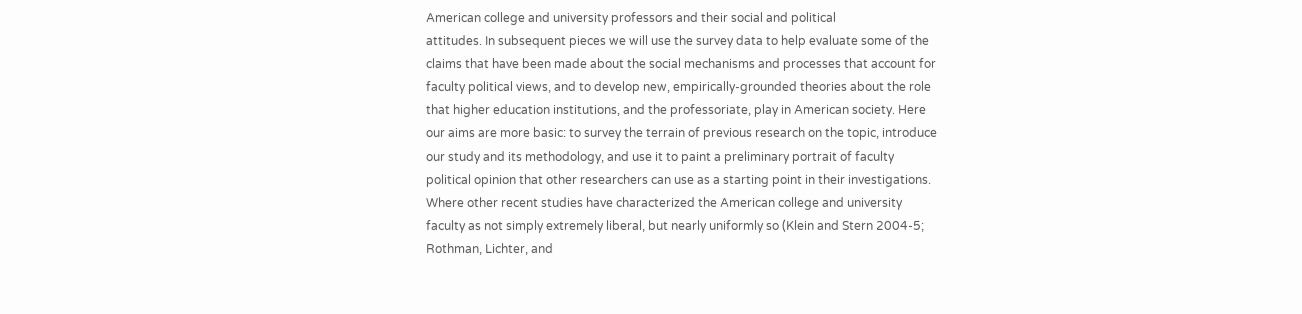American college and university professors and their social and political
attitudes. In subsequent pieces we will use the survey data to help evaluate some of the
claims that have been made about the social mechanisms and processes that account for
faculty political views, and to develop new, empirically-grounded theories about the role
that higher education institutions, and the professoriate, play in American society. Here
our aims are more basic: to survey the terrain of previous research on the topic, introduce
our study and its methodology, and use it to paint a preliminary portrait of faculty
political opinion that other researchers can use as a starting point in their investigations.
Where other recent studies have characterized the American college and university
faculty as not simply extremely liberal, but nearly uniformly so (Klein and Stern 2004-5;
Rothman, Lichter, and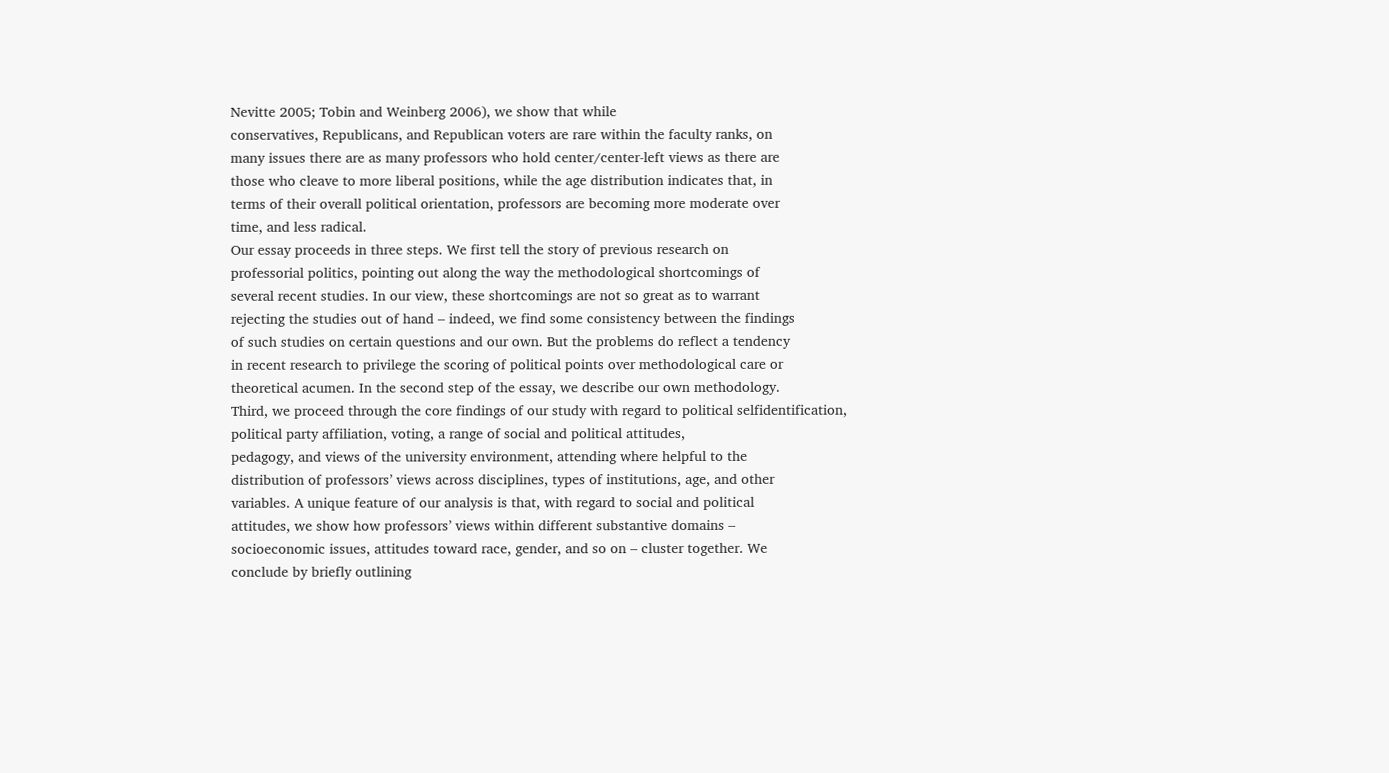Nevitte 2005; Tobin and Weinberg 2006), we show that while
conservatives, Republicans, and Republican voters are rare within the faculty ranks, on
many issues there are as many professors who hold center/center-left views as there are
those who cleave to more liberal positions, while the age distribution indicates that, in
terms of their overall political orientation, professors are becoming more moderate over
time, and less radical.
Our essay proceeds in three steps. We first tell the story of previous research on
professorial politics, pointing out along the way the methodological shortcomings of
several recent studies. In our view, these shortcomings are not so great as to warrant
rejecting the studies out of hand – indeed, we find some consistency between the findings
of such studies on certain questions and our own. But the problems do reflect a tendency
in recent research to privilege the scoring of political points over methodological care or
theoretical acumen. In the second step of the essay, we describe our own methodology.
Third, we proceed through the core findings of our study with regard to political selfidentification, political party affiliation, voting, a range of social and political attitudes,
pedagogy, and views of the university environment, attending where helpful to the
distribution of professors’ views across disciplines, types of institutions, age, and other
variables. A unique feature of our analysis is that, with regard to social and political
attitudes, we show how professors’ views within different substantive domains –
socioeconomic issues, attitudes toward race, gender, and so on – cluster together. We
conclude by briefly outlining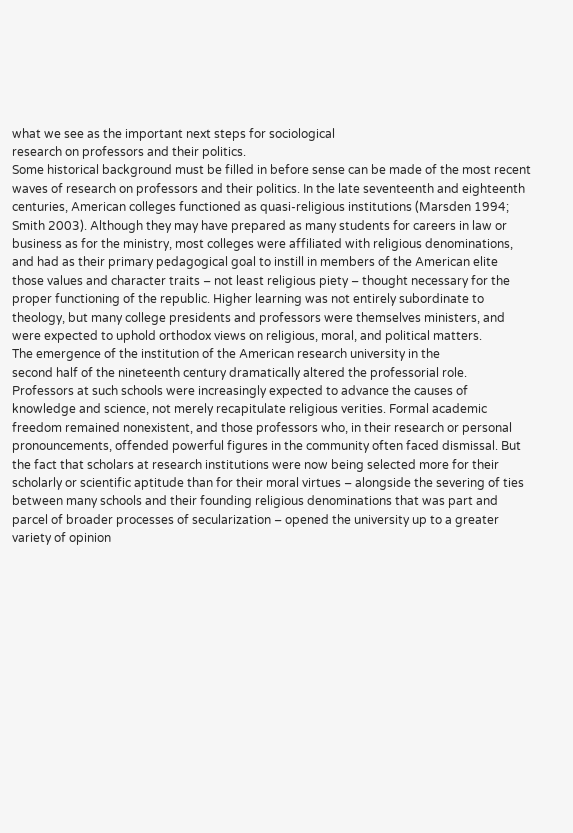what we see as the important next steps for sociological
research on professors and their politics.
Some historical background must be filled in before sense can be made of the most recent
waves of research on professors and their politics. In the late seventeenth and eighteenth
centuries, American colleges functioned as quasi-religious institutions (Marsden 1994;
Smith 2003). Although they may have prepared as many students for careers in law or
business as for the ministry, most colleges were affiliated with religious denominations,
and had as their primary pedagogical goal to instill in members of the American elite
those values and character traits – not least religious piety – thought necessary for the
proper functioning of the republic. Higher learning was not entirely subordinate to
theology, but many college presidents and professors were themselves ministers, and
were expected to uphold orthodox views on religious, moral, and political matters.
The emergence of the institution of the American research university in the
second half of the nineteenth century dramatically altered the professorial role.
Professors at such schools were increasingly expected to advance the causes of
knowledge and science, not merely recapitulate religious verities. Formal academic
freedom remained nonexistent, and those professors who, in their research or personal
pronouncements, offended powerful figures in the community often faced dismissal. But
the fact that scholars at research institutions were now being selected more for their
scholarly or scientific aptitude than for their moral virtues – alongside the severing of ties
between many schools and their founding religious denominations that was part and
parcel of broader processes of secularization – opened the university up to a greater
variety of opinion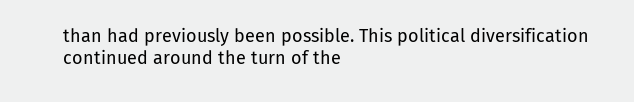than had previously been possible. This political diversification
continued around the turn of the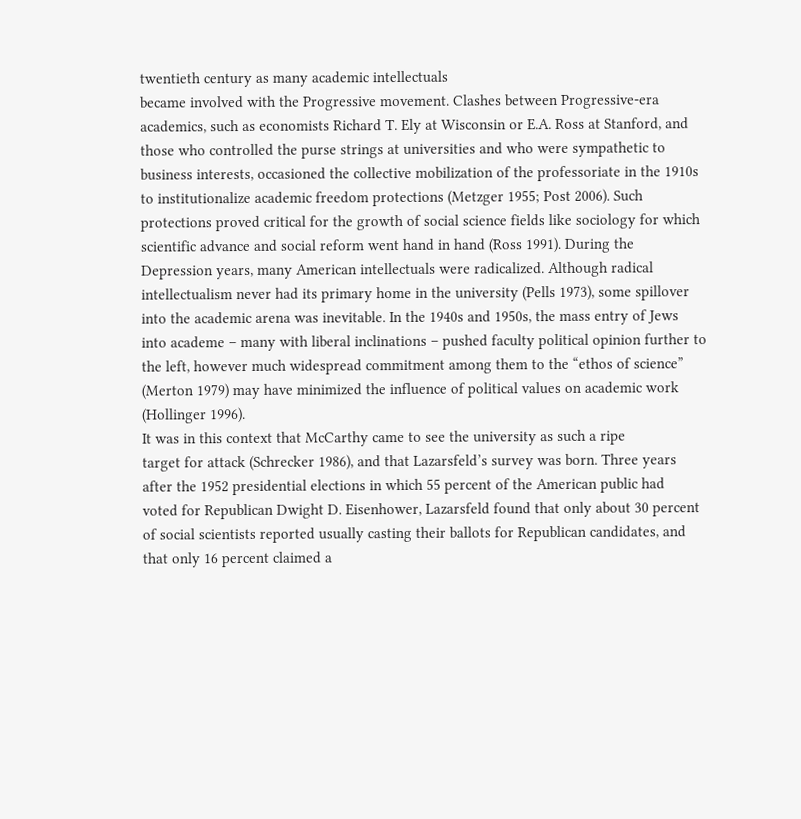twentieth century as many academic intellectuals
became involved with the Progressive movement. Clashes between Progressive-era
academics, such as economists Richard T. Ely at Wisconsin or E.A. Ross at Stanford, and
those who controlled the purse strings at universities and who were sympathetic to
business interests, occasioned the collective mobilization of the professoriate in the 1910s
to institutionalize academic freedom protections (Metzger 1955; Post 2006). Such
protections proved critical for the growth of social science fields like sociology for which
scientific advance and social reform went hand in hand (Ross 1991). During the
Depression years, many American intellectuals were radicalized. Although radical
intellectualism never had its primary home in the university (Pells 1973), some spillover
into the academic arena was inevitable. In the 1940s and 1950s, the mass entry of Jews
into academe – many with liberal inclinations – pushed faculty political opinion further to
the left, however much widespread commitment among them to the “ethos of science”
(Merton 1979) may have minimized the influence of political values on academic work
(Hollinger 1996).
It was in this context that McCarthy came to see the university as such a ripe
target for attack (Schrecker 1986), and that Lazarsfeld’s survey was born. Three years
after the 1952 presidential elections in which 55 percent of the American public had
voted for Republican Dwight D. Eisenhower, Lazarsfeld found that only about 30 percent
of social scientists reported usually casting their ballots for Republican candidates, and
that only 16 percent claimed a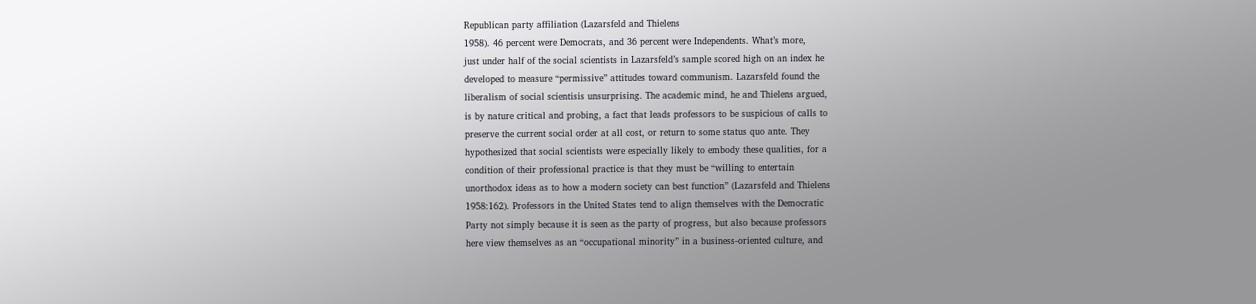Republican party affiliation (Lazarsfeld and Thielens
1958). 46 percent were Democrats, and 36 percent were Independents. What’s more,
just under half of the social scientists in Lazarsfeld’s sample scored high on an index he
developed to measure “permissive” attitudes toward communism. Lazarsfeld found the
liberalism of social scientisis unsurprising. The academic mind, he and Thielens argued,
is by nature critical and probing, a fact that leads professors to be suspicious of calls to
preserve the current social order at all cost, or return to some status quo ante. They
hypothesized that social scientists were especially likely to embody these qualities, for a
condition of their professional practice is that they must be “willing to entertain
unorthodox ideas as to how a modern society can best function” (Lazarsfeld and Thielens
1958:162). Professors in the United States tend to align themselves with the Democratic
Party not simply because it is seen as the party of progress, but also because professors
here view themselves as an “occupational minority” in a business-oriented culture, and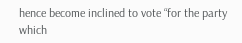hence become inclined to vote “for the party which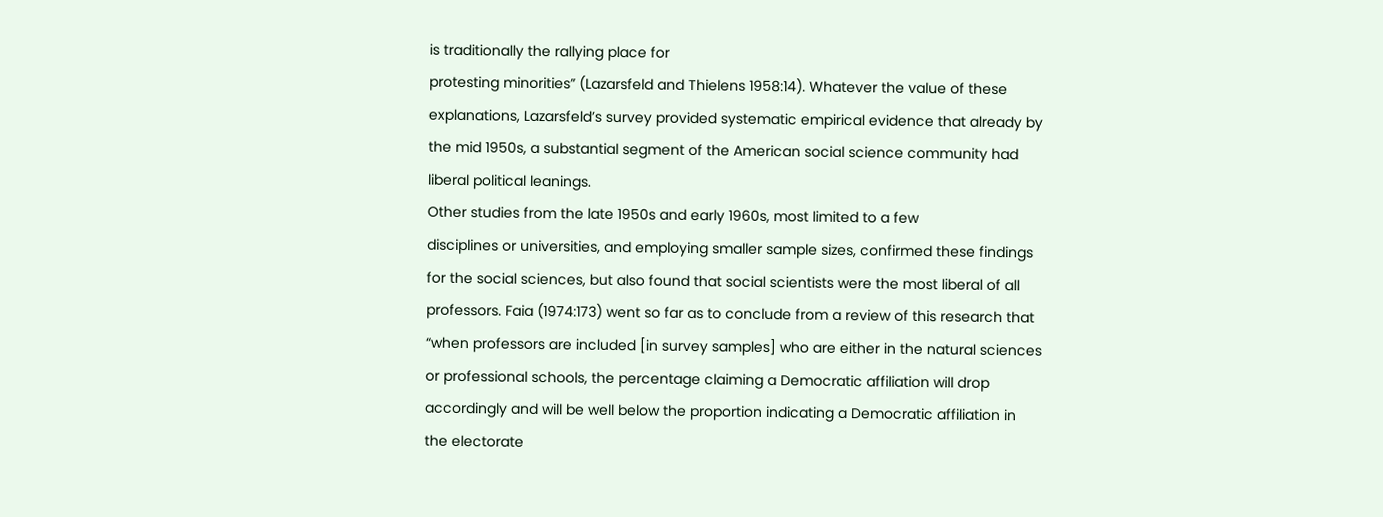is traditionally the rallying place for
protesting minorities” (Lazarsfeld and Thielens 1958:14). Whatever the value of these
explanations, Lazarsfeld’s survey provided systematic empirical evidence that already by
the mid 1950s, a substantial segment of the American social science community had
liberal political leanings.
Other studies from the late 1950s and early 1960s, most limited to a few
disciplines or universities, and employing smaller sample sizes, confirmed these findings
for the social sciences, but also found that social scientists were the most liberal of all
professors. Faia (1974:173) went so far as to conclude from a review of this research that
“when professors are included [in survey samples] who are either in the natural sciences
or professional schools, the percentage claiming a Democratic affiliation will drop
accordingly and will be well below the proportion indicating a Democratic affiliation in
the electorate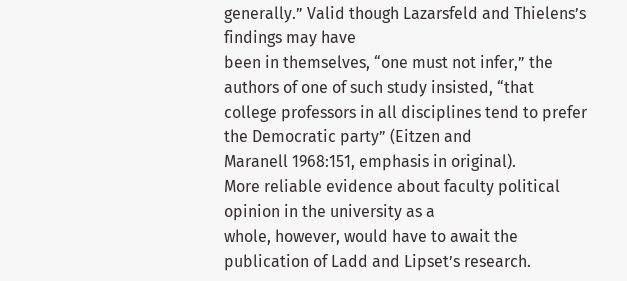generally.” Valid though Lazarsfeld and Thielens’s findings may have
been in themselves, “one must not infer,” the authors of one of such study insisted, “that
college professors in all disciplines tend to prefer the Democratic party” (Eitzen and
Maranell 1968:151, emphasis in original).
More reliable evidence about faculty political opinion in the university as a
whole, however, would have to await the publication of Ladd and Lipset’s research.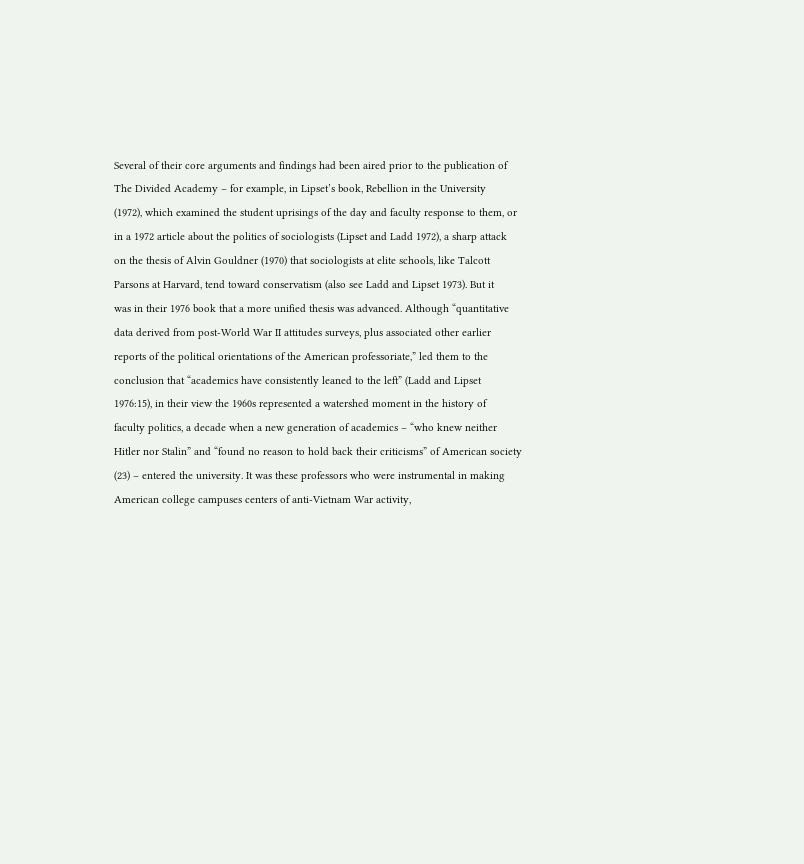Several of their core arguments and findings had been aired prior to the publication of
The Divided Academy – for example, in Lipset’s book, Rebellion in the University
(1972), which examined the student uprisings of the day and faculty response to them, or
in a 1972 article about the politics of sociologists (Lipset and Ladd 1972), a sharp attack
on the thesis of Alvin Gouldner (1970) that sociologists at elite schools, like Talcott
Parsons at Harvard, tend toward conservatism (also see Ladd and Lipset 1973). But it
was in their 1976 book that a more unified thesis was advanced. Although “quantitative
data derived from post-World War II attitudes surveys, plus associated other earlier
reports of the political orientations of the American professoriate,” led them to the
conclusion that “academics have consistently leaned to the left” (Ladd and Lipset
1976:15), in their view the 1960s represented a watershed moment in the history of
faculty politics, a decade when a new generation of academics – “who knew neither
Hitler nor Stalin” and “found no reason to hold back their criticisms” of American society
(23) – entered the university. It was these professors who were instrumental in making
American college campuses centers of anti-Vietnam War activity,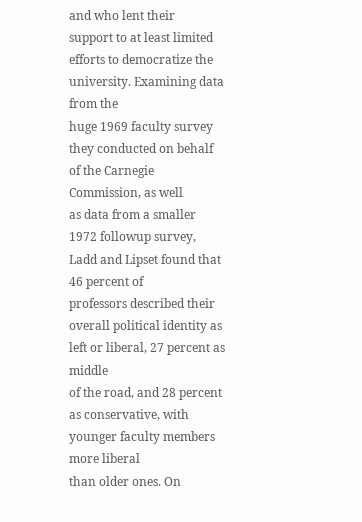and who lent their
support to at least limited efforts to democratize the university. Examining data from the
huge 1969 faculty survey they conducted on behalf of the Carnegie Commission, as well
as data from a smaller 1972 followup survey, Ladd and Lipset found that 46 percent of
professors described their overall political identity as left or liberal, 27 percent as middle
of the road, and 28 percent as conservative, with younger faculty members more liberal
than older ones. On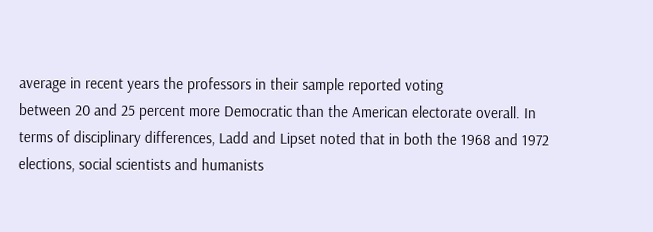average in recent years the professors in their sample reported voting
between 20 and 25 percent more Democratic than the American electorate overall. In
terms of disciplinary differences, Ladd and Lipset noted that in both the 1968 and 1972
elections, social scientists and humanists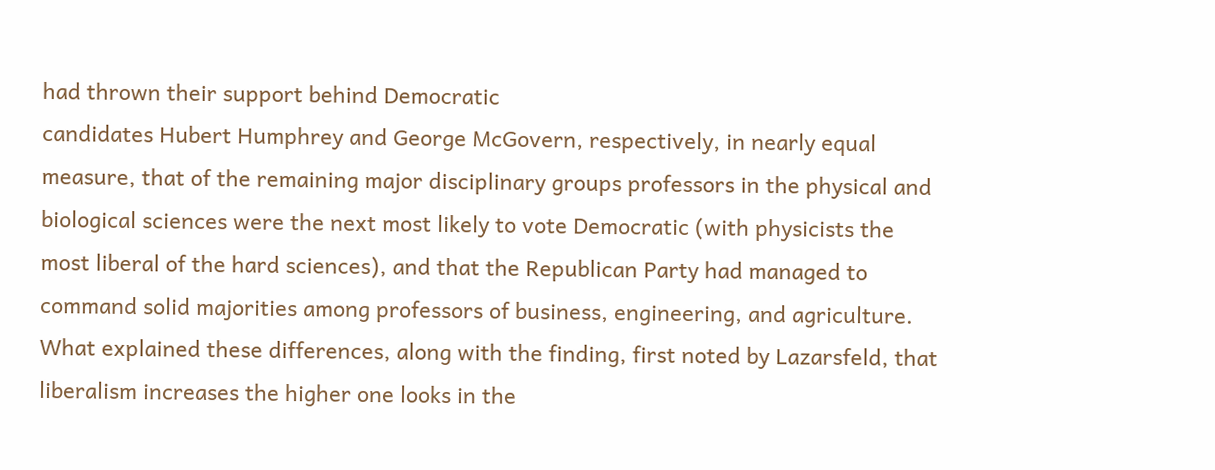had thrown their support behind Democratic
candidates Hubert Humphrey and George McGovern, respectively, in nearly equal
measure, that of the remaining major disciplinary groups professors in the physical and
biological sciences were the next most likely to vote Democratic (with physicists the
most liberal of the hard sciences), and that the Republican Party had managed to
command solid majorities among professors of business, engineering, and agriculture.
What explained these differences, along with the finding, first noted by Lazarsfeld, that
liberalism increases the higher one looks in the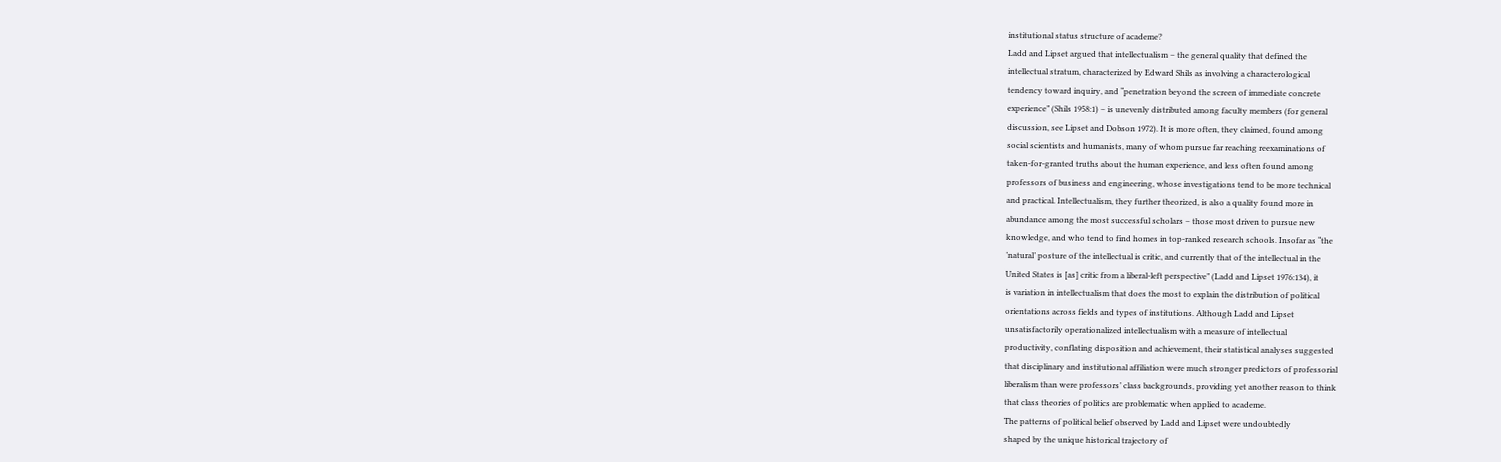institutional status structure of academe?
Ladd and Lipset argued that intellectualism – the general quality that defined the
intellectual stratum, characterized by Edward Shils as involving a characterological
tendency toward inquiry, and “penetration beyond the screen of immediate concrete
experience” (Shils 1958:1) – is unevenly distributed among faculty members (for general
discussion, see Lipset and Dobson 1972). It is more often, they claimed, found among
social scientists and humanists, many of whom pursue far reaching reexaminations of
taken-for-granted truths about the human experience, and less often found among
professors of business and engineering, whose investigations tend to be more technical
and practical. Intellectualism, they further theorized, is also a quality found more in
abundance among the most successful scholars – those most driven to pursue new
knowledge, and who tend to find homes in top-ranked research schools. Insofar as “the
’natural’ posture of the intellectual is critic, and currently that of the intellectual in the
United States is [as] critic from a liberal-left perspective” (Ladd and Lipset 1976:134), it
is variation in intellectualism that does the most to explain the distribution of political
orientations across fields and types of institutions. Although Ladd and Lipset
unsatisfactorily operationalized intellectualism with a measure of intellectual
productivity, conflating disposition and achievement, their statistical analyses suggested
that disciplinary and institutional affiliation were much stronger predictors of professorial
liberalism than were professors’ class backgrounds, providing yet another reason to think
that class theories of politics are problematic when applied to academe.
The patterns of political belief observed by Ladd and Lipset were undoubtedly
shaped by the unique historical trajectory of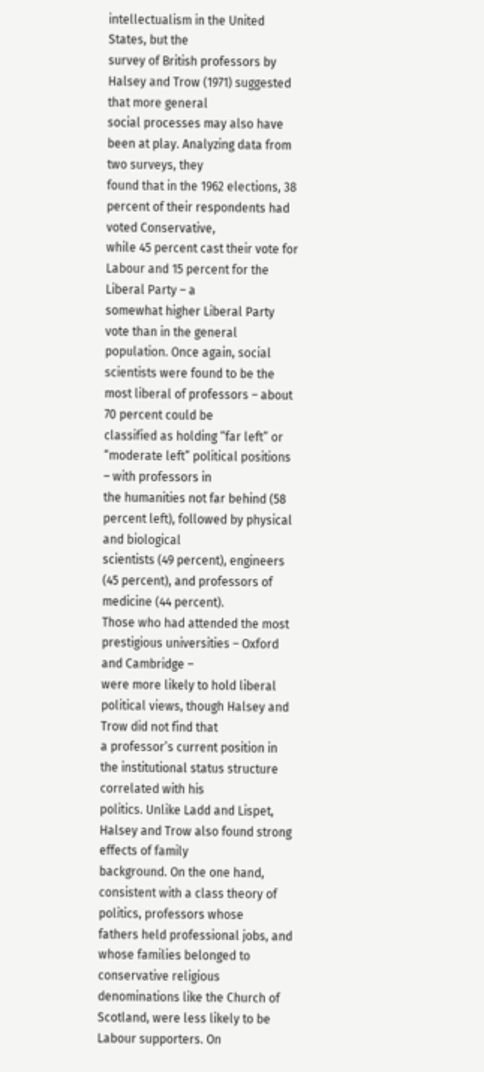intellectualism in the United States, but the
survey of British professors by Halsey and Trow (1971) suggested that more general
social processes may also have been at play. Analyzing data from two surveys, they
found that in the 1962 elections, 38 percent of their respondents had voted Conservative,
while 45 percent cast their vote for Labour and 15 percent for the Liberal Party – a
somewhat higher Liberal Party vote than in the general population. Once again, social
scientists were found to be the most liberal of professors – about 70 percent could be
classified as holding “far left” or “moderate left” political positions – with professors in
the humanities not far behind (58 percent left), followed by physical and biological
scientists (49 percent), engineers (45 percent), and professors of medicine (44 percent).
Those who had attended the most prestigious universities – Oxford and Cambridge –
were more likely to hold liberal political views, though Halsey and Trow did not find that
a professor’s current position in the institutional status structure correlated with his
politics. Unlike Ladd and Lispet, Halsey and Trow also found strong effects of family
background. On the one hand, consistent with a class theory of politics, professors whose
fathers held professional jobs, and whose families belonged to conservative religious
denominations like the Church of Scotland, were less likely to be Labour supporters. On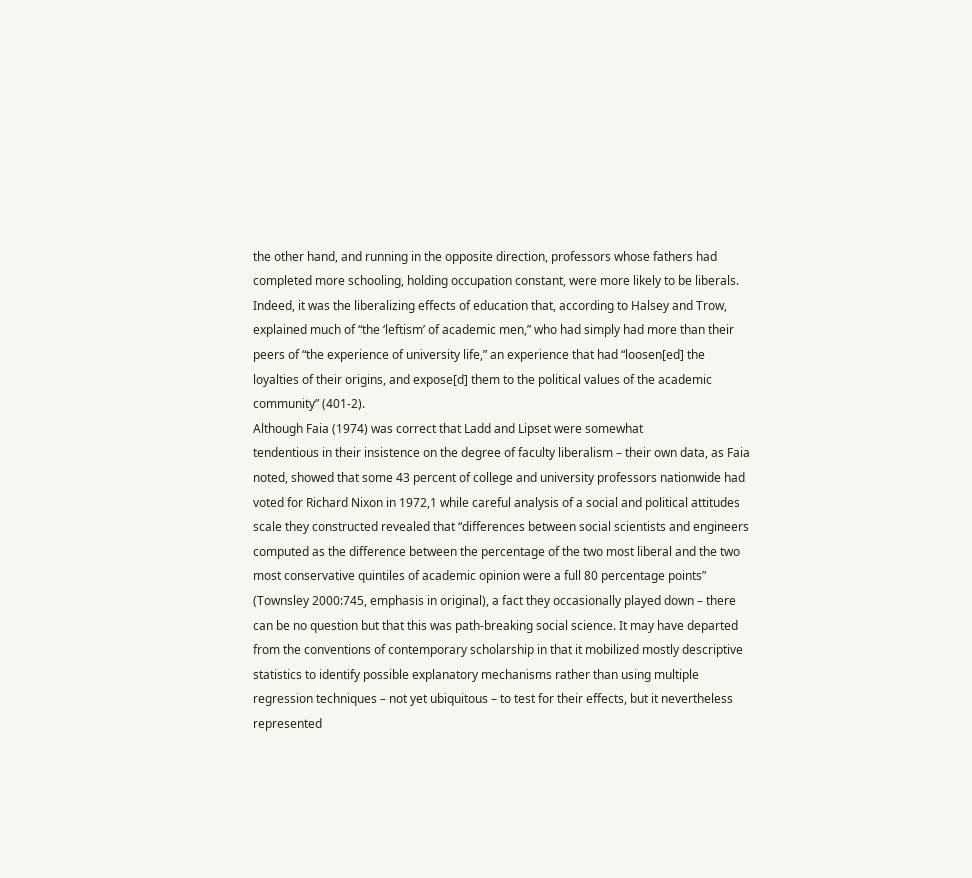the other hand, and running in the opposite direction, professors whose fathers had
completed more schooling, holding occupation constant, were more likely to be liberals.
Indeed, it was the liberalizing effects of education that, according to Halsey and Trow,
explained much of “the ‘leftism’ of academic men,” who had simply had more than their
peers of “the experience of university life,” an experience that had “loosen[ed] the
loyalties of their origins, and expose[d] them to the political values of the academic
community” (401-2).
Although Faia (1974) was correct that Ladd and Lipset were somewhat
tendentious in their insistence on the degree of faculty liberalism – their own data, as Faia
noted, showed that some 43 percent of college and university professors nationwide had
voted for Richard Nixon in 1972,1 while careful analysis of a social and political attitudes
scale they constructed revealed that “differences between social scientists and engineers
computed as the difference between the percentage of the two most liberal and the two
most conservative quintiles of academic opinion were a full 80 percentage points”
(Townsley 2000:745, emphasis in original), a fact they occasionally played down – there
can be no question but that this was path-breaking social science. It may have departed
from the conventions of contemporary scholarship in that it mobilized mostly descriptive
statistics to identify possible explanatory mechanisms rather than using multiple
regression techniques – not yet ubiquitous – to test for their effects, but it nevertheless
represented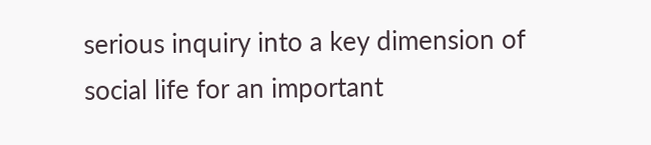serious inquiry into a key dimension of social life for an important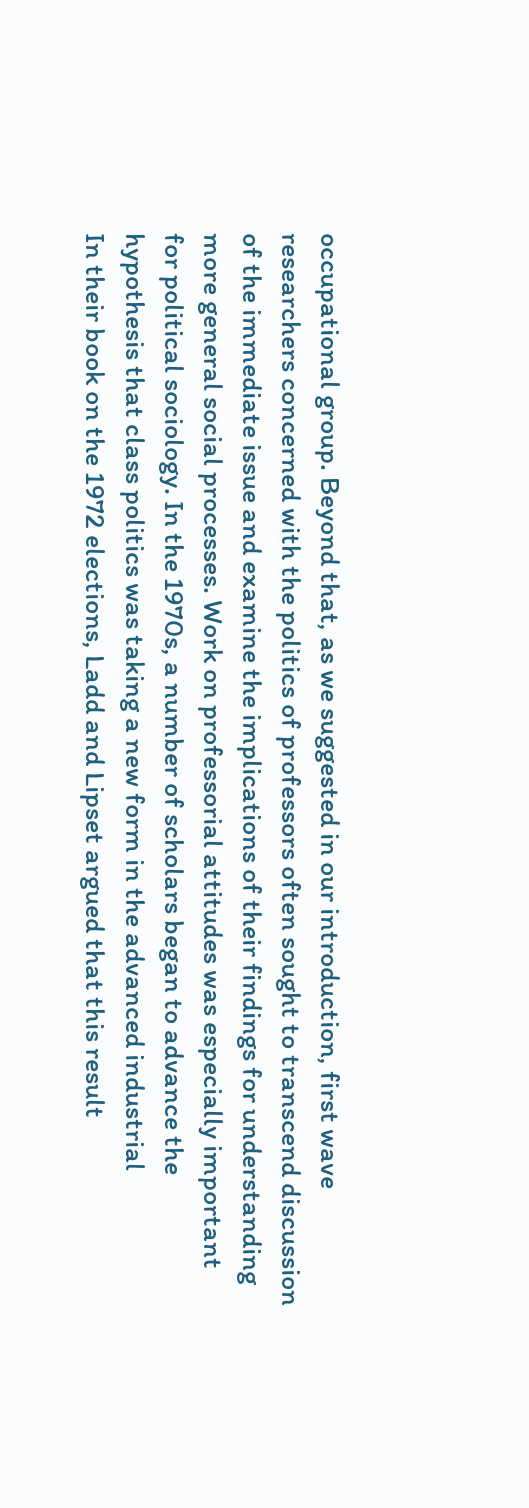occupational group. Beyond that, as we suggested in our introduction, first wave
researchers concerned with the politics of professors often sought to transcend discussion
of the immediate issue and examine the implications of their findings for understanding
more general social processes. Work on professorial attitudes was especially important
for political sociology. In the 1970s, a number of scholars began to advance the
hypothesis that class politics was taking a new form in the advanced industrial
In their book on the 1972 elections, Ladd and Lipset argued that this result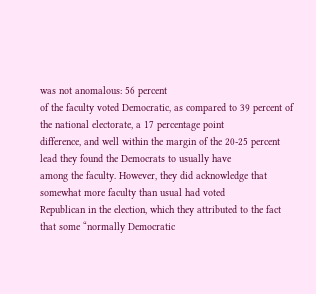was not anomalous: 56 percent
of the faculty voted Democratic, as compared to 39 percent of the national electorate, a 17 percentage point
difference, and well within the margin of the 20-25 percent lead they found the Democrats to usually have
among the faculty. However, they did acknowledge that somewhat more faculty than usual had voted
Republican in the election, which they attributed to the fact that some “normally Democratic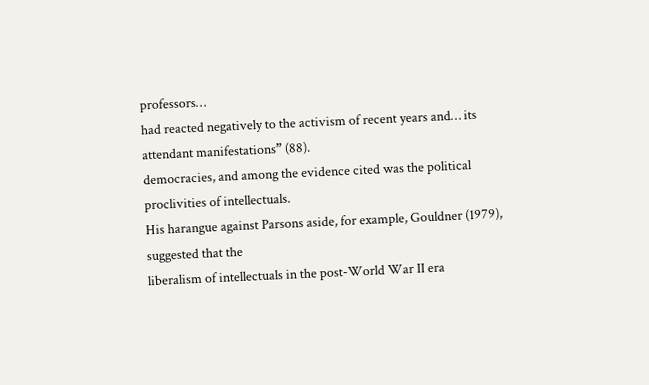professors…
had reacted negatively to the activism of recent years and… its attendant manifestations” (88).
democracies, and among the evidence cited was the political proclivities of intellectuals.
His harangue against Parsons aside, for example, Gouldner (1979), suggested that the
liberalism of intellectuals in the post-World War II era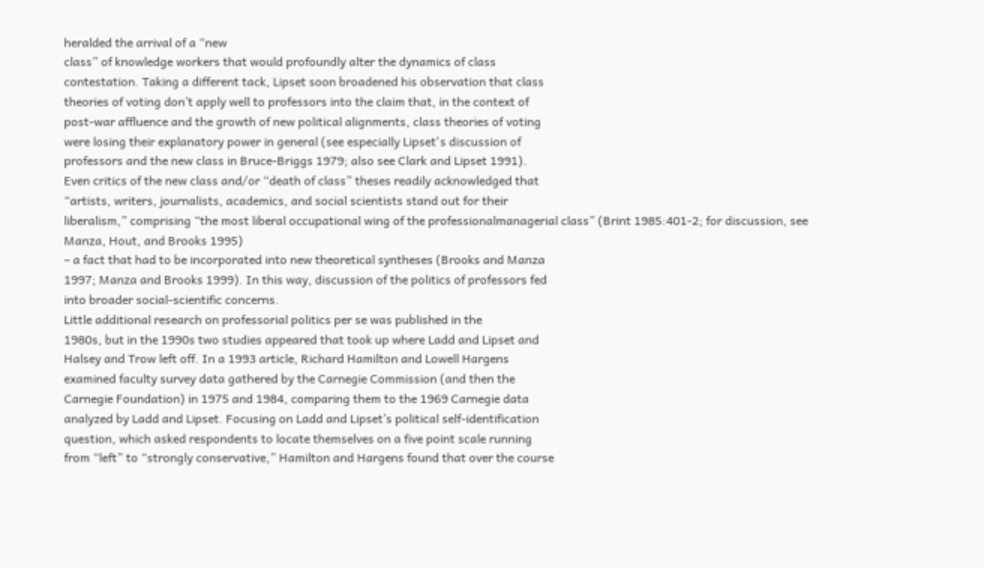heralded the arrival of a “new
class” of knowledge workers that would profoundly alter the dynamics of class
contestation. Taking a different tack, Lipset soon broadened his observation that class
theories of voting don’t apply well to professors into the claim that, in the context of
post-war affluence and the growth of new political alignments, class theories of voting
were losing their explanatory power in general (see especially Lipset's discussion of
professors and the new class in Bruce-Briggs 1979; also see Clark and Lipset 1991).
Even critics of the new class and/or “death of class” theses readily acknowledged that
“artists, writers, journalists, academics, and social scientists stand out for their
liberalism,” comprising “the most liberal occupational wing of the professionalmanagerial class” (Brint 1985:401-2; for discussion, see Manza, Hout, and Brooks 1995)
– a fact that had to be incorporated into new theoretical syntheses (Brooks and Manza
1997; Manza and Brooks 1999). In this way, discussion of the politics of professors fed
into broader social-scientific concerns.
Little additional research on professorial politics per se was published in the
1980s, but in the 1990s two studies appeared that took up where Ladd and Lipset and
Halsey and Trow left off. In a 1993 article, Richard Hamilton and Lowell Hargens
examined faculty survey data gathered by the Carnegie Commission (and then the
Carnegie Foundation) in 1975 and 1984, comparing them to the 1969 Carnegie data
analyzed by Ladd and Lipset. Focusing on Ladd and Lipset’s political self-identification
question, which asked respondents to locate themselves on a five point scale running
from “left” to “strongly conservative,” Hamilton and Hargens found that over the course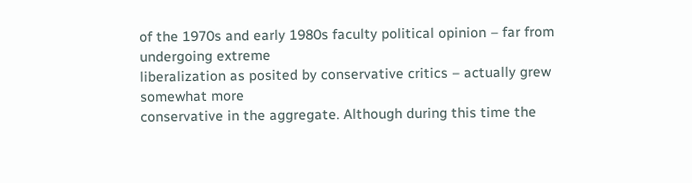of the 1970s and early 1980s faculty political opinion – far from undergoing extreme
liberalization as posited by conservative critics – actually grew somewhat more
conservative in the aggregate. Although during this time the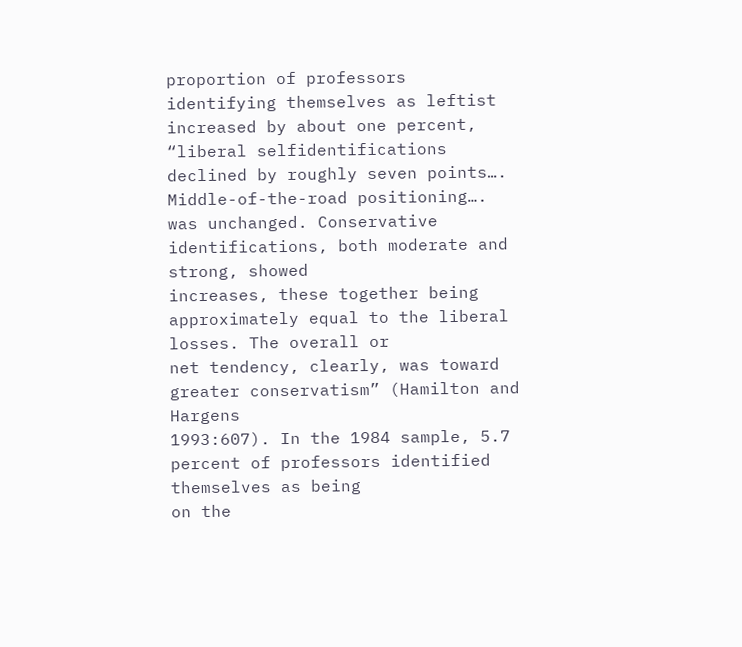proportion of professors
identifying themselves as leftist increased by about one percent, “liberal selfidentifications declined by roughly seven points…. Middle-of-the-road positioning….
was unchanged. Conservative identifications, both moderate and strong, showed
increases, these together being approximately equal to the liberal losses. The overall or
net tendency, clearly, was toward greater conservatism” (Hamilton and Hargens
1993:607). In the 1984 sample, 5.7 percent of professors identified themselves as being
on the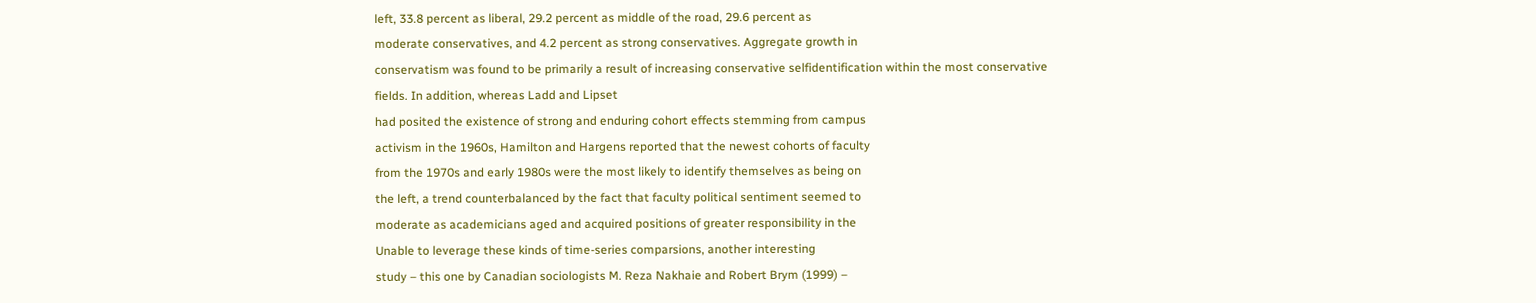left, 33.8 percent as liberal, 29.2 percent as middle of the road, 29.6 percent as
moderate conservatives, and 4.2 percent as strong conservatives. Aggregate growth in
conservatism was found to be primarily a result of increasing conservative selfidentification within the most conservative fields. In addition, whereas Ladd and Lipset
had posited the existence of strong and enduring cohort effects stemming from campus
activism in the 1960s, Hamilton and Hargens reported that the newest cohorts of faculty
from the 1970s and early 1980s were the most likely to identify themselves as being on
the left, a trend counterbalanced by the fact that faculty political sentiment seemed to
moderate as academicians aged and acquired positions of greater responsibility in the
Unable to leverage these kinds of time-series comparsions, another interesting
study – this one by Canadian sociologists M. Reza Nakhaie and Robert Brym (1999) –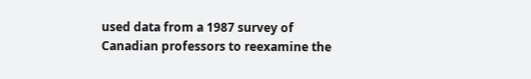used data from a 1987 survey of Canadian professors to reexamine the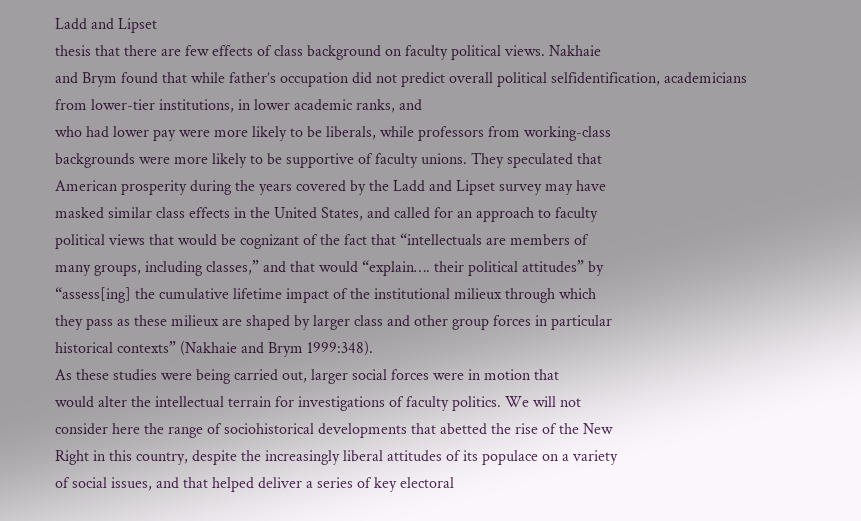Ladd and Lipset
thesis that there are few effects of class background on faculty political views. Nakhaie
and Brym found that while father’s occupation did not predict overall political selfidentification, academicians from lower-tier institutions, in lower academic ranks, and
who had lower pay were more likely to be liberals, while professors from working-class
backgrounds were more likely to be supportive of faculty unions. They speculated that
American prosperity during the years covered by the Ladd and Lipset survey may have
masked similar class effects in the United States, and called for an approach to faculty
political views that would be cognizant of the fact that “intellectuals are members of
many groups, including classes,” and that would “explain…. their political attitudes” by
“assess[ing] the cumulative lifetime impact of the institutional milieux through which
they pass as these milieux are shaped by larger class and other group forces in particular
historical contexts” (Nakhaie and Brym 1999:348).
As these studies were being carried out, larger social forces were in motion that
would alter the intellectual terrain for investigations of faculty politics. We will not
consider here the range of sociohistorical developments that abetted the rise of the New
Right in this country, despite the increasingly liberal attitudes of its populace on a variety
of social issues, and that helped deliver a series of key electoral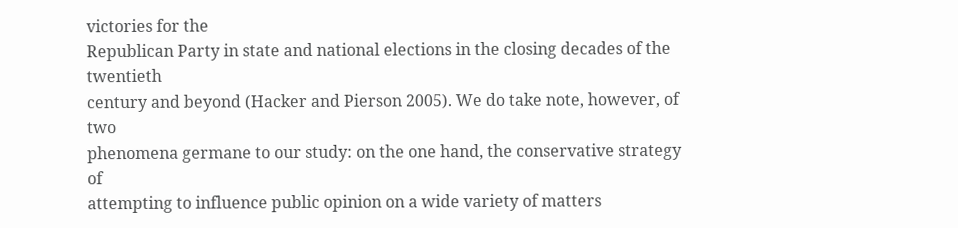victories for the
Republican Party in state and national elections in the closing decades of the twentieth
century and beyond (Hacker and Pierson 2005). We do take note, however, of two
phenomena germane to our study: on the one hand, the conservative strategy of
attempting to influence public opinion on a wide variety of matters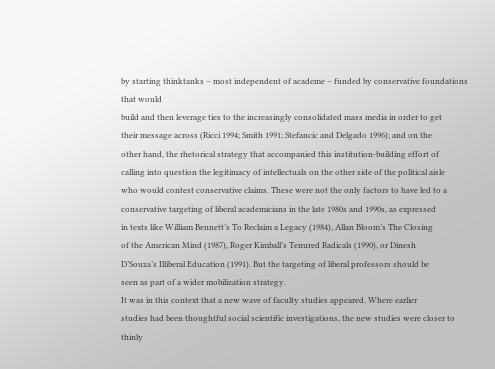by starting thinktanks – most independent of academe – funded by conservative foundations that would
build and then leverage ties to the increasingly consolidated mass media in order to get
their message across (Ricci 1994; Smith 1991; Stefancic and Delgado 1996); and on the
other hand, the rhetorical strategy that accompanied this institution-building effort of
calling into question the legitimacy of intellectuals on the other side of the political aisle
who would contest conservative claims. These were not the only factors to have led to a
conservative targeting of liberal academicians in the late 1980s and 1990s, as expressed
in texts like William Bennett’s To Reclaim a Legacy (1984), Allan Bloom’s The Closing
of the American Mind (1987), Roger Kimball’s Tenured Radicals (1990), or Dinesh
D’Souza’s Illiberal Education (1991). But the targeting of liberal professors should be
seen as part of a wider mobilization strategy.
It was in this context that a new wave of faculty studies appeared. Where earlier
studies had been thoughtful social scientific investigations, the new studies were closer to
thinly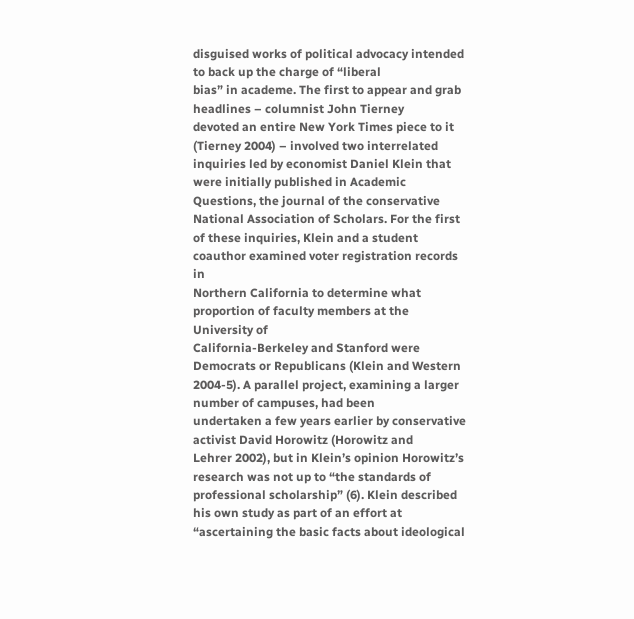disguised works of political advocacy intended to back up the charge of “liberal
bias” in academe. The first to appear and grab headlines – columnist John Tierney
devoted an entire New York Times piece to it (Tierney 2004) – involved two interrelated
inquiries led by economist Daniel Klein that were initially published in Academic
Questions, the journal of the conservative National Association of Scholars. For the first
of these inquiries, Klein and a student coauthor examined voter registration records in
Northern California to determine what proportion of faculty members at the University of
California-Berkeley and Stanford were Democrats or Republicans (Klein and Western
2004-5). A parallel project, examining a larger number of campuses, had been
undertaken a few years earlier by conservative activist David Horowitz (Horowitz and
Lehrer 2002), but in Klein’s opinion Horowitz’s research was not up to “the standards of
professional scholarship” (6). Klein described his own study as part of an effort at
“ascertaining the basic facts about ideological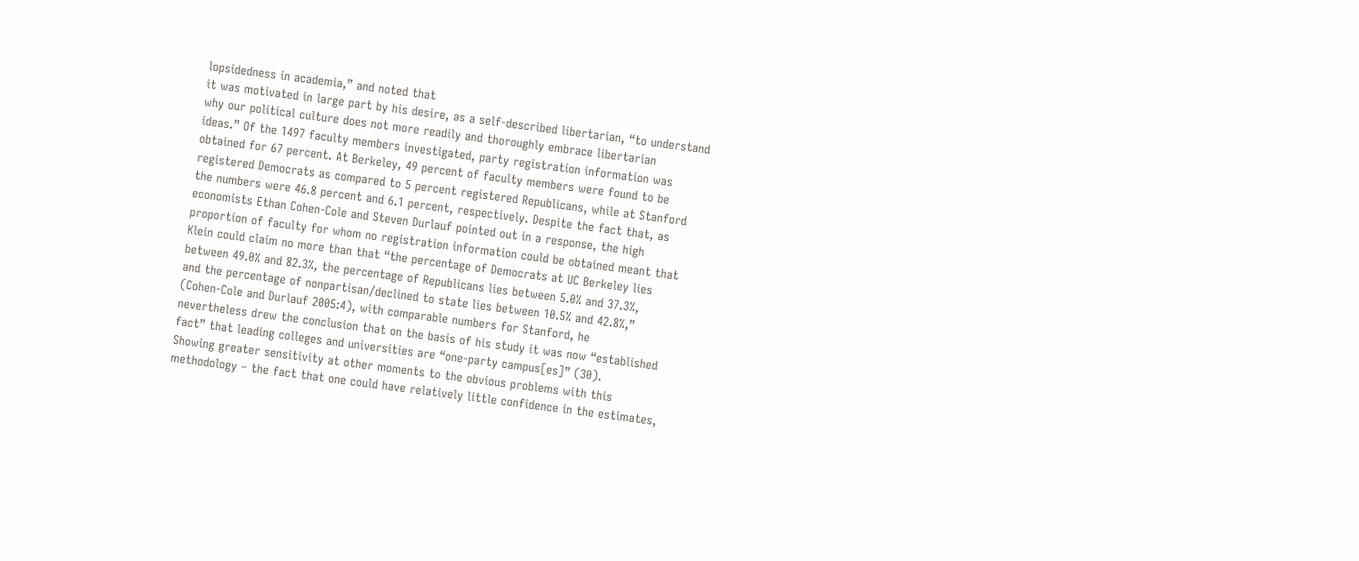lopsidedness in academia,” and noted that
it was motivated in large part by his desire, as a self-described libertarian, “to understand
why our political culture does not more readily and thoroughly embrace libertarian
ideas.” Of the 1497 faculty members investigated, party registration information was
obtained for 67 percent. At Berkeley, 49 percent of faculty members were found to be
registered Democrats as compared to 5 percent registered Republicans, while at Stanford
the numbers were 46.8 percent and 6.1 percent, respectively. Despite the fact that, as
economists Ethan Cohen-Cole and Steven Durlauf pointed out in a response, the high
proportion of faculty for whom no registration information could be obtained meant that
Klein could claim no more than that “the percentage of Democrats at UC Berkeley lies
between 49.0% and 82.3%, the percentage of Republicans lies between 5.0% and 37.3%,
and the percentage of nonpartisan/declined to state lies between 10.5% and 42.8%,”
(Cohen-Cole and Durlauf 2005:4), with comparable numbers for Stanford, he
nevertheless drew the conclusion that on the basis of his study it was now “established
fact” that leading colleges and universities are “one-party campus[es]” (30).
Showing greater sensitivity at other moments to the obvious problems with this
methodology – the fact that one could have relatively little confidence in the estimates,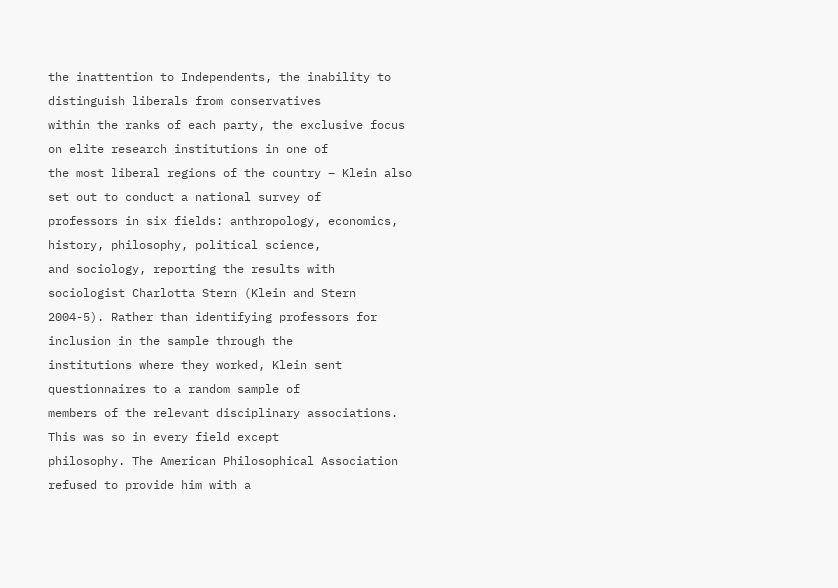the inattention to Independents, the inability to distinguish liberals from conservatives
within the ranks of each party, the exclusive focus on elite research institutions in one of
the most liberal regions of the country – Klein also set out to conduct a national survey of
professors in six fields: anthropology, economics, history, philosophy, political science,
and sociology, reporting the results with sociologist Charlotta Stern (Klein and Stern
2004-5). Rather than identifying professors for inclusion in the sample through the
institutions where they worked, Klein sent questionnaires to a random sample of
members of the relevant disciplinary associations. This was so in every field except
philosophy. The American Philosophical Association refused to provide him with a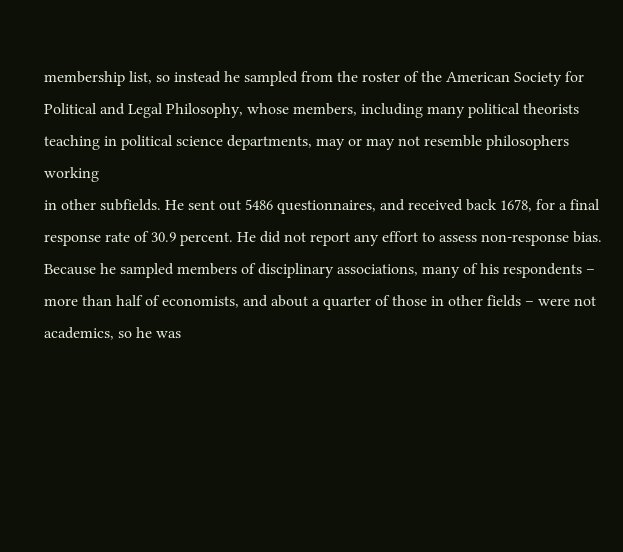membership list, so instead he sampled from the roster of the American Society for
Political and Legal Philosophy, whose members, including many political theorists
teaching in political science departments, may or may not resemble philosophers working
in other subfields. He sent out 5486 questionnaires, and received back 1678, for a final
response rate of 30.9 percent. He did not report any effort to assess non-response bias.
Because he sampled members of disciplinary associations, many of his respondents –
more than half of economists, and about a quarter of those in other fields – were not
academics, so he was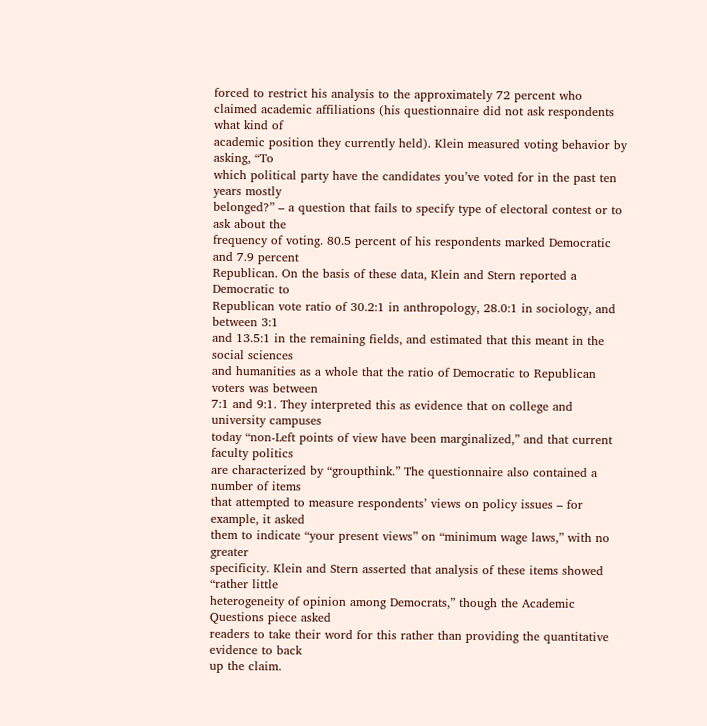forced to restrict his analysis to the approximately 72 percent who
claimed academic affiliations (his questionnaire did not ask respondents what kind of
academic position they currently held). Klein measured voting behavior by asking, “To
which political party have the candidates you’ve voted for in the past ten years mostly
belonged?” – a question that fails to specify type of electoral contest or to ask about the
frequency of voting. 80.5 percent of his respondents marked Democratic and 7.9 percent
Republican. On the basis of these data, Klein and Stern reported a Democratic to
Republican vote ratio of 30.2:1 in anthropology, 28.0:1 in sociology, and between 3:1
and 13.5:1 in the remaining fields, and estimated that this meant in the social sciences
and humanities as a whole that the ratio of Democratic to Republican voters was between
7:1 and 9:1. They interpreted this as evidence that on college and university campuses
today “non-Left points of view have been marginalized,” and that current faculty politics
are characterized by “groupthink.” The questionnaire also contained a number of items
that attempted to measure respondents’ views on policy issues – for example, it asked
them to indicate “your present views” on “minimum wage laws,” with no greater
specificity. Klein and Stern asserted that analysis of these items showed “rather little
heterogeneity of opinion among Democrats,” though the Academic Questions piece asked
readers to take their word for this rather than providing the quantitative evidence to back
up the claim.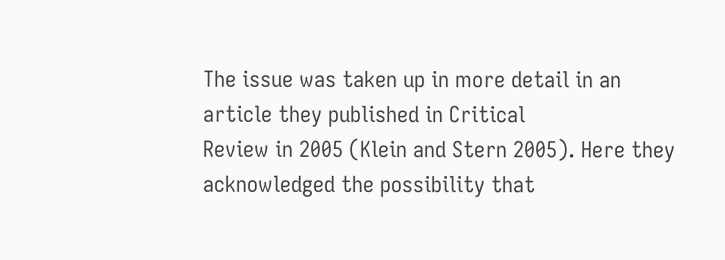The issue was taken up in more detail in an article they published in Critical
Review in 2005 (Klein and Stern 2005). Here they acknowledged the possibility that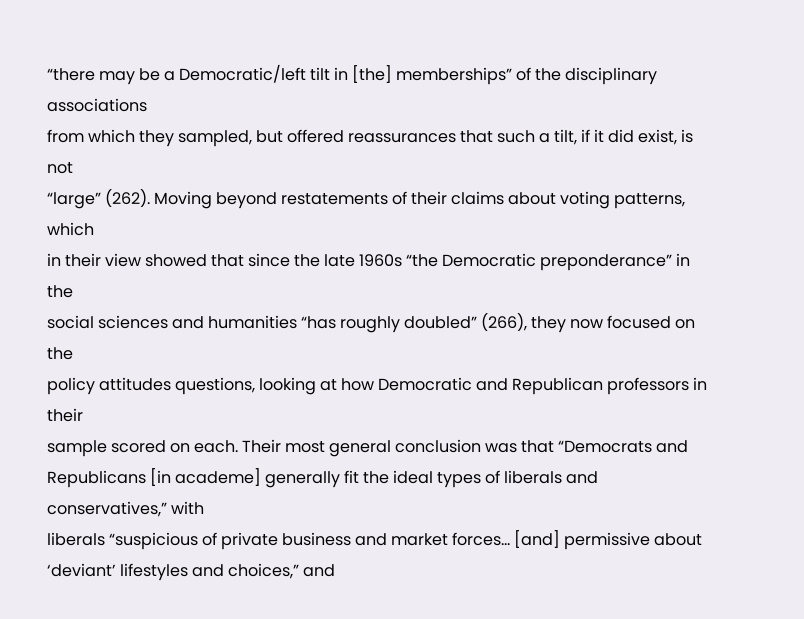“there may be a Democratic/left tilt in [the] memberships” of the disciplinary associations
from which they sampled, but offered reassurances that such a tilt, if it did exist, is not
“large” (262). Moving beyond restatements of their claims about voting patterns, which
in their view showed that since the late 1960s “the Democratic preponderance” in the
social sciences and humanities “has roughly doubled” (266), they now focused on the
policy attitudes questions, looking at how Democratic and Republican professors in their
sample scored on each. Their most general conclusion was that “Democrats and
Republicans [in academe] generally fit the ideal types of liberals and conservatives,” with
liberals “suspicious of private business and market forces… [and] permissive about
‘deviant’ lifestyles and choices,” and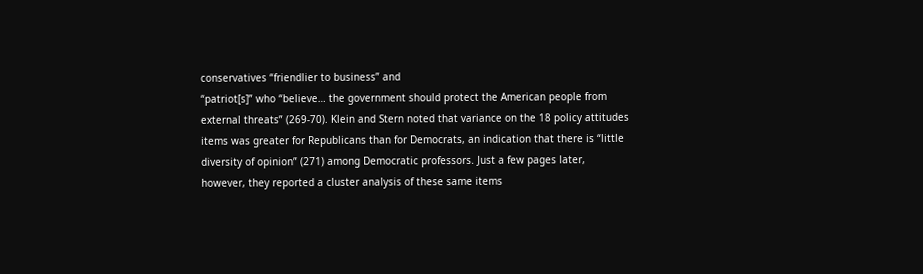conservatives “friendlier to business” and
“patriot[s]” who “believe… the government should protect the American people from
external threats” (269-70). Klein and Stern noted that variance on the 18 policy attitudes
items was greater for Republicans than for Democrats, an indication that there is “little
diversity of opinion” (271) among Democratic professors. Just a few pages later,
however, they reported a cluster analysis of these same items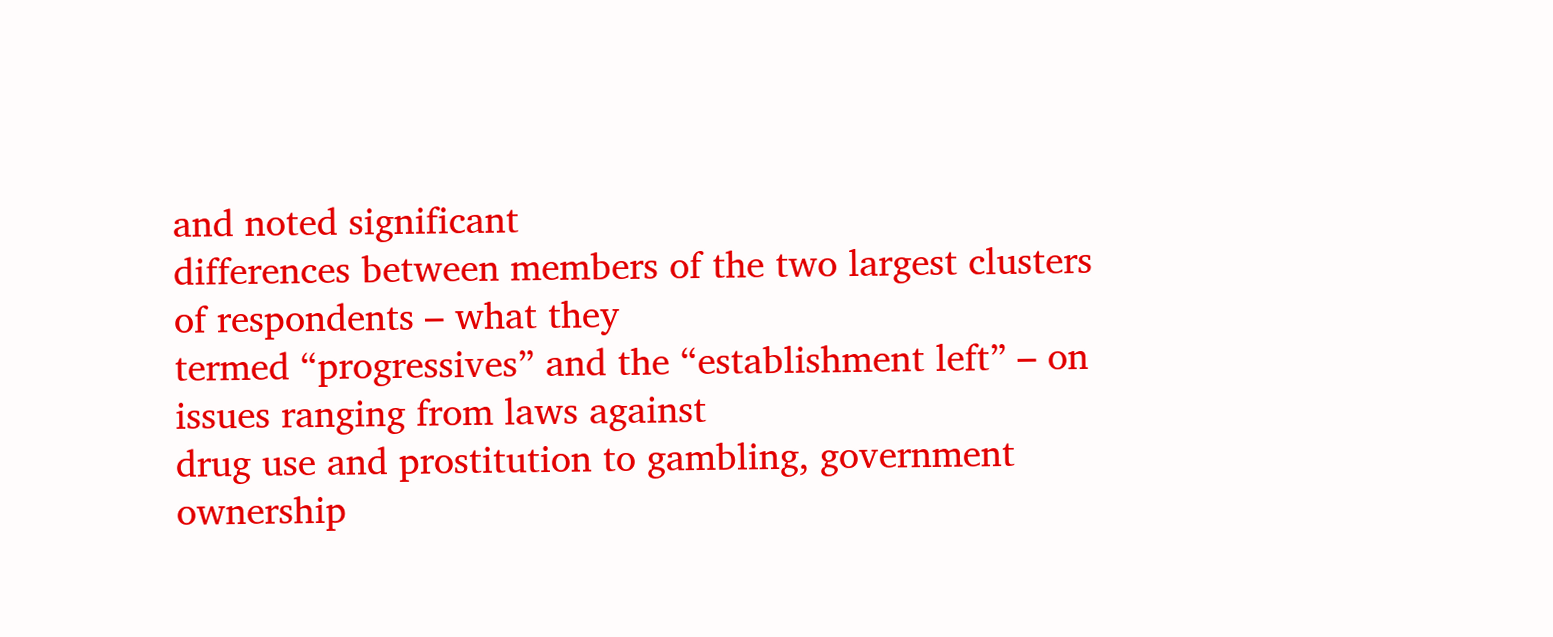and noted significant
differences between members of the two largest clusters of respondents – what they
termed “progressives” and the “establishment left” – on issues ranging from laws against
drug use and prostitution to gambling, government ownership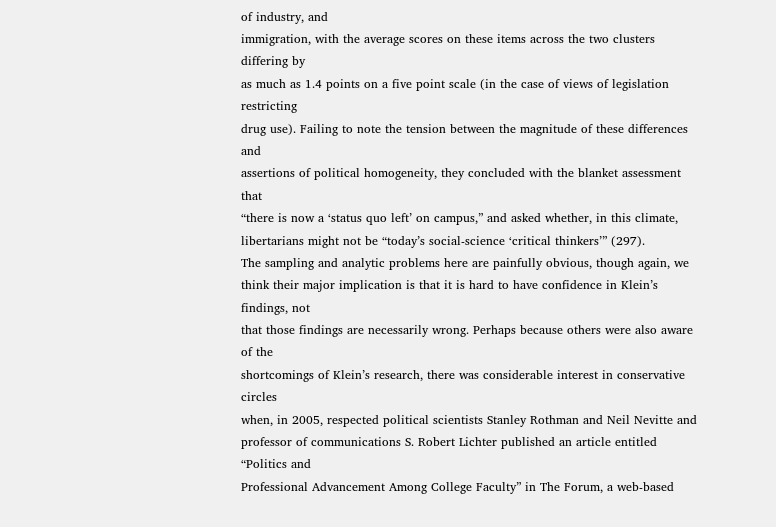of industry, and
immigration, with the average scores on these items across the two clusters differing by
as much as 1.4 points on a five point scale (in the case of views of legislation restricting
drug use). Failing to note the tension between the magnitude of these differences and
assertions of political homogeneity, they concluded with the blanket assessment that
“there is now a ‘status quo left’ on campus,” and asked whether, in this climate,
libertarians might not be “today’s social-science ‘critical thinkers’” (297).
The sampling and analytic problems here are painfully obvious, though again, we
think their major implication is that it is hard to have confidence in Klein’s findings, not
that those findings are necessarily wrong. Perhaps because others were also aware of the
shortcomings of Klein’s research, there was considerable interest in conservative circles
when, in 2005, respected political scientists Stanley Rothman and Neil Nevitte and
professor of communications S. Robert Lichter published an article entitled “Politics and
Professional Advancement Among College Faculty” in The Forum, a web-based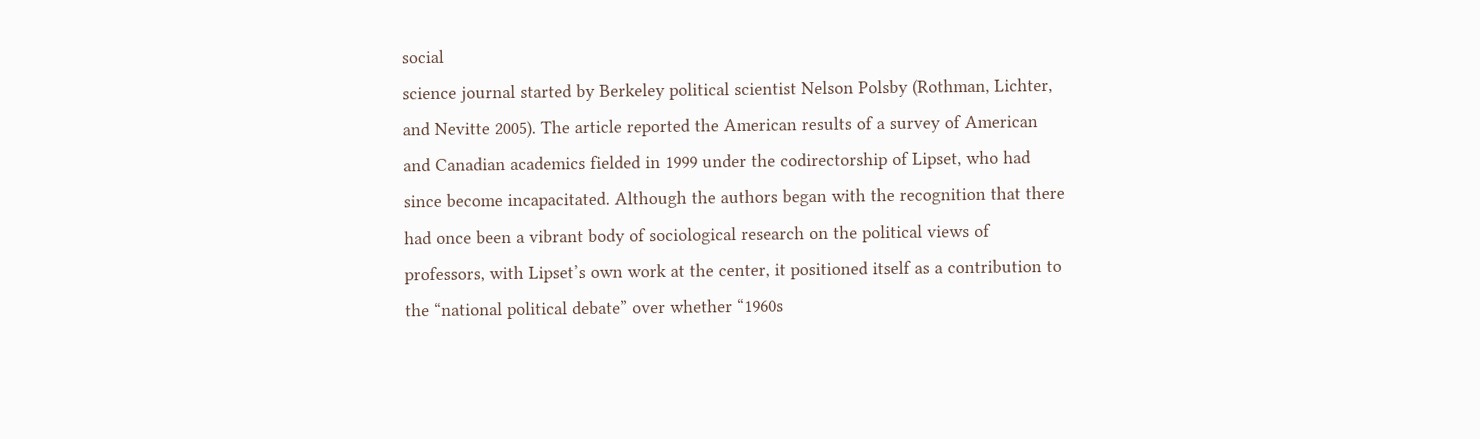social
science journal started by Berkeley political scientist Nelson Polsby (Rothman, Lichter,
and Nevitte 2005). The article reported the American results of a survey of American
and Canadian academics fielded in 1999 under the codirectorship of Lipset, who had
since become incapacitated. Although the authors began with the recognition that there
had once been a vibrant body of sociological research on the political views of
professors, with Lipset’s own work at the center, it positioned itself as a contribution to
the “national political debate” over whether “1960s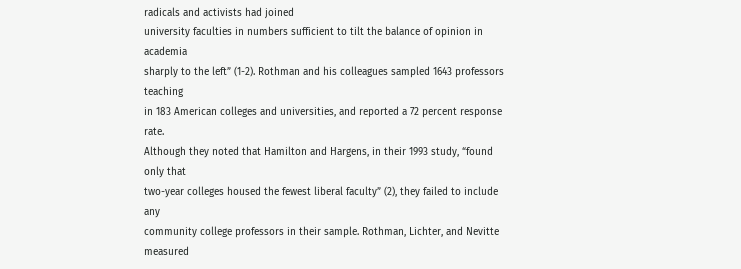radicals and activists had joined
university faculties in numbers sufficient to tilt the balance of opinion in academia
sharply to the left” (1-2). Rothman and his colleagues sampled 1643 professors teaching
in 183 American colleges and universities, and reported a 72 percent response rate.
Although they noted that Hamilton and Hargens, in their 1993 study, “found only that
two-year colleges housed the fewest liberal faculty” (2), they failed to include any
community college professors in their sample. Rothman, Lichter, and Nevitte measured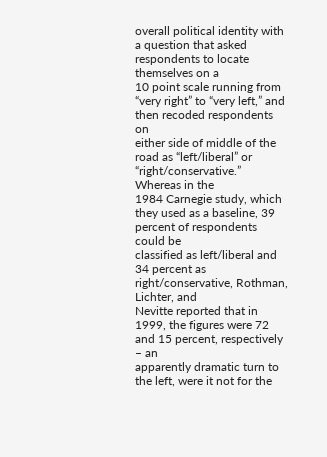overall political identity with a question that asked respondents to locate themselves on a
10 point scale running from “very right” to “very left,” and then recoded respondents on
either side of middle of the road as “left/liberal” or “right/conservative.” Whereas in the
1984 Carnegie study, which they used as a baseline, 39 percent of respondents could be
classified as left/liberal and 34 percent as right/conservative, Rothman, Lichter, and
Nevitte reported that in 1999, the figures were 72 and 15 percent, respectively – an
apparently dramatic turn to the left, were it not for the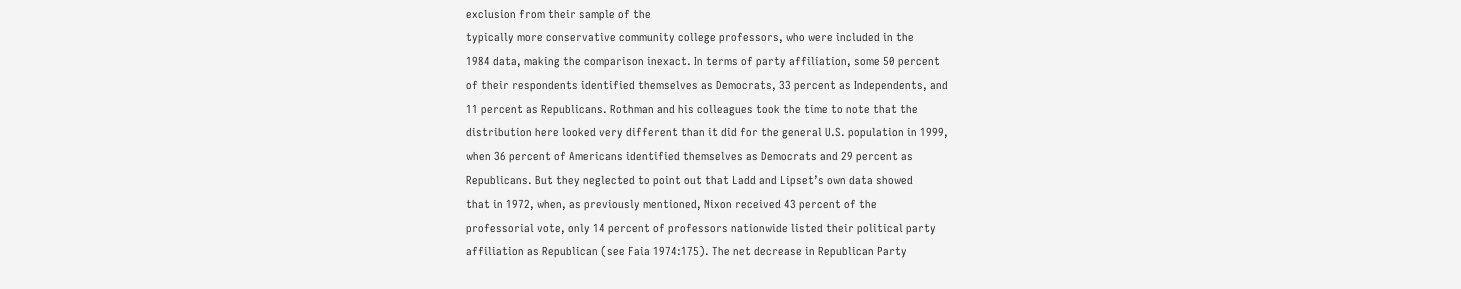exclusion from their sample of the
typically more conservative community college professors, who were included in the
1984 data, making the comparison inexact. In terms of party affiliation, some 50 percent
of their respondents identified themselves as Democrats, 33 percent as Independents, and
11 percent as Republicans. Rothman and his colleagues took the time to note that the
distribution here looked very different than it did for the general U.S. population in 1999,
when 36 percent of Americans identified themselves as Democrats and 29 percent as
Republicans. But they neglected to point out that Ladd and Lipset’s own data showed
that in 1972, when, as previously mentioned, Nixon received 43 percent of the
professorial vote, only 14 percent of professors nationwide listed their political party
affiliation as Republican (see Faia 1974:175). The net decrease in Republican Party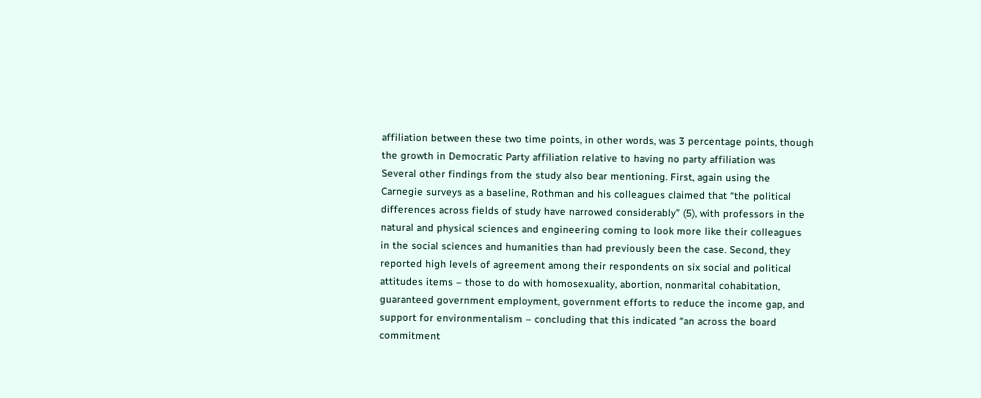affiliation between these two time points, in other words, was 3 percentage points, though
the growth in Democratic Party affiliation relative to having no party affiliation was
Several other findings from the study also bear mentioning. First, again using the
Carnegie surveys as a baseline, Rothman and his colleagues claimed that “the political
differences across fields of study have narrowed considerably” (5), with professors in the
natural and physical sciences and engineering coming to look more like their colleagues
in the social sciences and humanities than had previously been the case. Second, they
reported high levels of agreement among their respondents on six social and political
attitudes items – those to do with homosexuality, abortion, nonmarital cohabitation,
guaranteed government employment, government efforts to reduce the income gap, and
support for environmentalism – concluding that this indicated “an across the board
commitment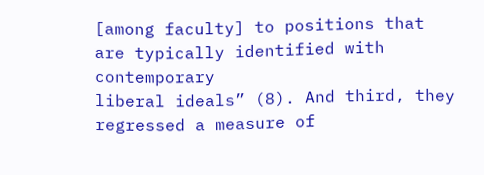[among faculty] to positions that are typically identified with contemporary
liberal ideals” (8). And third, they regressed a measure of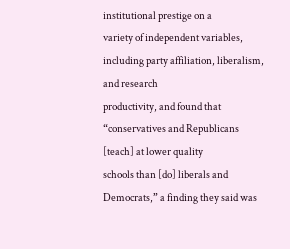institutional prestige on a
variety of independent variables, including party affiliation, liberalism, and research
productivity, and found that “conservatives and Republicans [teach] at lower quality
schools than [do] liberals and Democrats,” a finding they said was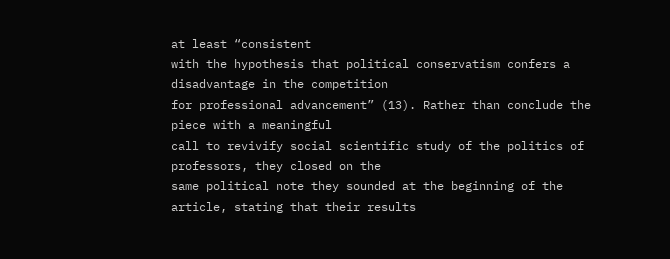at least “consistent
with the hypothesis that political conservatism confers a disadvantage in the competition
for professional advancement” (13). Rather than conclude the piece with a meaningful
call to revivify social scientific study of the politics of professors, they closed on the
same political note they sounded at the beginning of the article, stating that their results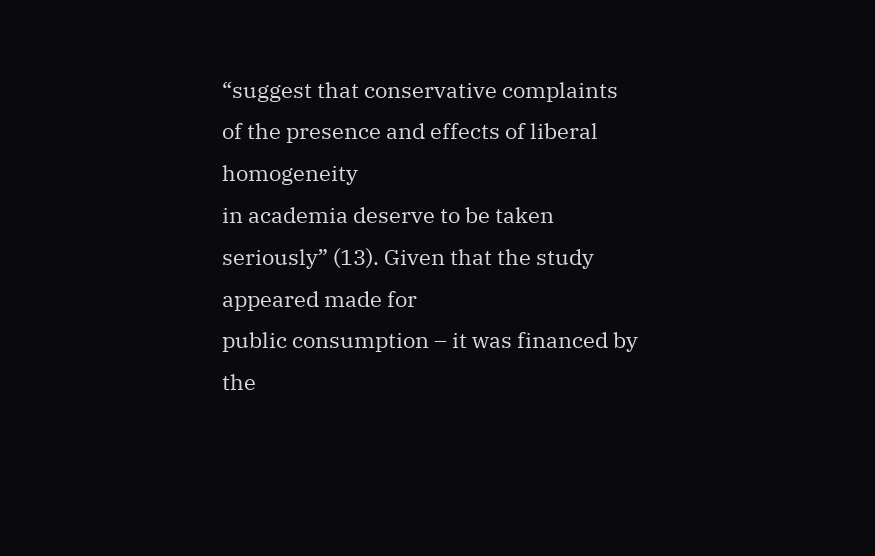“suggest that conservative complaints of the presence and effects of liberal homogeneity
in academia deserve to be taken seriously” (13). Given that the study appeared made for
public consumption – it was financed by the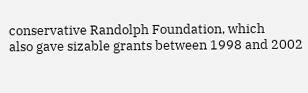conservative Randolph Foundation, which
also gave sizable grants between 1998 and 2002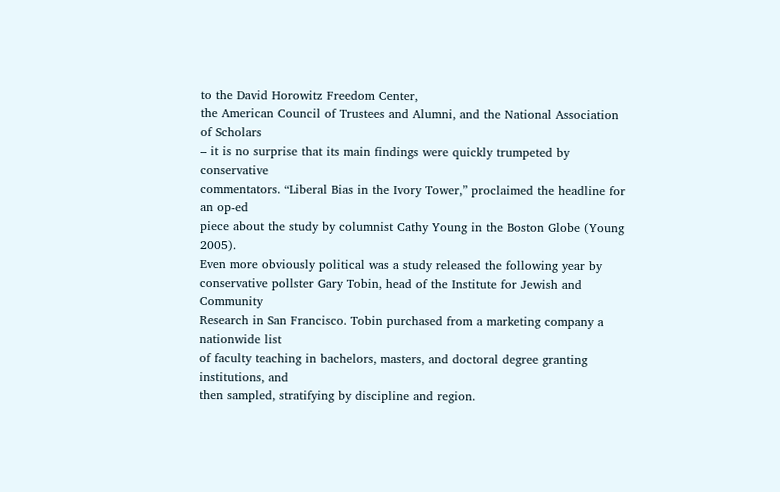to the David Horowitz Freedom Center,
the American Council of Trustees and Alumni, and the National Association of Scholars
– it is no surprise that its main findings were quickly trumpeted by conservative
commentators. “Liberal Bias in the Ivory Tower,” proclaimed the headline for an op-ed
piece about the study by columnist Cathy Young in the Boston Globe (Young 2005).
Even more obviously political was a study released the following year by
conservative pollster Gary Tobin, head of the Institute for Jewish and Community
Research in San Francisco. Tobin purchased from a marketing company a nationwide list
of faculty teaching in bachelors, masters, and doctoral degree granting institutions, and
then sampled, stratifying by discipline and region.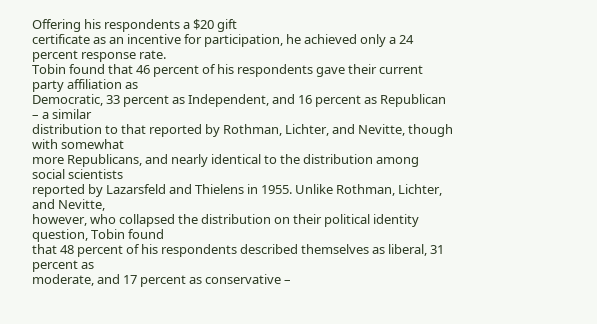Offering his respondents a $20 gift
certificate as an incentive for participation, he achieved only a 24 percent response rate.
Tobin found that 46 percent of his respondents gave their current party affiliation as
Democratic, 33 percent as Independent, and 16 percent as Republican – a similar
distribution to that reported by Rothman, Lichter, and Nevitte, though with somewhat
more Republicans, and nearly identical to the distribution among social scientists
reported by Lazarsfeld and Thielens in 1955. Unlike Rothman, Lichter, and Nevitte,
however, who collapsed the distribution on their political identity question, Tobin found
that 48 percent of his respondents described themselves as liberal, 31 percent as
moderate, and 17 percent as conservative –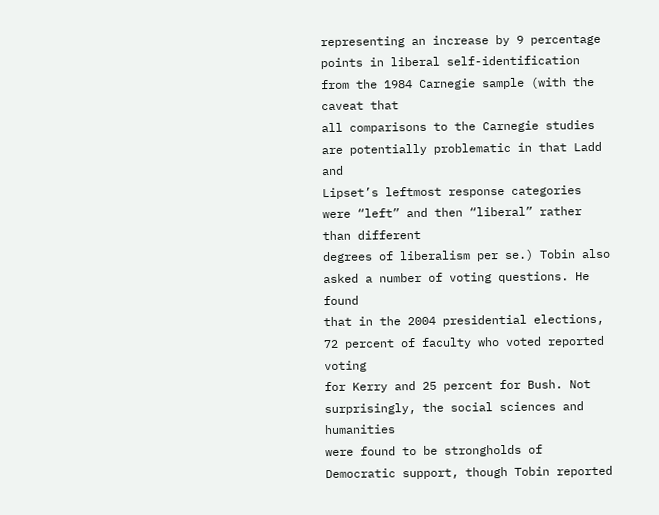representing an increase by 9 percentage
points in liberal self-identification from the 1984 Carnegie sample (with the caveat that
all comparisons to the Carnegie studies are potentially problematic in that Ladd and
Lipset’s leftmost response categories were “left” and then “liberal” rather than different
degrees of liberalism per se.) Tobin also asked a number of voting questions. He found
that in the 2004 presidential elections, 72 percent of faculty who voted reported voting
for Kerry and 25 percent for Bush. Not surprisingly, the social sciences and humanities
were found to be strongholds of Democratic support, though Tobin reported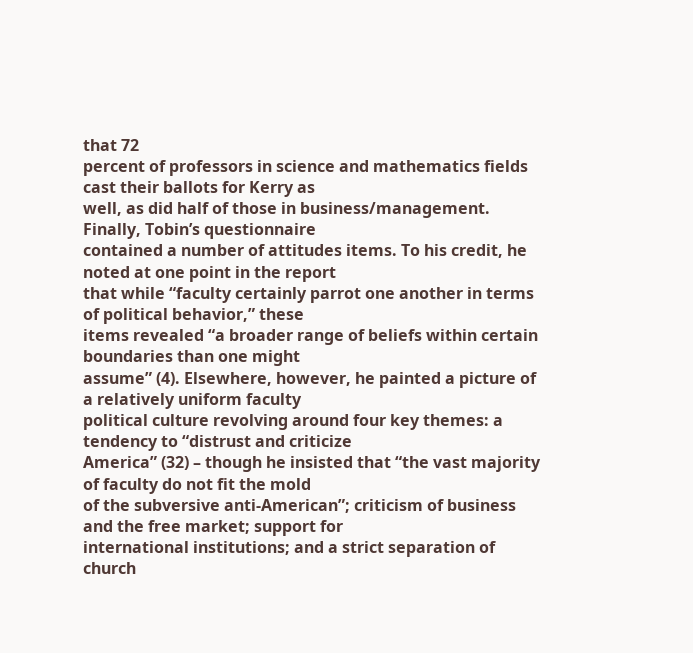that 72
percent of professors in science and mathematics fields cast their ballots for Kerry as
well, as did half of those in business/management. Finally, Tobin’s questionnaire
contained a number of attitudes items. To his credit, he noted at one point in the report
that while “faculty certainly parrot one another in terms of political behavior,” these
items revealed “a broader range of beliefs within certain boundaries than one might
assume” (4). Elsewhere, however, he painted a picture of a relatively uniform faculty
political culture revolving around four key themes: a tendency to “distrust and criticize
America” (32) – though he insisted that “the vast majority of faculty do not fit the mold
of the subversive anti-American”; criticism of business and the free market; support for
international institutions; and a strict separation of church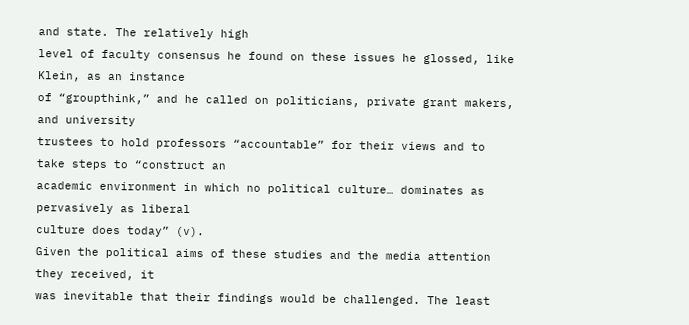and state. The relatively high
level of faculty consensus he found on these issues he glossed, like Klein, as an instance
of “groupthink,” and he called on politicians, private grant makers, and university
trustees to hold professors “accountable” for their views and to take steps to “construct an
academic environment in which no political culture… dominates as pervasively as liberal
culture does today” (v).
Given the political aims of these studies and the media attention they received, it
was inevitable that their findings would be challenged. The least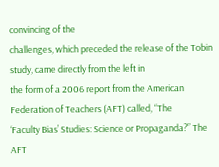convincing of the
challenges, which preceded the release of the Tobin study, came directly from the left in
the form of a 2006 report from the American Federation of Teachers (AFT) called, “The
‘Faculty Bias’ Studies: Science or Propaganda?” The AFT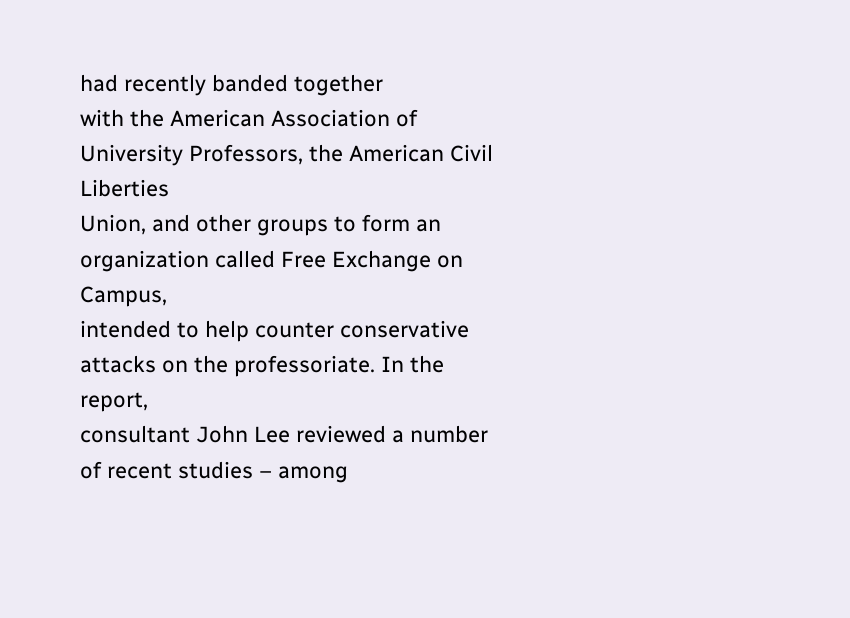had recently banded together
with the American Association of University Professors, the American Civil Liberties
Union, and other groups to form an organization called Free Exchange on Campus,
intended to help counter conservative attacks on the professoriate. In the report,
consultant John Lee reviewed a number of recent studies – among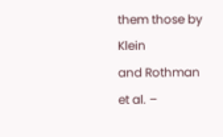them those by Klein
and Rothman et al. –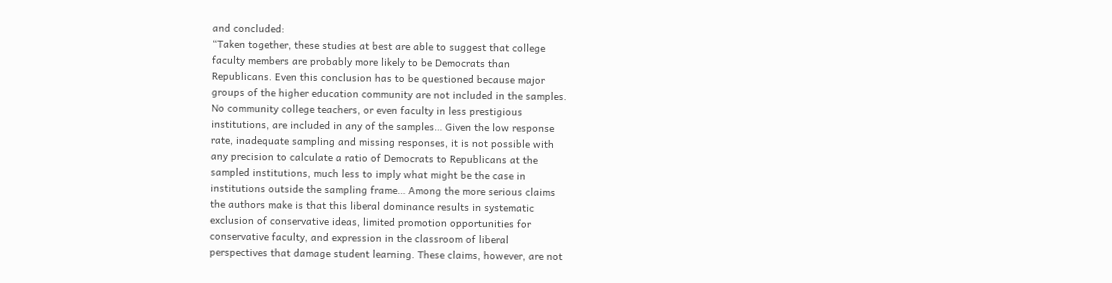and concluded:
“Taken together, these studies at best are able to suggest that college
faculty members are probably more likely to be Democrats than
Republicans. Even this conclusion has to be questioned because major
groups of the higher education community are not included in the samples.
No community college teachers, or even faculty in less prestigious
institutions, are included in any of the samples… Given the low response
rate, inadequate sampling and missing responses, it is not possible with
any precision to calculate a ratio of Democrats to Republicans at the
sampled institutions, much less to imply what might be the case in
institutions outside the sampling frame… Among the more serious claims
the authors make is that this liberal dominance results in systematic
exclusion of conservative ideas, limited promotion opportunities for
conservative faculty, and expression in the classroom of liberal
perspectives that damage student learning. These claims, however, are not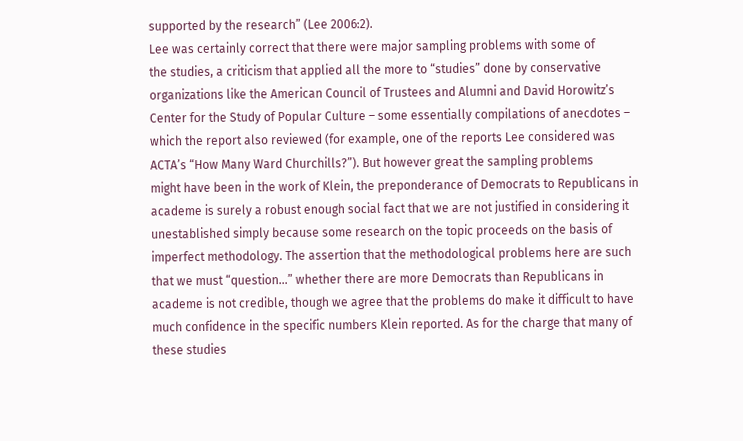supported by the research” (Lee 2006:2).
Lee was certainly correct that there were major sampling problems with some of
the studies, a criticism that applied all the more to “studies” done by conservative
organizations like the American Council of Trustees and Alumni and David Horowitz’s
Center for the Study of Popular Culture – some essentially compilations of anecdotes –
which the report also reviewed (for example, one of the reports Lee considered was
ACTA’s “How Many Ward Churchills?”). But however great the sampling problems
might have been in the work of Klein, the preponderance of Democrats to Republicans in
academe is surely a robust enough social fact that we are not justified in considering it
unestablished simply because some research on the topic proceeds on the basis of
imperfect methodology. The assertion that the methodological problems here are such
that we must “question…” whether there are more Democrats than Republicans in
academe is not credible, though we agree that the problems do make it difficult to have
much confidence in the specific numbers Klein reported. As for the charge that many of
these studies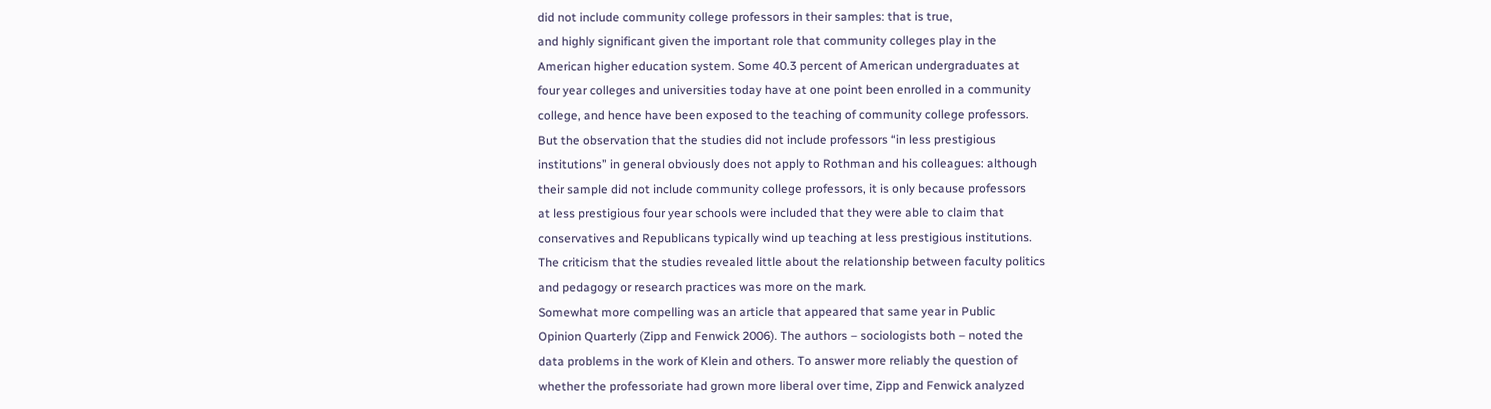did not include community college professors in their samples: that is true,
and highly significant given the important role that community colleges play in the
American higher education system. Some 40.3 percent of American undergraduates at
four year colleges and universities today have at one point been enrolled in a community
college, and hence have been exposed to the teaching of community college professors.
But the observation that the studies did not include professors “in less prestigious
institutions” in general obviously does not apply to Rothman and his colleagues: although
their sample did not include community college professors, it is only because professors
at less prestigious four year schools were included that they were able to claim that
conservatives and Republicans typically wind up teaching at less prestigious institutions.
The criticism that the studies revealed little about the relationship between faculty politics
and pedagogy or research practices was more on the mark.
Somewhat more compelling was an article that appeared that same year in Public
Opinion Quarterly (Zipp and Fenwick 2006). The authors – sociologists both – noted the
data problems in the work of Klein and others. To answer more reliably the question of
whether the professoriate had grown more liberal over time, Zipp and Fenwick analyzed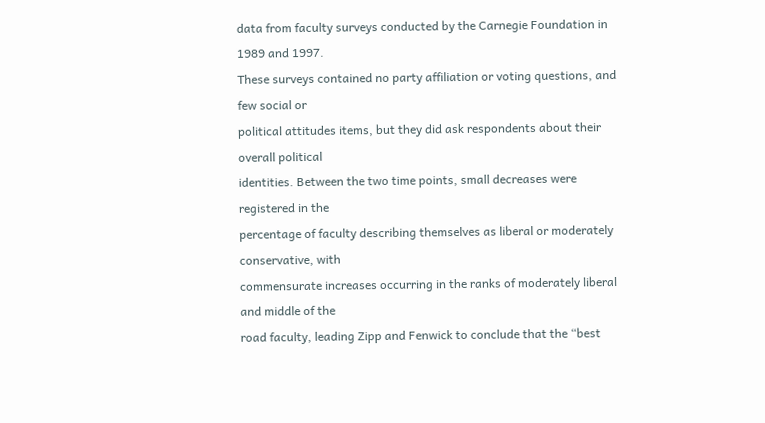data from faculty surveys conducted by the Carnegie Foundation in 1989 and 1997.
These surveys contained no party affiliation or voting questions, and few social or
political attitudes items, but they did ask respondents about their overall political
identities. Between the two time points, small decreases were registered in the
percentage of faculty describing themselves as liberal or moderately conservative, with
commensurate increases occurring in the ranks of moderately liberal and middle of the
road faculty, leading Zipp and Fenwick to conclude that the “best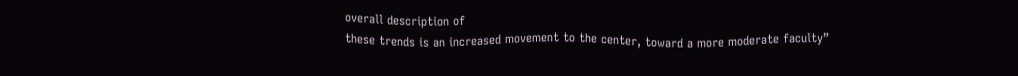overall description of
these trends is an increased movement to the center, toward a more moderate faculty”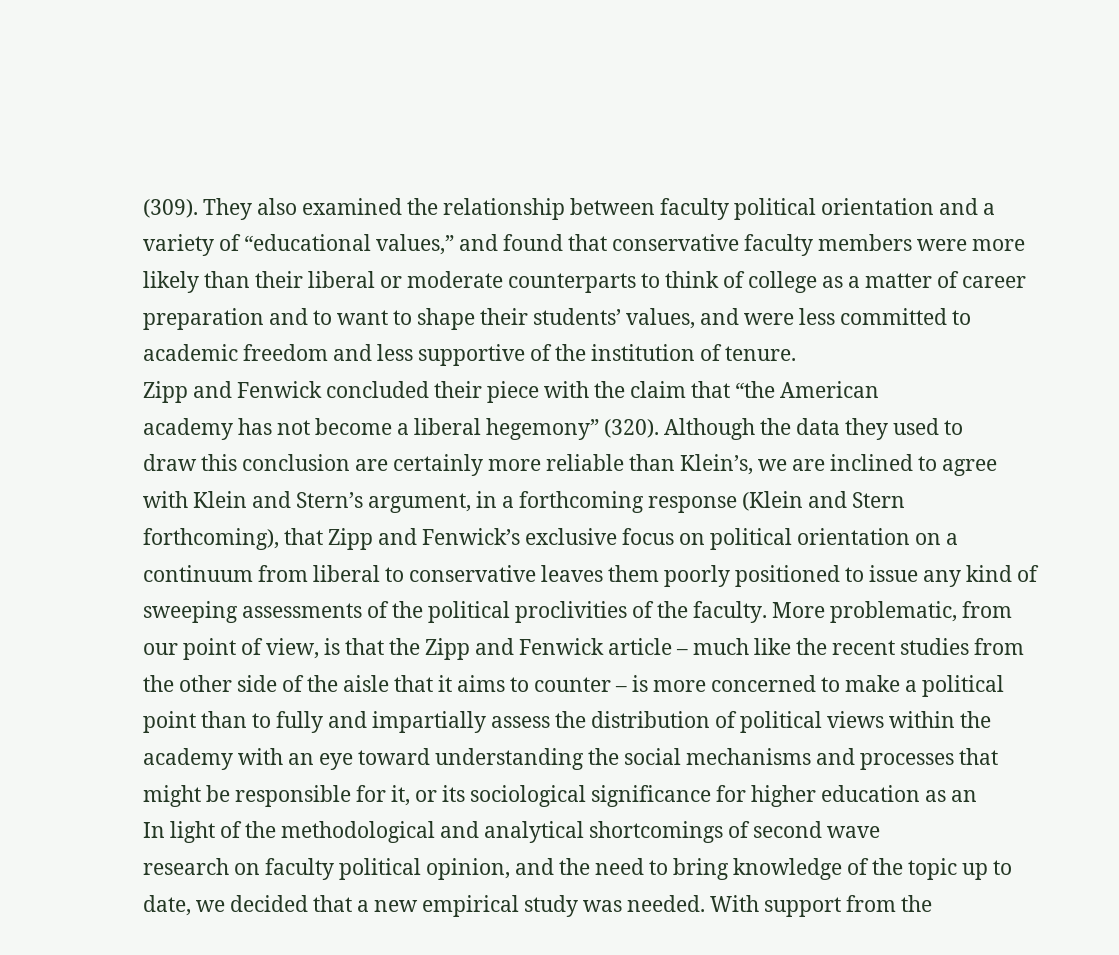(309). They also examined the relationship between faculty political orientation and a
variety of “educational values,” and found that conservative faculty members were more
likely than their liberal or moderate counterparts to think of college as a matter of career
preparation and to want to shape their students’ values, and were less committed to
academic freedom and less supportive of the institution of tenure.
Zipp and Fenwick concluded their piece with the claim that “the American
academy has not become a liberal hegemony” (320). Although the data they used to
draw this conclusion are certainly more reliable than Klein’s, we are inclined to agree
with Klein and Stern’s argument, in a forthcoming response (Klein and Stern
forthcoming), that Zipp and Fenwick’s exclusive focus on political orientation on a
continuum from liberal to conservative leaves them poorly positioned to issue any kind of
sweeping assessments of the political proclivities of the faculty. More problematic, from
our point of view, is that the Zipp and Fenwick article – much like the recent studies from
the other side of the aisle that it aims to counter – is more concerned to make a political
point than to fully and impartially assess the distribution of political views within the
academy with an eye toward understanding the social mechanisms and processes that
might be responsible for it, or its sociological significance for higher education as an
In light of the methodological and analytical shortcomings of second wave
research on faculty political opinion, and the need to bring knowledge of the topic up to
date, we decided that a new empirical study was needed. With support from the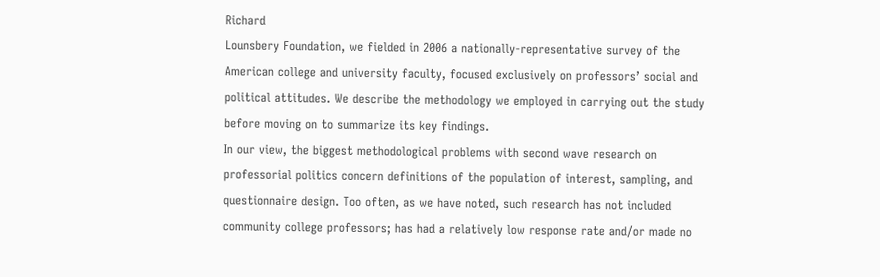Richard
Lounsbery Foundation, we fielded in 2006 a nationally-representative survey of the
American college and university faculty, focused exclusively on professors’ social and
political attitudes. We describe the methodology we employed in carrying out the study
before moving on to summarize its key findings.
In our view, the biggest methodological problems with second wave research on
professorial politics concern definitions of the population of interest, sampling, and
questionnaire design. Too often, as we have noted, such research has not included
community college professors; has had a relatively low response rate and/or made no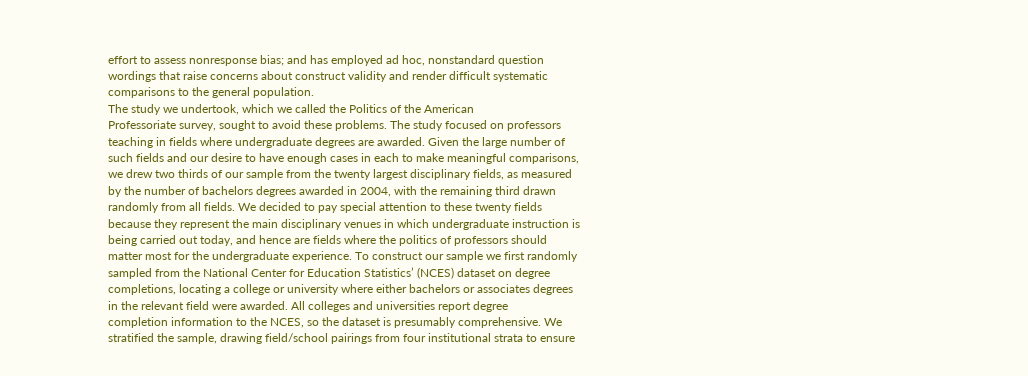effort to assess nonresponse bias; and has employed ad hoc, nonstandard question
wordings that raise concerns about construct validity and render difficult systematic
comparisons to the general population.
The study we undertook, which we called the Politics of the American
Professoriate survey, sought to avoid these problems. The study focused on professors
teaching in fields where undergraduate degrees are awarded. Given the large number of
such fields and our desire to have enough cases in each to make meaningful comparisons,
we drew two thirds of our sample from the twenty largest disciplinary fields, as measured
by the number of bachelors degrees awarded in 2004, with the remaining third drawn
randomly from all fields. We decided to pay special attention to these twenty fields
because they represent the main disciplinary venues in which undergraduate instruction is
being carried out today, and hence are fields where the politics of professors should
matter most for the undergraduate experience. To construct our sample we first randomly
sampled from the National Center for Education Statistics’ (NCES) dataset on degree
completions, locating a college or university where either bachelors or associates degrees
in the relevant field were awarded. All colleges and universities report degree
completion information to the NCES, so the dataset is presumably comprehensive. We
stratified the sample, drawing field/school pairings from four institutional strata to ensure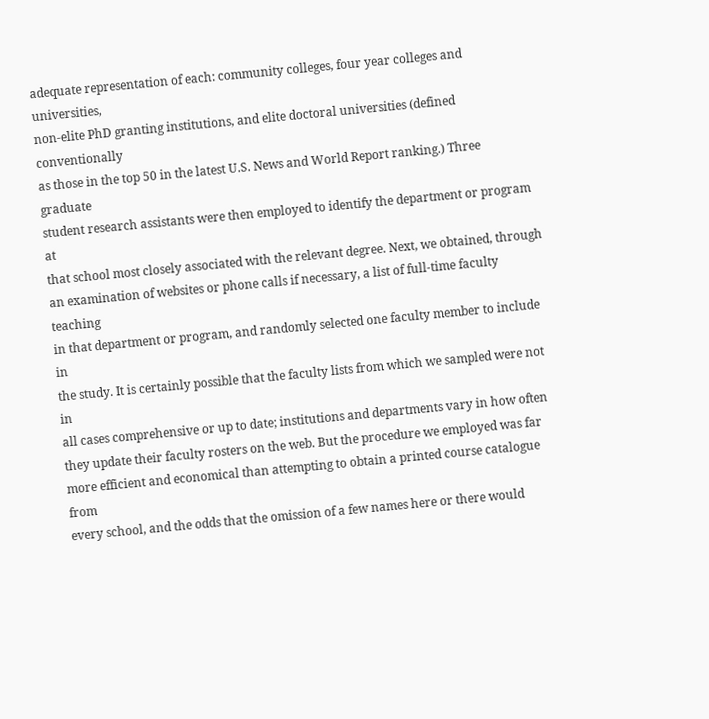adequate representation of each: community colleges, four year colleges and universities,
non-elite PhD granting institutions, and elite doctoral universities (defined conventionally
as those in the top 50 in the latest U.S. News and World Report ranking.) Three graduate
student research assistants were then employed to identify the department or program at
that school most closely associated with the relevant degree. Next, we obtained, through
an examination of websites or phone calls if necessary, a list of full-time faculty teaching
in that department or program, and randomly selected one faculty member to include in
the study. It is certainly possible that the faculty lists from which we sampled were not in
all cases comprehensive or up to date; institutions and departments vary in how often
they update their faculty rosters on the web. But the procedure we employed was far
more efficient and economical than attempting to obtain a printed course catalogue from
every school, and the odds that the omission of a few names here or there would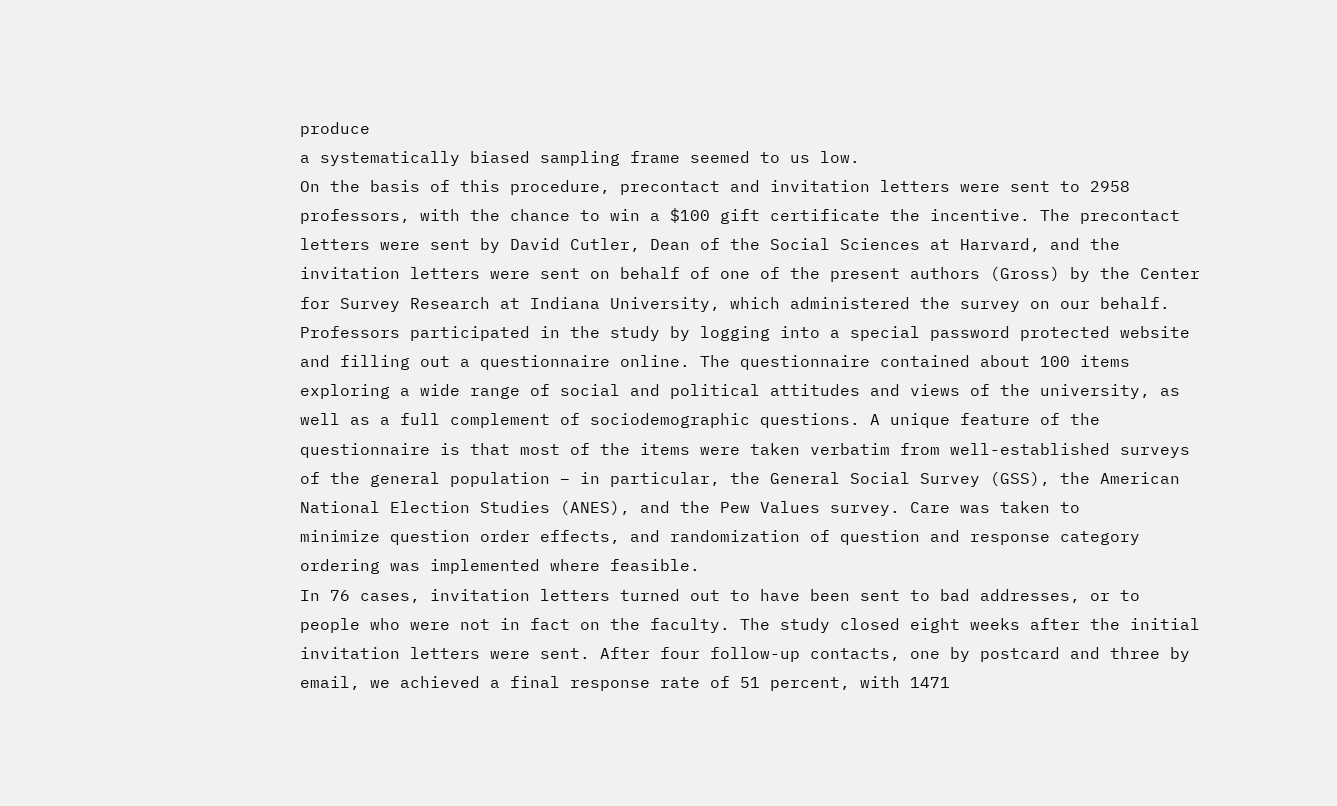produce
a systematically biased sampling frame seemed to us low.
On the basis of this procedure, precontact and invitation letters were sent to 2958
professors, with the chance to win a $100 gift certificate the incentive. The precontact
letters were sent by David Cutler, Dean of the Social Sciences at Harvard, and the
invitation letters were sent on behalf of one of the present authors (Gross) by the Center
for Survey Research at Indiana University, which administered the survey on our behalf.
Professors participated in the study by logging into a special password protected website
and filling out a questionnaire online. The questionnaire contained about 100 items
exploring a wide range of social and political attitudes and views of the university, as
well as a full complement of sociodemographic questions. A unique feature of the
questionnaire is that most of the items were taken verbatim from well-established surveys
of the general population – in particular, the General Social Survey (GSS), the American
National Election Studies (ANES), and the Pew Values survey. Care was taken to
minimize question order effects, and randomization of question and response category
ordering was implemented where feasible.
In 76 cases, invitation letters turned out to have been sent to bad addresses, or to
people who were not in fact on the faculty. The study closed eight weeks after the initial
invitation letters were sent. After four follow-up contacts, one by postcard and three by
email, we achieved a final response rate of 51 percent, with 1471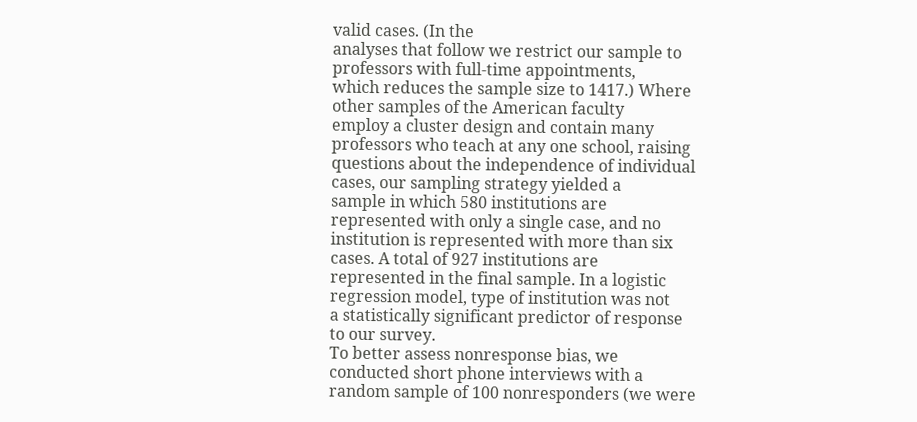valid cases. (In the
analyses that follow we restrict our sample to professors with full-time appointments,
which reduces the sample size to 1417.) Where other samples of the American faculty
employ a cluster design and contain many professors who teach at any one school, raising
questions about the independence of individual cases, our sampling strategy yielded a
sample in which 580 institutions are represented with only a single case, and no
institution is represented with more than six cases. A total of 927 institutions are
represented in the final sample. In a logistic regression model, type of institution was not
a statistically significant predictor of response to our survey.
To better assess nonresponse bias, we conducted short phone interviews with a
random sample of 100 nonresponders (we were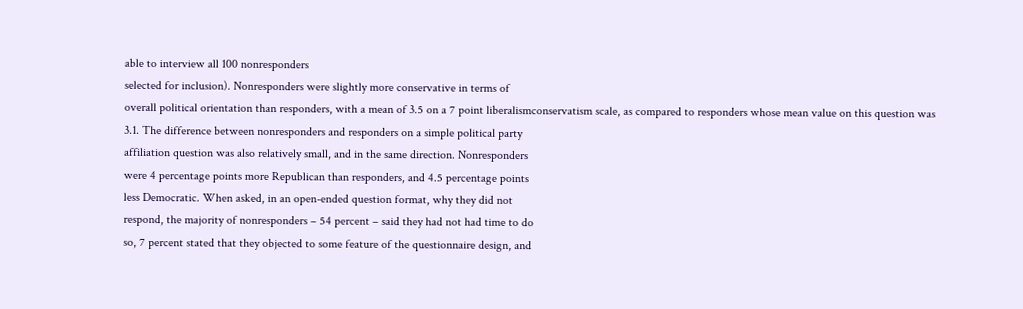able to interview all 100 nonresponders
selected for inclusion). Nonresponders were slightly more conservative in terms of
overall political orientation than responders, with a mean of 3.5 on a 7 point liberalismconservatism scale, as compared to responders whose mean value on this question was
3.1. The difference between nonresponders and responders on a simple political party
affiliation question was also relatively small, and in the same direction. Nonresponders
were 4 percentage points more Republican than responders, and 4.5 percentage points
less Democratic. When asked, in an open-ended question format, why they did not
respond, the majority of nonresponders – 54 percent – said they had not had time to do
so, 7 percent stated that they objected to some feature of the questionnaire design, and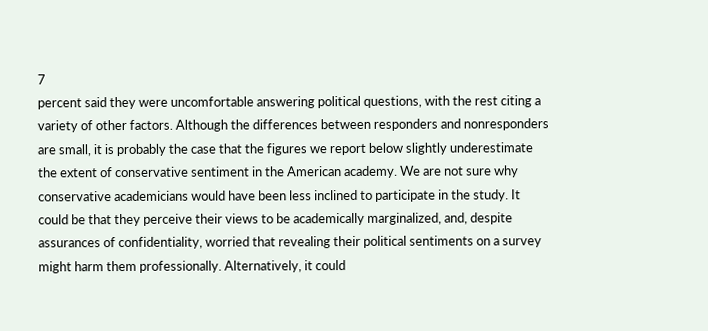7
percent said they were uncomfortable answering political questions, with the rest citing a
variety of other factors. Although the differences between responders and nonresponders
are small, it is probably the case that the figures we report below slightly underestimate
the extent of conservative sentiment in the American academy. We are not sure why
conservative academicians would have been less inclined to participate in the study. It
could be that they perceive their views to be academically marginalized, and, despite
assurances of confidentiality, worried that revealing their political sentiments on a survey
might harm them professionally. Alternatively, it could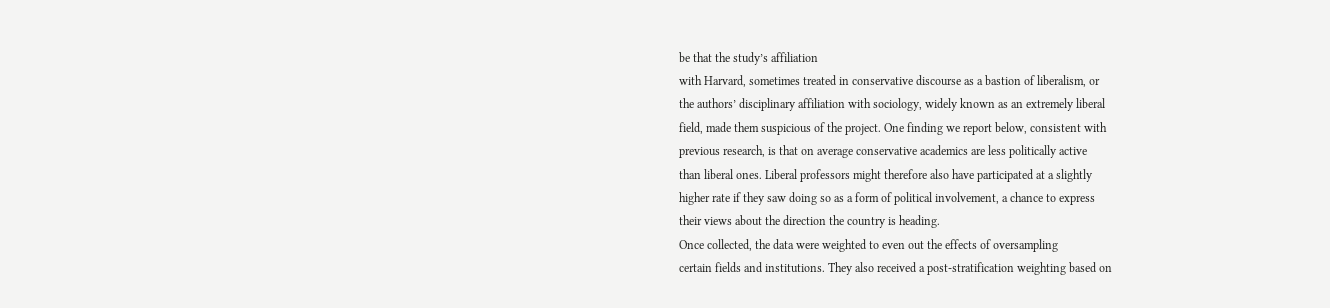be that the study’s affiliation
with Harvard, sometimes treated in conservative discourse as a bastion of liberalism, or
the authors’ disciplinary affiliation with sociology, widely known as an extremely liberal
field, made them suspicious of the project. One finding we report below, consistent with
previous research, is that on average conservative academics are less politically active
than liberal ones. Liberal professors might therefore also have participated at a slightly
higher rate if they saw doing so as a form of political involvement, a chance to express
their views about the direction the country is heading.
Once collected, the data were weighted to even out the effects of oversampling
certain fields and institutions. They also received a post-stratification weighting based on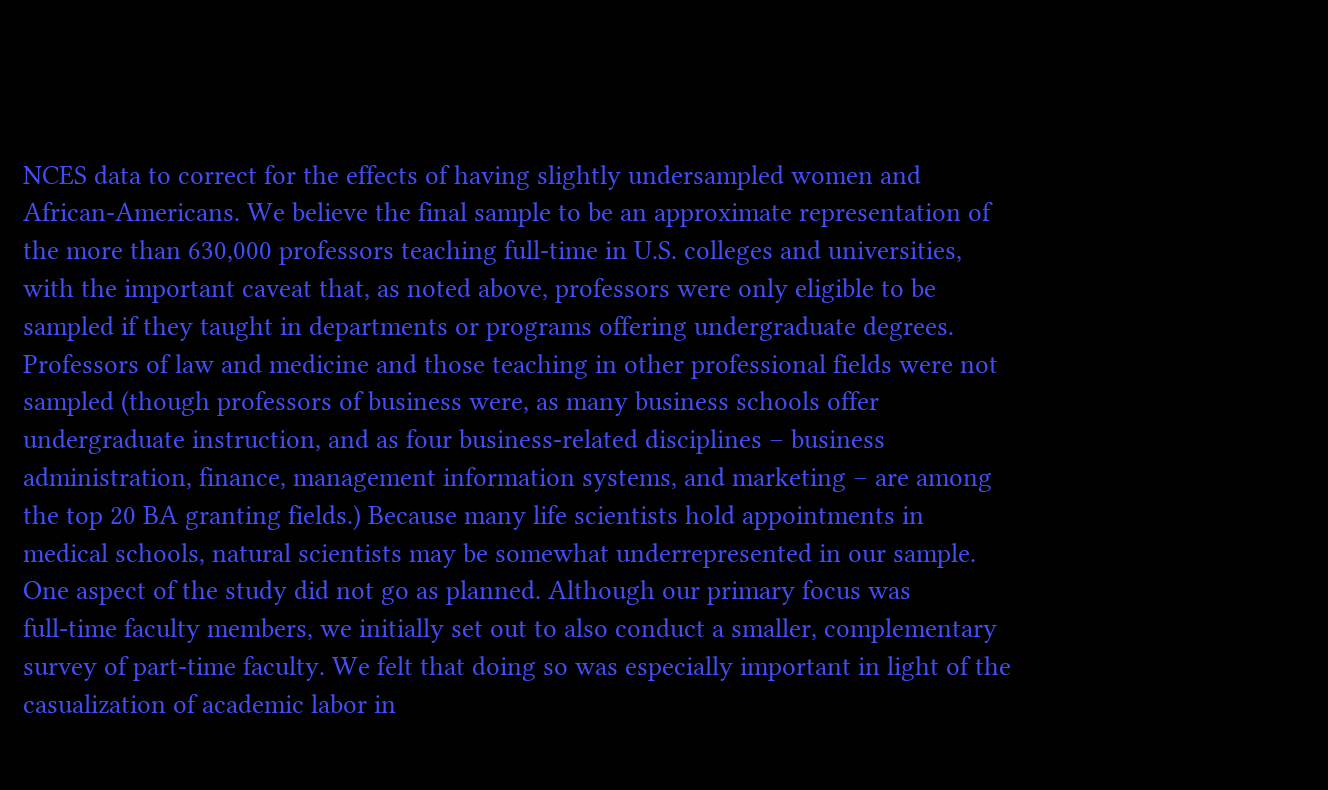NCES data to correct for the effects of having slightly undersampled women and
African-Americans. We believe the final sample to be an approximate representation of
the more than 630,000 professors teaching full-time in U.S. colleges and universities,
with the important caveat that, as noted above, professors were only eligible to be
sampled if they taught in departments or programs offering undergraduate degrees.
Professors of law and medicine and those teaching in other professional fields were not
sampled (though professors of business were, as many business schools offer
undergraduate instruction, and as four business-related disciplines – business
administration, finance, management information systems, and marketing – are among
the top 20 BA granting fields.) Because many life scientists hold appointments in
medical schools, natural scientists may be somewhat underrepresented in our sample.
One aspect of the study did not go as planned. Although our primary focus was
full-time faculty members, we initially set out to also conduct a smaller, complementary
survey of part-time faculty. We felt that doing so was especially important in light of the
casualization of academic labor in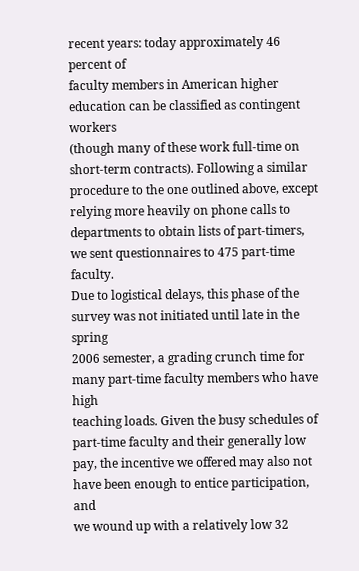recent years: today approximately 46 percent of
faculty members in American higher education can be classified as contingent workers
(though many of these work full-time on short-term contracts). Following a similar
procedure to the one outlined above, except relying more heavily on phone calls to
departments to obtain lists of part-timers, we sent questionnaires to 475 part-time faculty.
Due to logistical delays, this phase of the survey was not initiated until late in the spring
2006 semester, a grading crunch time for many part-time faculty members who have high
teaching loads. Given the busy schedules of part-time faculty and their generally low
pay, the incentive we offered may also not have been enough to entice participation, and
we wound up with a relatively low 32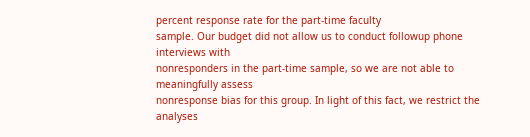percent response rate for the part-time faculty
sample. Our budget did not allow us to conduct followup phone interviews with
nonresponders in the part-time sample, so we are not able to meaningfully assess
nonresponse bias for this group. In light of this fact, we restrict the analyses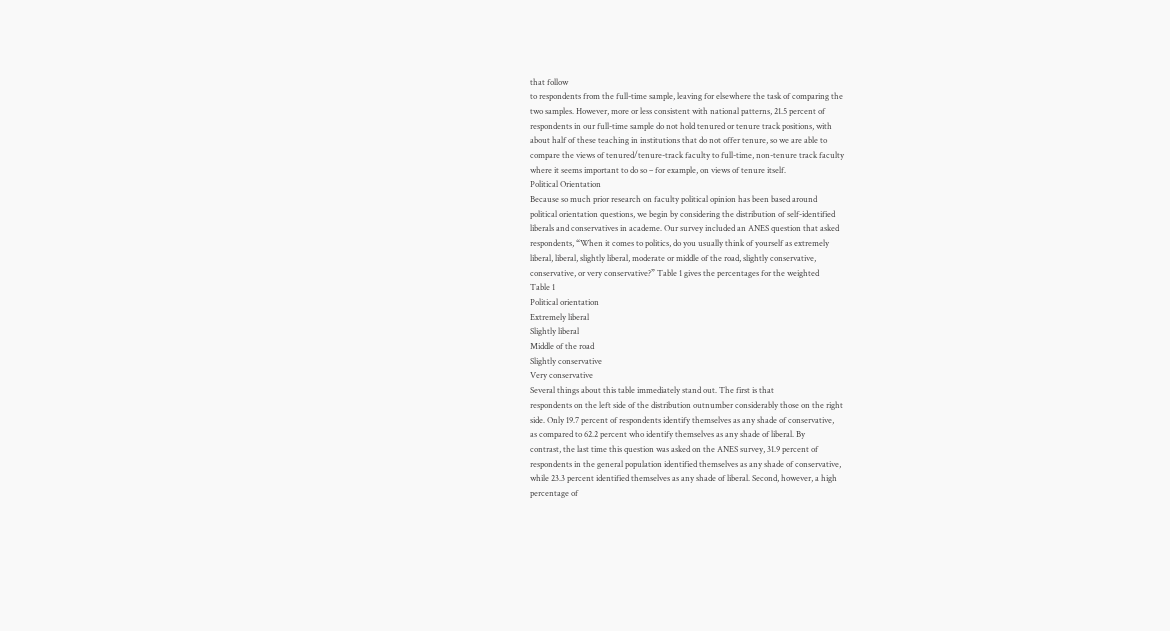that follow
to respondents from the full-time sample, leaving for elsewhere the task of comparing the
two samples. However, more or less consistent with national patterns, 21.5 percent of
respondents in our full-time sample do not hold tenured or tenure track positions, with
about half of these teaching in institutions that do not offer tenure, so we are able to
compare the views of tenured/tenure-track faculty to full-time, non-tenure track faculty
where it seems important to do so – for example, on views of tenure itself.
Political Orientation
Because so much prior research on faculty political opinion has been based around
political orientation questions, we begin by considering the distribution of self-identified
liberals and conservatives in academe. Our survey included an ANES question that asked
respondents, “When it comes to politics, do you usually think of yourself as extremely
liberal, liberal, slightly liberal, moderate or middle of the road, slightly conservative,
conservative, or very conservative?” Table 1 gives the percentages for the weighted
Table 1
Political orientation
Extremely liberal
Slightly liberal
Middle of the road
Slightly conservative
Very conservative
Several things about this table immediately stand out. The first is that
respondents on the left side of the distribution outnumber considerably those on the right
side. Only 19.7 percent of respondents identify themselves as any shade of conservative,
as compared to 62.2 percent who identify themselves as any shade of liberal. By
contrast, the last time this question was asked on the ANES survey, 31.9 percent of
respondents in the general population identified themselves as any shade of conservative,
while 23.3 percent identified themselves as any shade of liberal. Second, however, a high
percentage of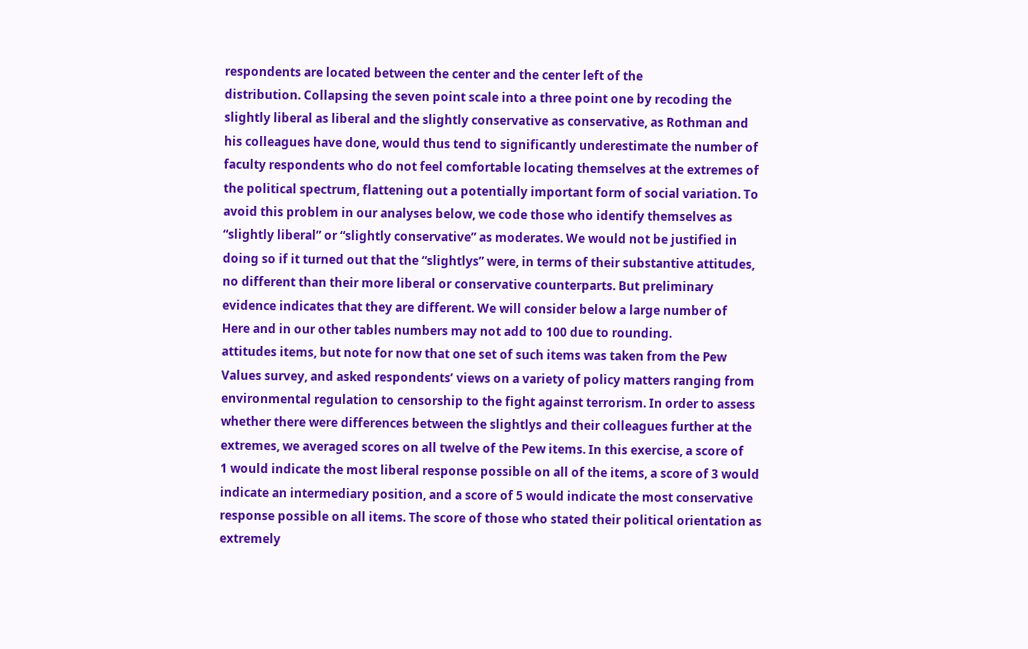respondents are located between the center and the center left of the
distribution. Collapsing the seven point scale into a three point one by recoding the
slightly liberal as liberal and the slightly conservative as conservative, as Rothman and
his colleagues have done, would thus tend to significantly underestimate the number of
faculty respondents who do not feel comfortable locating themselves at the extremes of
the political spectrum, flattening out a potentially important form of social variation. To
avoid this problem in our analyses below, we code those who identify themselves as
“slightly liberal” or “slightly conservative” as moderates. We would not be justified in
doing so if it turned out that the “slightlys” were, in terms of their substantive attitudes,
no different than their more liberal or conservative counterparts. But preliminary
evidence indicates that they are different. We will consider below a large number of
Here and in our other tables numbers may not add to 100 due to rounding.
attitudes items, but note for now that one set of such items was taken from the Pew
Values survey, and asked respondents’ views on a variety of policy matters ranging from
environmental regulation to censorship to the fight against terrorism. In order to assess
whether there were differences between the slightlys and their colleagues further at the
extremes, we averaged scores on all twelve of the Pew items. In this exercise, a score of
1 would indicate the most liberal response possible on all of the items, a score of 3 would
indicate an intermediary position, and a score of 5 would indicate the most conservative
response possible on all items. The score of those who stated their political orientation as
extremely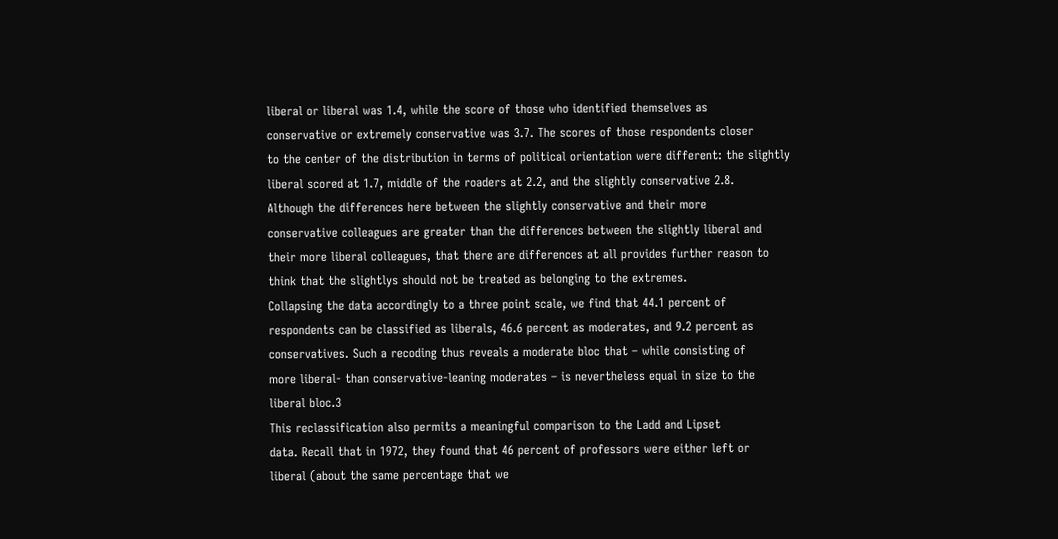liberal or liberal was 1.4, while the score of those who identified themselves as
conservative or extremely conservative was 3.7. The scores of those respondents closer
to the center of the distribution in terms of political orientation were different: the slightly
liberal scored at 1.7, middle of the roaders at 2.2, and the slightly conservative 2.8.
Although the differences here between the slightly conservative and their more
conservative colleagues are greater than the differences between the slightly liberal and
their more liberal colleagues, that there are differences at all provides further reason to
think that the slightlys should not be treated as belonging to the extremes.
Collapsing the data accordingly to a three point scale, we find that 44.1 percent of
respondents can be classified as liberals, 46.6 percent as moderates, and 9.2 percent as
conservatives. Such a recoding thus reveals a moderate bloc that – while consisting of
more liberal- than conservative-leaning moderates – is nevertheless equal in size to the
liberal bloc.3
This reclassification also permits a meaningful comparison to the Ladd and Lipset
data. Recall that in 1972, they found that 46 percent of professors were either left or
liberal (about the same percentage that we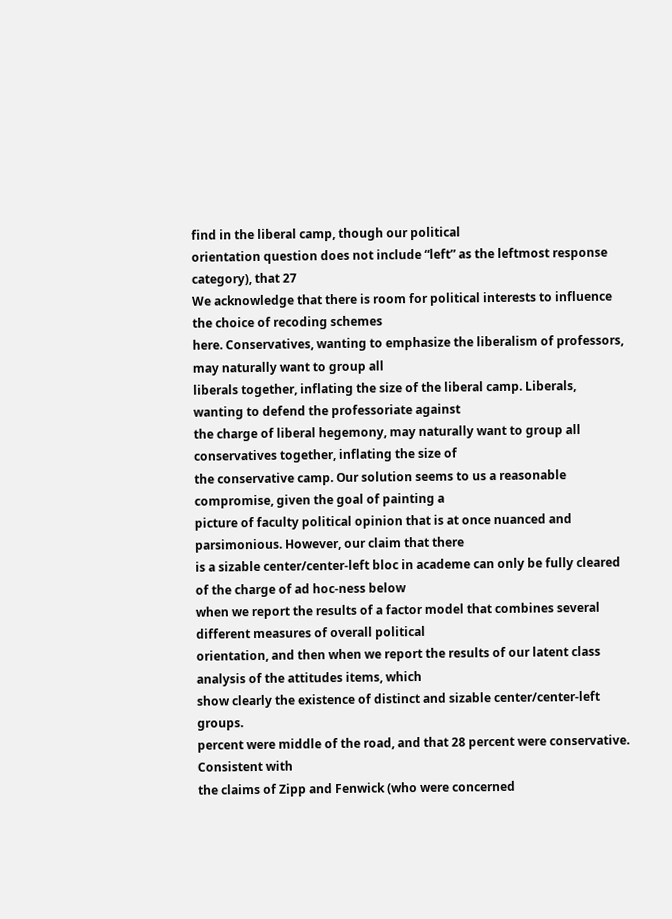find in the liberal camp, though our political
orientation question does not include “left” as the leftmost response category), that 27
We acknowledge that there is room for political interests to influence the choice of recoding schemes
here. Conservatives, wanting to emphasize the liberalism of professors, may naturally want to group all
liberals together, inflating the size of the liberal camp. Liberals, wanting to defend the professoriate against
the charge of liberal hegemony, may naturally want to group all conservatives together, inflating the size of
the conservative camp. Our solution seems to us a reasonable compromise, given the goal of painting a
picture of faculty political opinion that is at once nuanced and parsimonious. However, our claim that there
is a sizable center/center-left bloc in academe can only be fully cleared of the charge of ad hoc-ness below
when we report the results of a factor model that combines several different measures of overall political
orientation, and then when we report the results of our latent class analysis of the attitudes items, which
show clearly the existence of distinct and sizable center/center-left groups.
percent were middle of the road, and that 28 percent were conservative. Consistent with
the claims of Zipp and Fenwick (who were concerned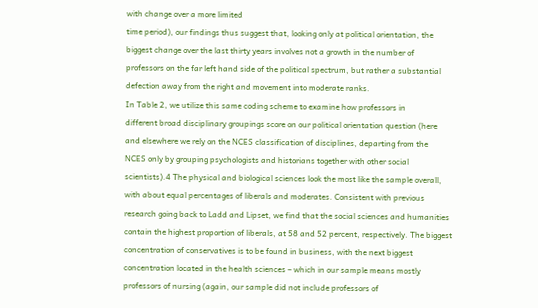with change over a more limited
time period), our findings thus suggest that, looking only at political orientation, the
biggest change over the last thirty years involves not a growth in the number of
professors on the far left hand side of the political spectrum, but rather a substantial
defection away from the right and movement into moderate ranks.
In Table 2, we utilize this same coding scheme to examine how professors in
different broad disciplinary groupings score on our political orientation question (here
and elsewhere we rely on the NCES classification of disciplines, departing from the
NCES only by grouping psychologists and historians together with other social
scientists).4 The physical and biological sciences look the most like the sample overall,
with about equal percentages of liberals and moderates. Consistent with previous
research going back to Ladd and Lipset, we find that the social sciences and humanities
contain the highest proportion of liberals, at 58 and 52 percent, respectively. The biggest
concentration of conservatives is to be found in business, with the next biggest
concentration located in the health sciences – which in our sample means mostly
professors of nursing (again, our sample did not include professors of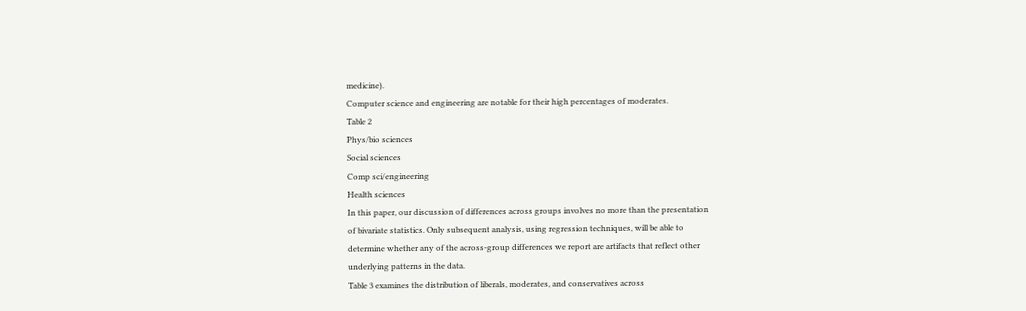medicine).
Computer science and engineering are notable for their high percentages of moderates.
Table 2
Phys/bio sciences
Social sciences
Comp sci/engineering
Health sciences
In this paper, our discussion of differences across groups involves no more than the presentation
of bivariate statistics. Only subsequent analysis, using regression techniques, will be able to
determine whether any of the across-group differences we report are artifacts that reflect other
underlying patterns in the data.
Table 3 examines the distribution of liberals, moderates, and conservatives across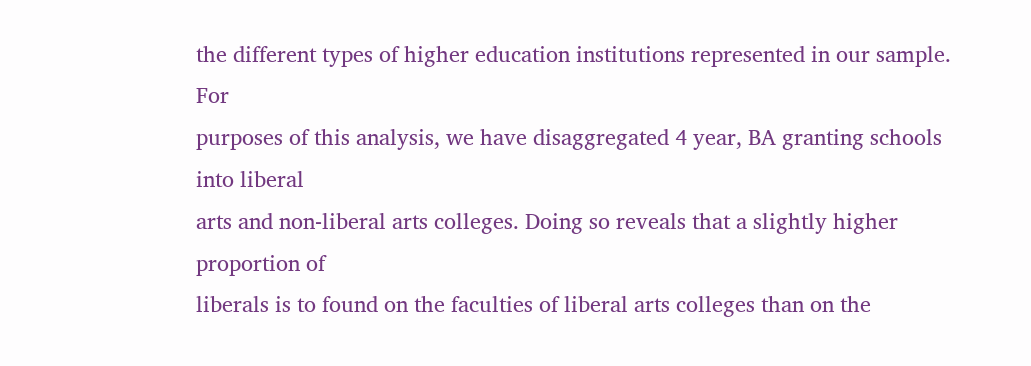the different types of higher education institutions represented in our sample. For
purposes of this analysis, we have disaggregated 4 year, BA granting schools into liberal
arts and non-liberal arts colleges. Doing so reveals that a slightly higher proportion of
liberals is to found on the faculties of liberal arts colleges than on the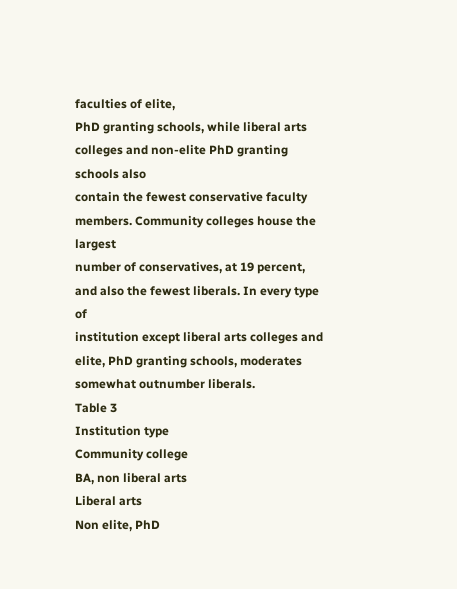faculties of elite,
PhD granting schools, while liberal arts colleges and non-elite PhD granting schools also
contain the fewest conservative faculty members. Community colleges house the largest
number of conservatives, at 19 percent, and also the fewest liberals. In every type of
institution except liberal arts colleges and elite, PhD granting schools, moderates
somewhat outnumber liberals.
Table 3
Institution type
Community college
BA, non liberal arts
Liberal arts
Non elite, PhD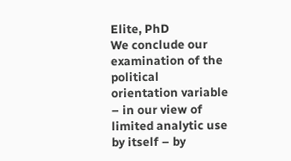Elite, PhD
We conclude our examination of the political orientation variable – in our view of
limited analytic use by itself – by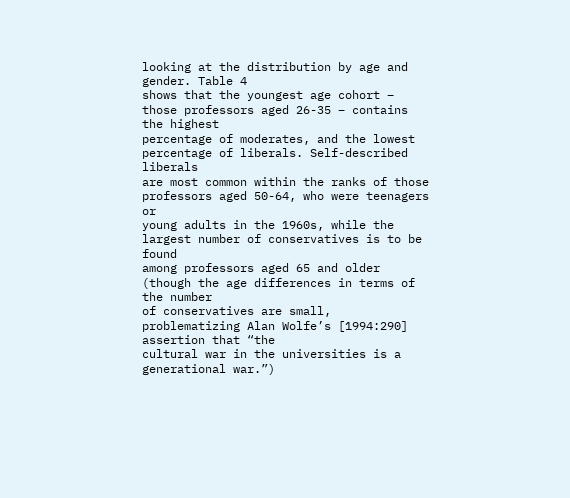looking at the distribution by age and gender. Table 4
shows that the youngest age cohort – those professors aged 26-35 – contains the highest
percentage of moderates, and the lowest percentage of liberals. Self-described liberals
are most common within the ranks of those professors aged 50-64, who were teenagers or
young adults in the 1960s, while the largest number of conservatives is to be found
among professors aged 65 and older (though the age differences in terms of the number
of conservatives are small, problematizing Alan Wolfe’s [1994:290] assertion that “the
cultural war in the universities is a generational war.”)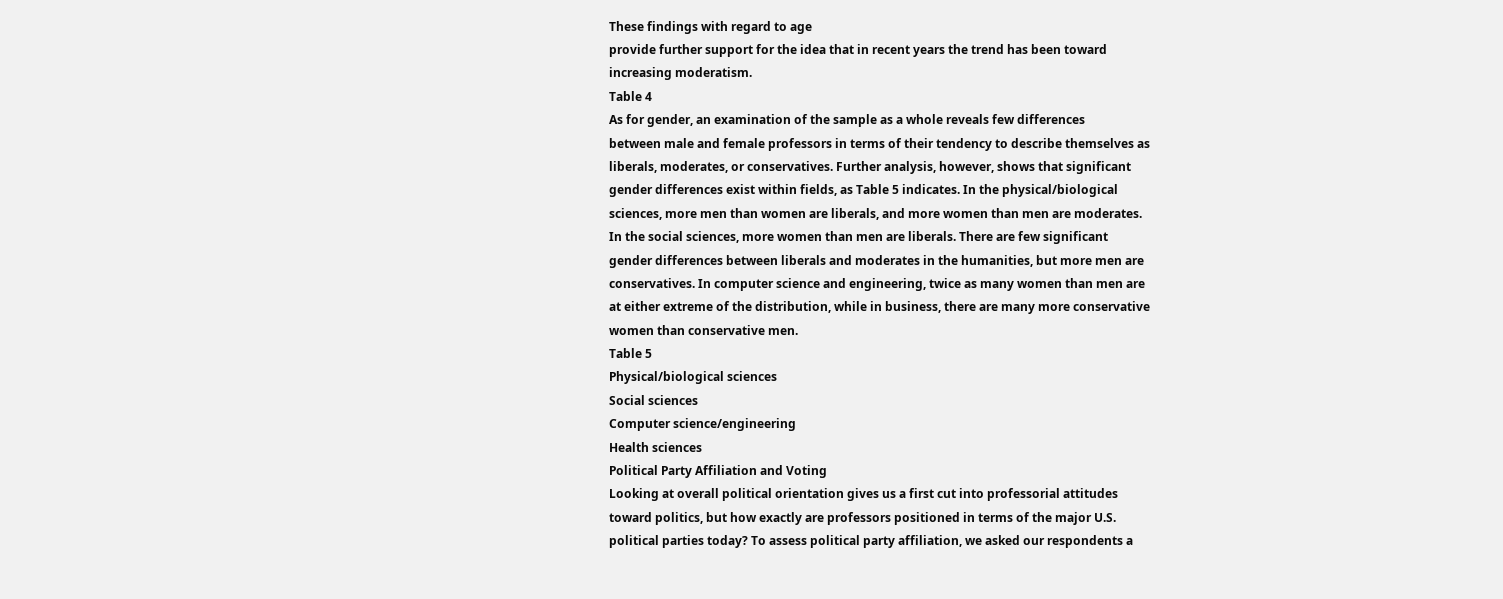These findings with regard to age
provide further support for the idea that in recent years the trend has been toward
increasing moderatism.
Table 4
As for gender, an examination of the sample as a whole reveals few differences
between male and female professors in terms of their tendency to describe themselves as
liberals, moderates, or conservatives. Further analysis, however, shows that significant
gender differences exist within fields, as Table 5 indicates. In the physical/biological
sciences, more men than women are liberals, and more women than men are moderates.
In the social sciences, more women than men are liberals. There are few significant
gender differences between liberals and moderates in the humanities, but more men are
conservatives. In computer science and engineering, twice as many women than men are
at either extreme of the distribution, while in business, there are many more conservative
women than conservative men.
Table 5
Physical/biological sciences
Social sciences
Computer science/engineering
Health sciences
Political Party Affiliation and Voting
Looking at overall political orientation gives us a first cut into professorial attitudes
toward politics, but how exactly are professors positioned in terms of the major U.S.
political parties today? To assess political party affiliation, we asked our respondents a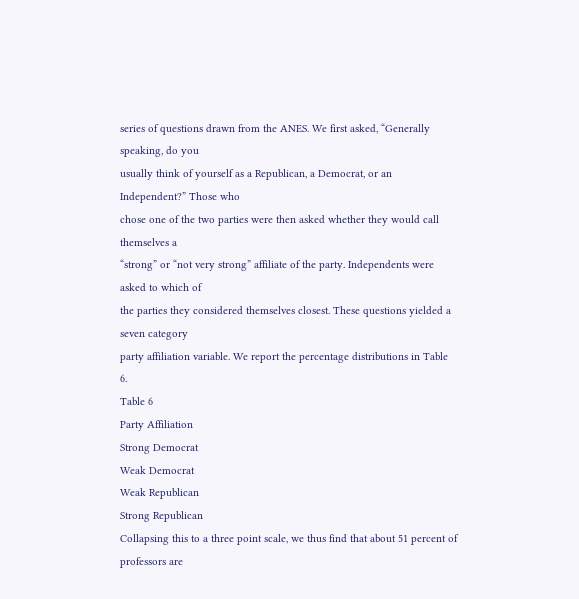series of questions drawn from the ANES. We first asked, “Generally speaking, do you
usually think of yourself as a Republican, a Democrat, or an Independent?” Those who
chose one of the two parties were then asked whether they would call themselves a
“strong” or “not very strong” affiliate of the party. Independents were asked to which of
the parties they considered themselves closest. These questions yielded a seven category
party affiliation variable. We report the percentage distributions in Table 6.
Table 6
Party Affiliation
Strong Democrat
Weak Democrat
Weak Republican
Strong Republican
Collapsing this to a three point scale, we thus find that about 51 percent of
professors are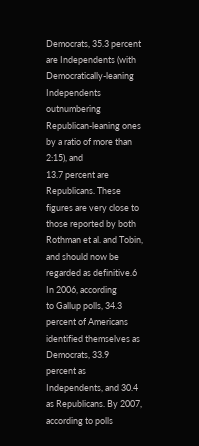Democrats, 35.3 percent are Independents (with Democratically-leaning
Independents outnumbering Republican-leaning ones by a ratio of more than 2:15), and
13.7 percent are Republicans. These figures are very close to those reported by both
Rothman et al. and Tobin, and should now be regarded as definitive.6 In 2006, according
to Gallup polls, 34.3 percent of Americans identified themselves as Democrats, 33.9
percent as Independents, and 30.4 as Republicans. By 2007, according to polls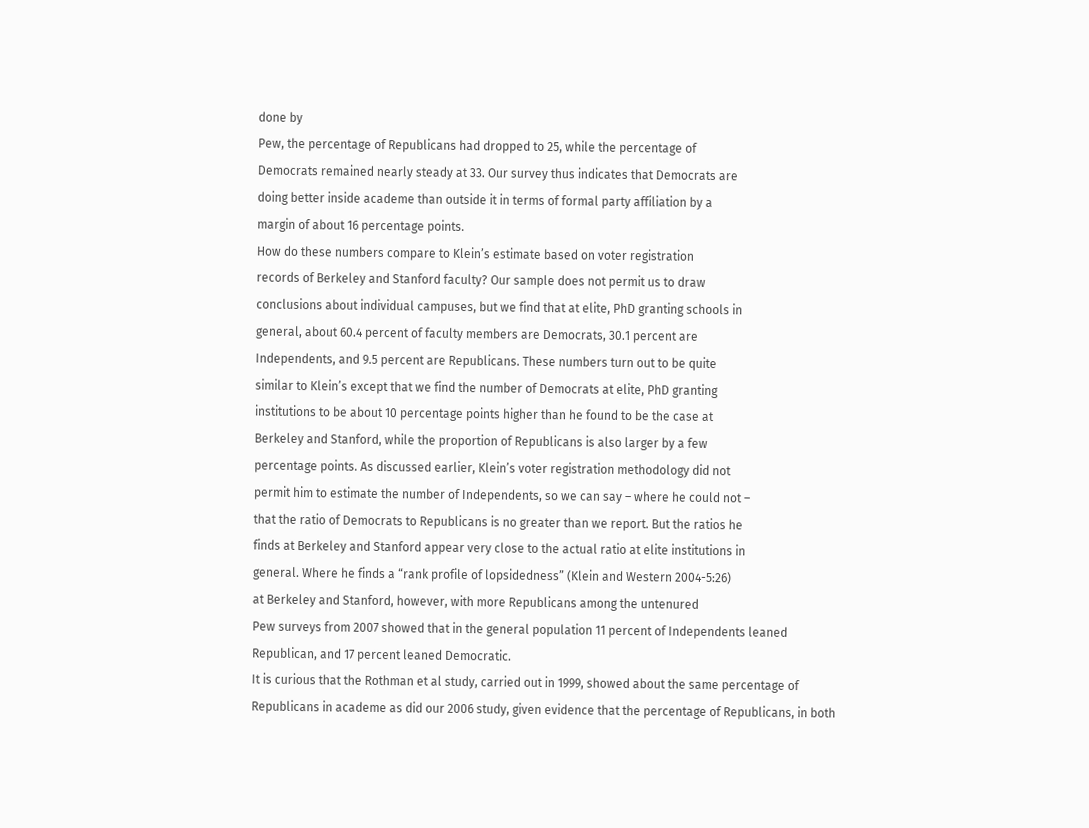done by
Pew, the percentage of Republicans had dropped to 25, while the percentage of
Democrats remained nearly steady at 33. Our survey thus indicates that Democrats are
doing better inside academe than outside it in terms of formal party affiliation by a
margin of about 16 percentage points.
How do these numbers compare to Klein’s estimate based on voter registration
records of Berkeley and Stanford faculty? Our sample does not permit us to draw
conclusions about individual campuses, but we find that at elite, PhD granting schools in
general, about 60.4 percent of faculty members are Democrats, 30.1 percent are
Independents, and 9.5 percent are Republicans. These numbers turn out to be quite
similar to Klein’s except that we find the number of Democrats at elite, PhD granting
institutions to be about 10 percentage points higher than he found to be the case at
Berkeley and Stanford, while the proportion of Republicans is also larger by a few
percentage points. As discussed earlier, Klein’s voter registration methodology did not
permit him to estimate the number of Independents, so we can say – where he could not –
that the ratio of Democrats to Republicans is no greater than we report. But the ratios he
finds at Berkeley and Stanford appear very close to the actual ratio at elite institutions in
general. Where he finds a “rank profile of lopsidedness” (Klein and Western 2004-5:26)
at Berkeley and Stanford, however, with more Republicans among the untenured
Pew surveys from 2007 showed that in the general population 11 percent of Independents leaned
Republican, and 17 percent leaned Democratic.
It is curious that the Rothman et al study, carried out in 1999, showed about the same percentage of
Republicans in academe as did our 2006 study, given evidence that the percentage of Republicans, in both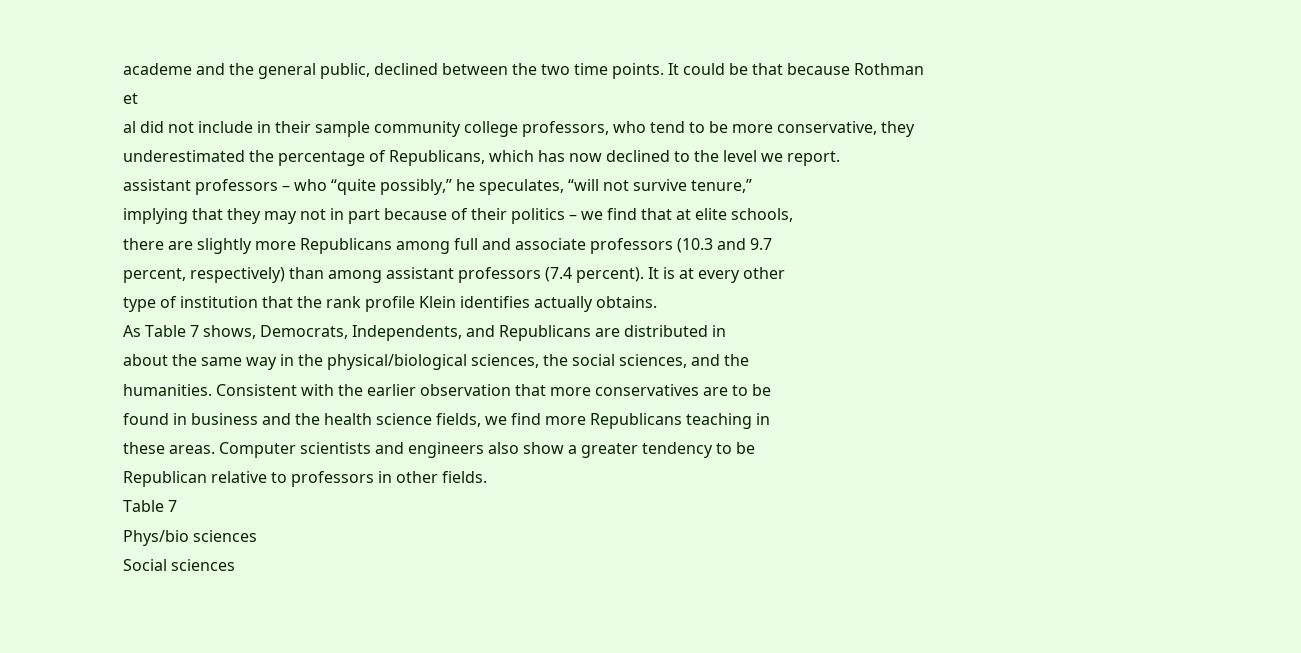academe and the general public, declined between the two time points. It could be that because Rothman et
al did not include in their sample community college professors, who tend to be more conservative, they
underestimated the percentage of Republicans, which has now declined to the level we report.
assistant professors – who “quite possibly,” he speculates, “will not survive tenure,”
implying that they may not in part because of their politics – we find that at elite schools,
there are slightly more Republicans among full and associate professors (10.3 and 9.7
percent, respectively) than among assistant professors (7.4 percent). It is at every other
type of institution that the rank profile Klein identifies actually obtains.
As Table 7 shows, Democrats, Independents, and Republicans are distributed in
about the same way in the physical/biological sciences, the social sciences, and the
humanities. Consistent with the earlier observation that more conservatives are to be
found in business and the health science fields, we find more Republicans teaching in
these areas. Computer scientists and engineers also show a greater tendency to be
Republican relative to professors in other fields.
Table 7
Phys/bio sciences
Social sciences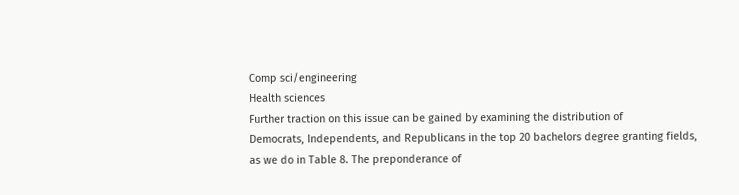Comp sci/engineering
Health sciences
Further traction on this issue can be gained by examining the distribution of
Democrats, Independents, and Republicans in the top 20 bachelors degree granting fields,
as we do in Table 8. The preponderance of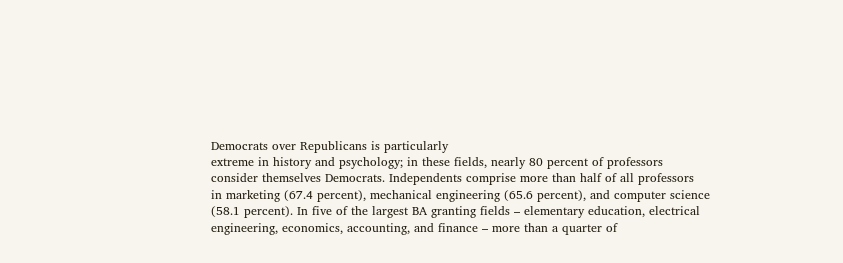Democrats over Republicans is particularly
extreme in history and psychology; in these fields, nearly 80 percent of professors
consider themselves Democrats. Independents comprise more than half of all professors
in marketing (67.4 percent), mechanical engineering (65.6 percent), and computer science
(58.1 percent). In five of the largest BA granting fields – elementary education, electrical
engineering, economics, accounting, and finance – more than a quarter of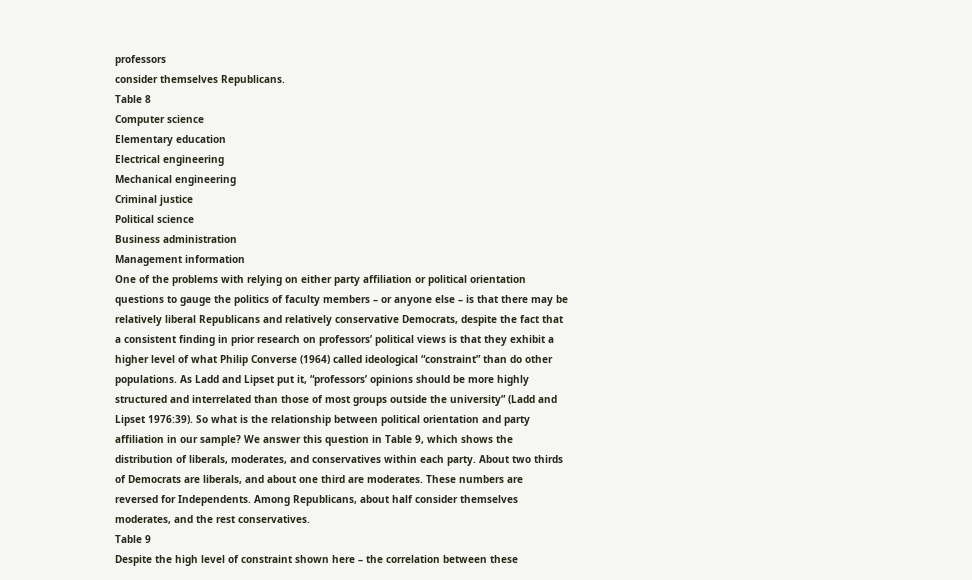professors
consider themselves Republicans.
Table 8
Computer science
Elementary education
Electrical engineering
Mechanical engineering
Criminal justice
Political science
Business administration
Management information
One of the problems with relying on either party affiliation or political orientation
questions to gauge the politics of faculty members – or anyone else – is that there may be
relatively liberal Republicans and relatively conservative Democrats, despite the fact that
a consistent finding in prior research on professors’ political views is that they exhibit a
higher level of what Philip Converse (1964) called ideological “constraint” than do other
populations. As Ladd and Lipset put it, “professors’ opinions should be more highly
structured and interrelated than those of most groups outside the university” (Ladd and
Lipset 1976:39). So what is the relationship between political orientation and party
affiliation in our sample? We answer this question in Table 9, which shows the
distribution of liberals, moderates, and conservatives within each party. About two thirds
of Democrats are liberals, and about one third are moderates. These numbers are
reversed for Independents. Among Republicans, about half consider themselves
moderates, and the rest conservatives.
Table 9
Despite the high level of constraint shown here – the correlation between these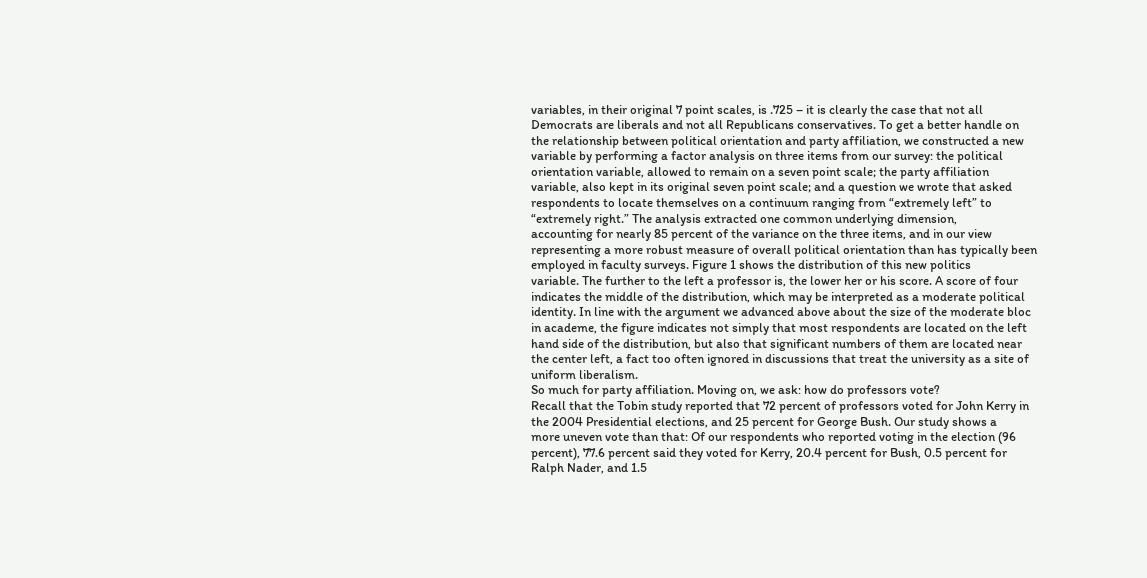variables, in their original 7 point scales, is .725 – it is clearly the case that not all
Democrats are liberals and not all Republicans conservatives. To get a better handle on
the relationship between political orientation and party affiliation, we constructed a new
variable by performing a factor analysis on three items from our survey: the political
orientation variable, allowed to remain on a seven point scale; the party affiliation
variable, also kept in its original seven point scale; and a question we wrote that asked
respondents to locate themselves on a continuum ranging from “extremely left” to
“extremely right.” The analysis extracted one common underlying dimension,
accounting for nearly 85 percent of the variance on the three items, and in our view
representing a more robust measure of overall political orientation than has typically been
employed in faculty surveys. Figure 1 shows the distribution of this new politics
variable. The further to the left a professor is, the lower her or his score. A score of four
indicates the middle of the distribution, which may be interpreted as a moderate political
identity. In line with the argument we advanced above about the size of the moderate bloc
in academe, the figure indicates not simply that most respondents are located on the left
hand side of the distribution, but also that significant numbers of them are located near
the center left, a fact too often ignored in discussions that treat the university as a site of
uniform liberalism.
So much for party affiliation. Moving on, we ask: how do professors vote?
Recall that the Tobin study reported that 72 percent of professors voted for John Kerry in
the 2004 Presidential elections, and 25 percent for George Bush. Our study shows a
more uneven vote than that: Of our respondents who reported voting in the election (96
percent), 77.6 percent said they voted for Kerry, 20.4 percent for Bush, 0.5 percent for
Ralph Nader, and 1.5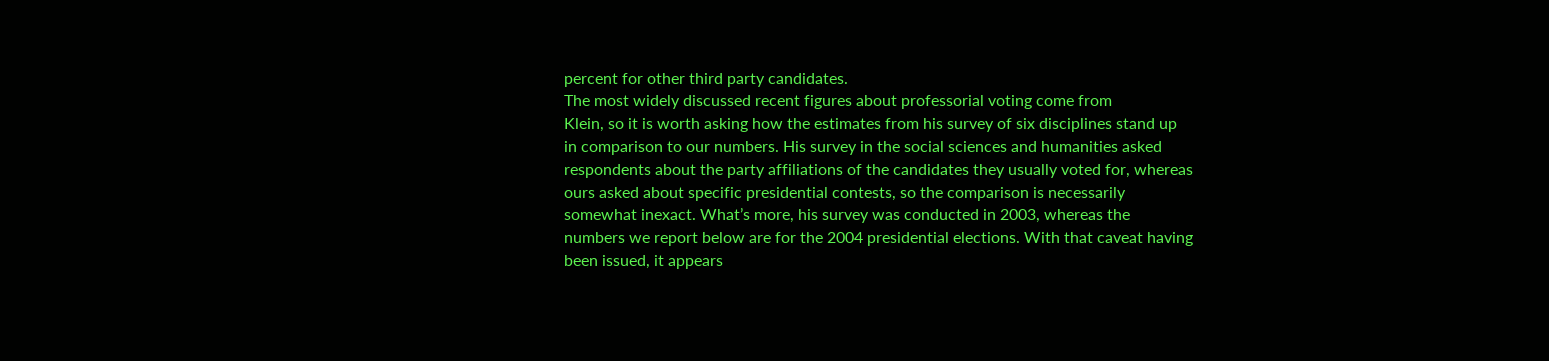percent for other third party candidates.
The most widely discussed recent figures about professorial voting come from
Klein, so it is worth asking how the estimates from his survey of six disciplines stand up
in comparison to our numbers. His survey in the social sciences and humanities asked
respondents about the party affiliations of the candidates they usually voted for, whereas
ours asked about specific presidential contests, so the comparison is necessarily
somewhat inexact. What’s more, his survey was conducted in 2003, whereas the
numbers we report below are for the 2004 presidential elections. With that caveat having
been issued, it appears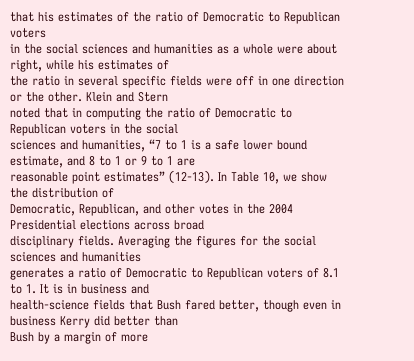that his estimates of the ratio of Democratic to Republican voters
in the social sciences and humanities as a whole were about right, while his estimates of
the ratio in several specific fields were off in one direction or the other. Klein and Stern
noted that in computing the ratio of Democratic to Republican voters in the social
sciences and humanities, “7 to 1 is a safe lower bound estimate, and 8 to 1 or 9 to 1 are
reasonable point estimates” (12-13). In Table 10, we show the distribution of
Democratic, Republican, and other votes in the 2004 Presidential elections across broad
disciplinary fields. Averaging the figures for the social sciences and humanities
generates a ratio of Democratic to Republican voters of 8.1 to 1. It is in business and
health-science fields that Bush fared better, though even in business Kerry did better than
Bush by a margin of more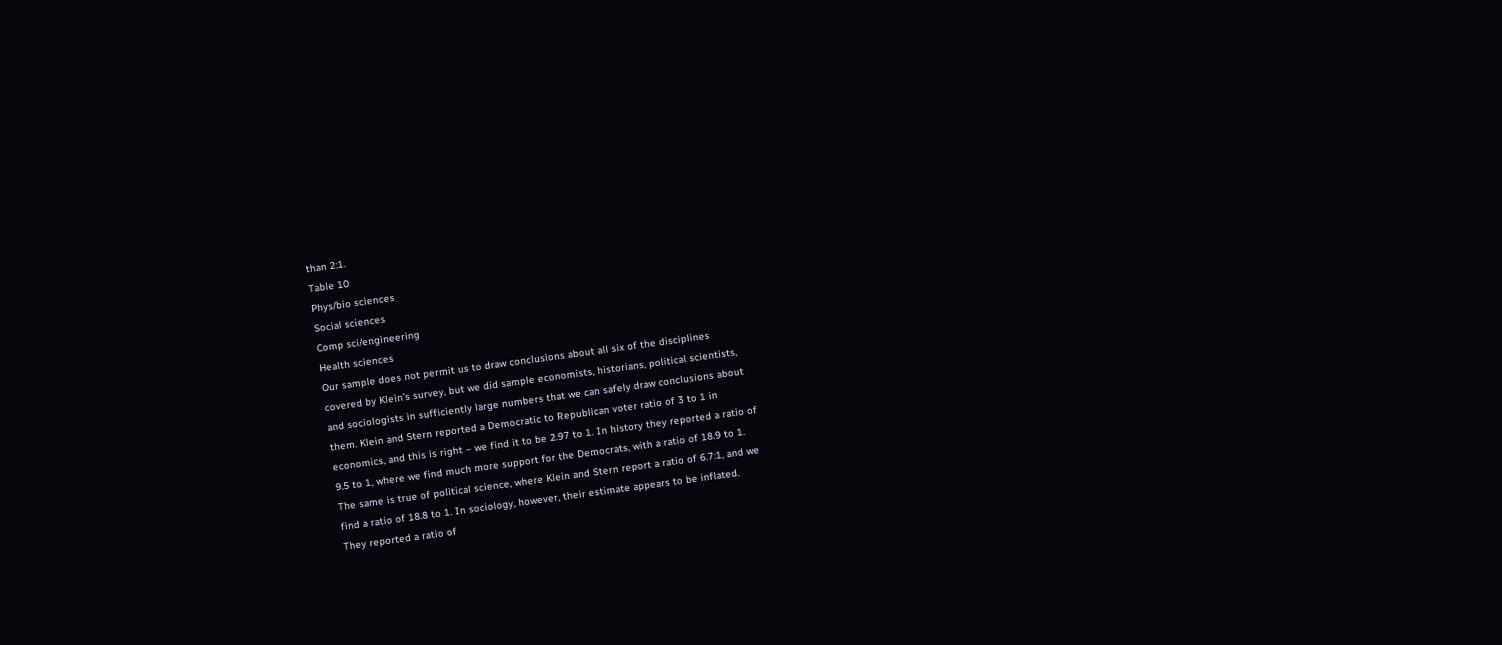than 2:1.
Table 10
Phys/bio sciences
Social sciences
Comp sci/engineering
Health sciences
Our sample does not permit us to draw conclusions about all six of the disciplines
covered by Klein’s survey, but we did sample economists, historians, political scientists,
and sociologists in sufficiently large numbers that we can safely draw conclusions about
them. Klein and Stern reported a Democratic to Republican voter ratio of 3 to 1 in
economics, and this is right – we find it to be 2.97 to 1. In history they reported a ratio of
9.5 to 1, where we find much more support for the Democrats, with a ratio of 18.9 to 1.
The same is true of political science, where Klein and Stern report a ratio of 6.7:1, and we
find a ratio of 18.8 to 1. In sociology, however, their estimate appears to be inflated.
They reported a ratio of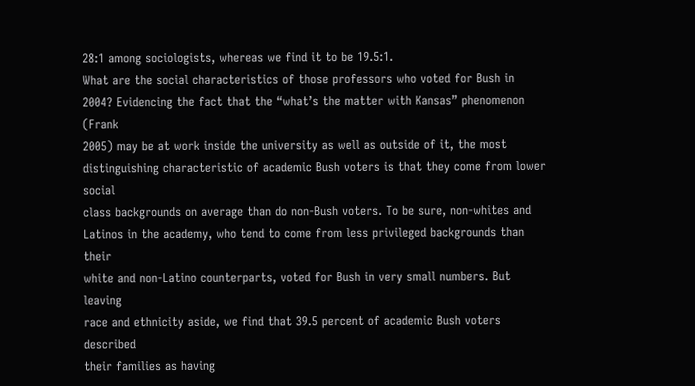28:1 among sociologists, whereas we find it to be 19.5:1.
What are the social characteristics of those professors who voted for Bush in
2004? Evidencing the fact that the “what’s the matter with Kansas” phenomenon (Frank
2005) may be at work inside the university as well as outside of it, the most
distinguishing characteristic of academic Bush voters is that they come from lower social
class backgrounds on average than do non-Bush voters. To be sure, non-whites and
Latinos in the academy, who tend to come from less privileged backgrounds than their
white and non-Latino counterparts, voted for Bush in very small numbers. But leaving
race and ethnicity aside, we find that 39.5 percent of academic Bush voters described
their families as having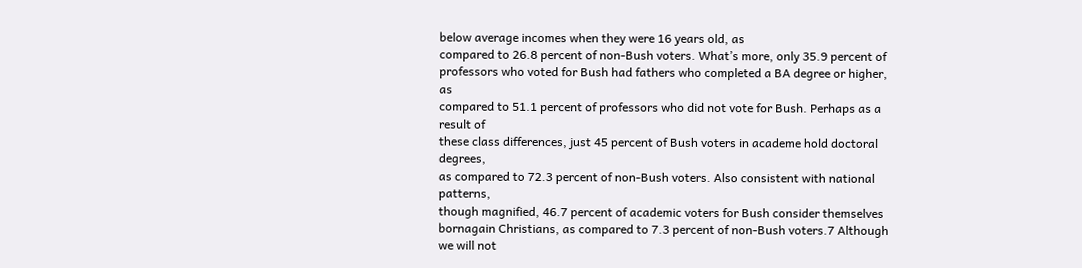below average incomes when they were 16 years old, as
compared to 26.8 percent of non-Bush voters. What’s more, only 35.9 percent of
professors who voted for Bush had fathers who completed a BA degree or higher, as
compared to 51.1 percent of professors who did not vote for Bush. Perhaps as a result of
these class differences, just 45 percent of Bush voters in academe hold doctoral degrees,
as compared to 72.3 percent of non-Bush voters. Also consistent with national patterns,
though magnified, 46.7 percent of academic voters for Bush consider themselves bornagain Christians, as compared to 7.3 percent of non-Bush voters.7 Although we will not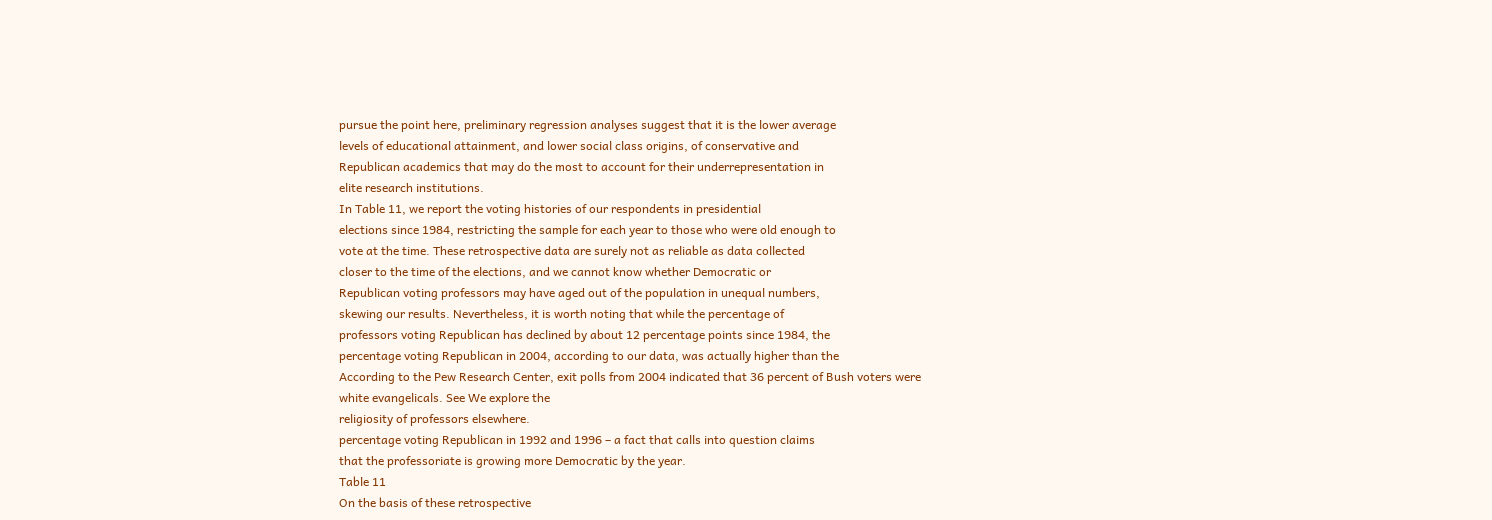pursue the point here, preliminary regression analyses suggest that it is the lower average
levels of educational attainment, and lower social class origins, of conservative and
Republican academics that may do the most to account for their underrepresentation in
elite research institutions.
In Table 11, we report the voting histories of our respondents in presidential
elections since 1984, restricting the sample for each year to those who were old enough to
vote at the time. These retrospective data are surely not as reliable as data collected
closer to the time of the elections, and we cannot know whether Democratic or
Republican voting professors may have aged out of the population in unequal numbers,
skewing our results. Nevertheless, it is worth noting that while the percentage of
professors voting Republican has declined by about 12 percentage points since 1984, the
percentage voting Republican in 2004, according to our data, was actually higher than the
According to the Pew Research Center, exit polls from 2004 indicated that 36 percent of Bush voters were
white evangelicals. See We explore the
religiosity of professors elsewhere.
percentage voting Republican in 1992 and 1996 – a fact that calls into question claims
that the professoriate is growing more Democratic by the year.
Table 11
On the basis of these retrospective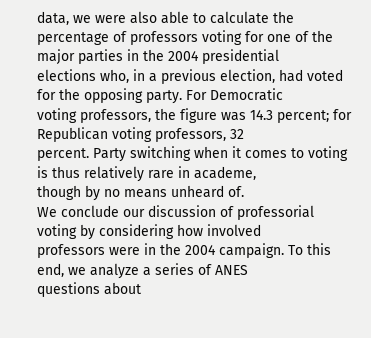data, we were also able to calculate the
percentage of professors voting for one of the major parties in the 2004 presidential
elections who, in a previous election, had voted for the opposing party. For Democratic
voting professors, the figure was 14.3 percent; for Republican voting professors, 32
percent. Party switching when it comes to voting is thus relatively rare in academe,
though by no means unheard of.
We conclude our discussion of professorial voting by considering how involved
professors were in the 2004 campaign. To this end, we analyze a series of ANES
questions about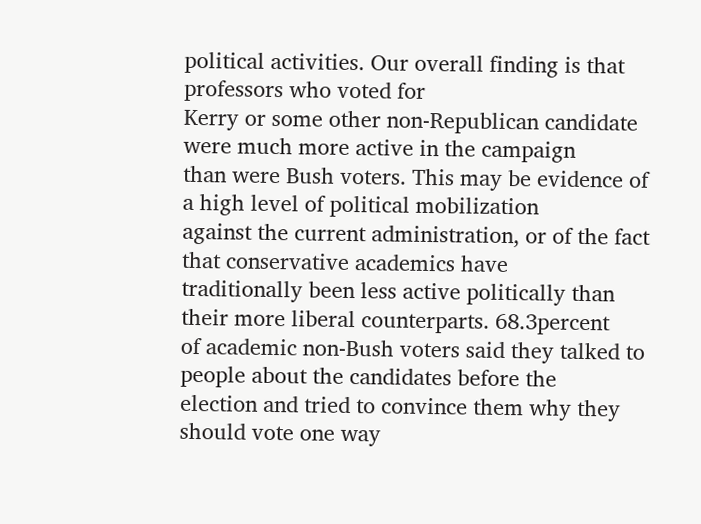political activities. Our overall finding is that professors who voted for
Kerry or some other non-Republican candidate were much more active in the campaign
than were Bush voters. This may be evidence of a high level of political mobilization
against the current administration, or of the fact that conservative academics have
traditionally been less active politically than their more liberal counterparts. 68.3percent
of academic non-Bush voters said they talked to people about the candidates before the
election and tried to convince them why they should vote one way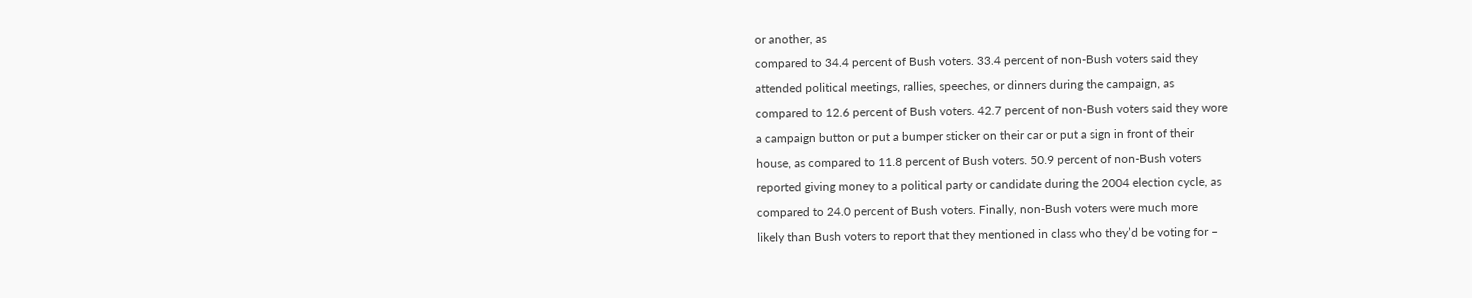or another, as
compared to 34.4 percent of Bush voters. 33.4 percent of non-Bush voters said they
attended political meetings, rallies, speeches, or dinners during the campaign, as
compared to 12.6 percent of Bush voters. 42.7 percent of non-Bush voters said they wore
a campaign button or put a bumper sticker on their car or put a sign in front of their
house, as compared to 11.8 percent of Bush voters. 50.9 percent of non-Bush voters
reported giving money to a political party or candidate during the 2004 election cycle, as
compared to 24.0 percent of Bush voters. Finally, non-Bush voters were much more
likely than Bush voters to report that they mentioned in class who they’d be voting for –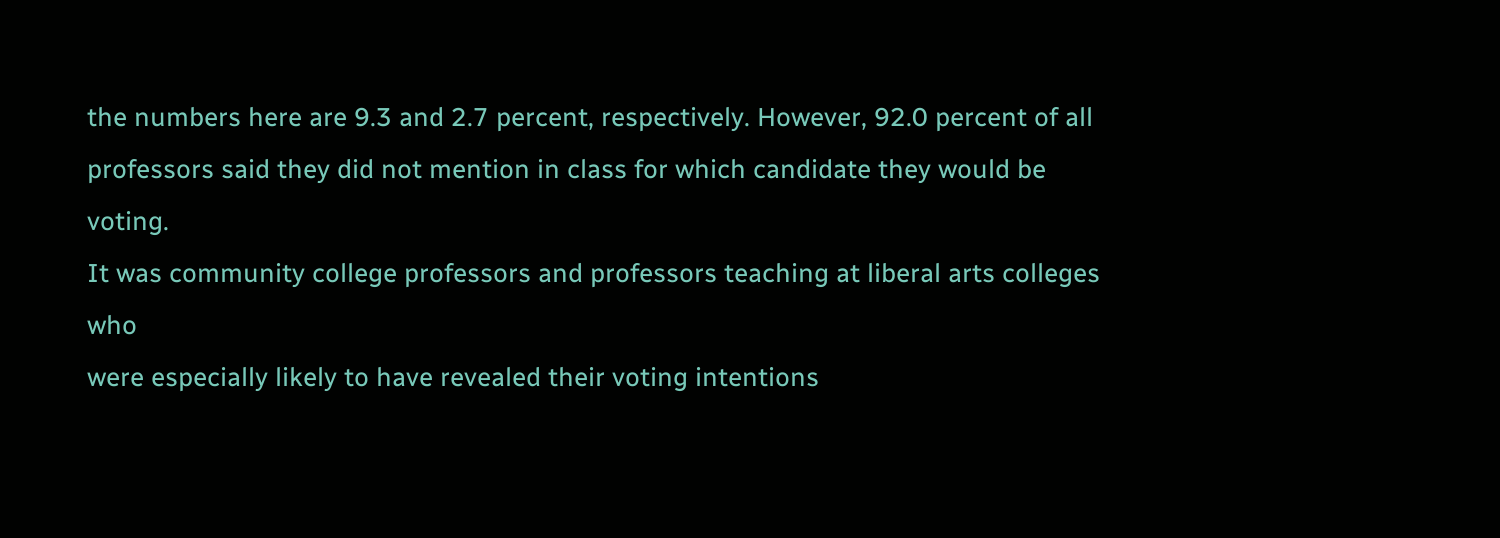the numbers here are 9.3 and 2.7 percent, respectively. However, 92.0 percent of all
professors said they did not mention in class for which candidate they would be voting.
It was community college professors and professors teaching at liberal arts colleges who
were especially likely to have revealed their voting intentions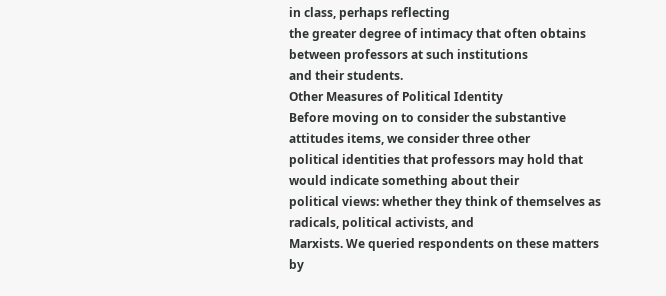in class, perhaps reflecting
the greater degree of intimacy that often obtains between professors at such institutions
and their students.
Other Measures of Political Identity
Before moving on to consider the substantive attitudes items, we consider three other
political identities that professors may hold that would indicate something about their
political views: whether they think of themselves as radicals, political activists, and
Marxists. We queried respondents on these matters by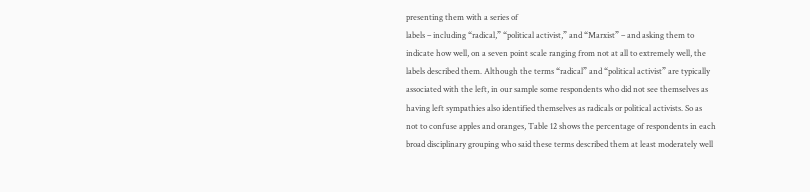presenting them with a series of
labels – including “radical,” “political activist,” and “Marxist” – and asking them to
indicate how well, on a seven point scale ranging from not at all to extremely well, the
labels described them. Although the terms “radical” and “political activist” are typically
associated with the left, in our sample some respondents who did not see themselves as
having left sympathies also identified themselves as radicals or political activists. So as
not to confuse apples and oranges, Table 12 shows the percentage of respondents in each
broad disciplinary grouping who said these terms described them at least moderately well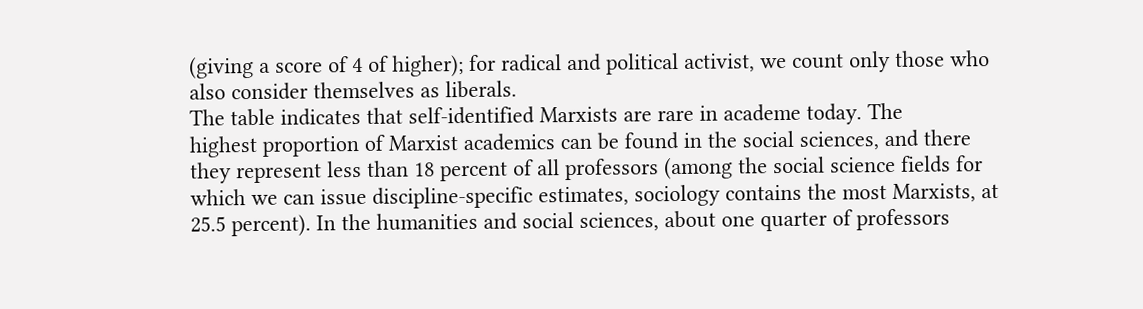(giving a score of 4 of higher); for radical and political activist, we count only those who
also consider themselves as liberals.
The table indicates that self-identified Marxists are rare in academe today. The
highest proportion of Marxist academics can be found in the social sciences, and there
they represent less than 18 percent of all professors (among the social science fields for
which we can issue discipline-specific estimates, sociology contains the most Marxists, at
25.5 percent). In the humanities and social sciences, about one quarter of professors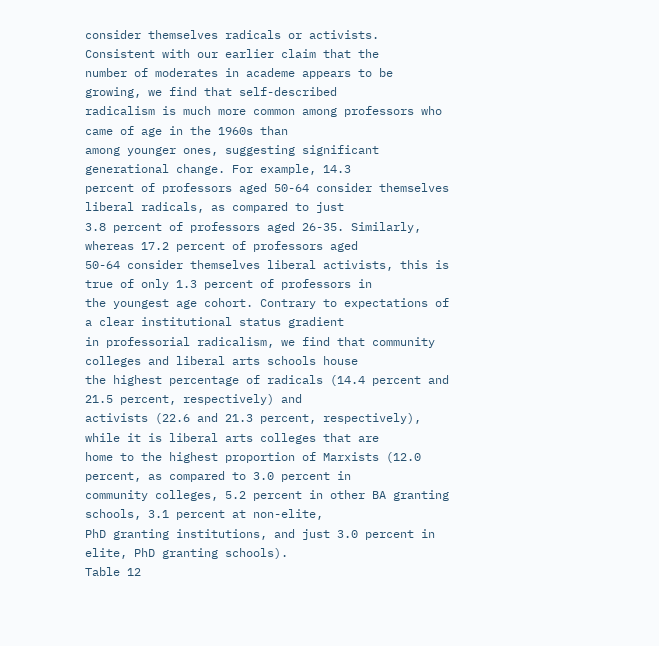consider themselves radicals or activists. Consistent with our earlier claim that the
number of moderates in academe appears to be growing, we find that self-described
radicalism is much more common among professors who came of age in the 1960s than
among younger ones, suggesting significant generational change. For example, 14.3
percent of professors aged 50-64 consider themselves liberal radicals, as compared to just
3.8 percent of professors aged 26-35. Similarly, whereas 17.2 percent of professors aged
50-64 consider themselves liberal activists, this is true of only 1.3 percent of professors in
the youngest age cohort. Contrary to expectations of a clear institutional status gradient
in professorial radicalism, we find that community colleges and liberal arts schools house
the highest percentage of radicals (14.4 percent and 21.5 percent, respectively) and
activists (22.6 and 21.3 percent, respectively), while it is liberal arts colleges that are
home to the highest proportion of Marxists (12.0 percent, as compared to 3.0 percent in
community colleges, 5.2 percent in other BA granting schools, 3.1 percent at non-elite,
PhD granting institutions, and just 3.0 percent in elite, PhD granting schools).
Table 12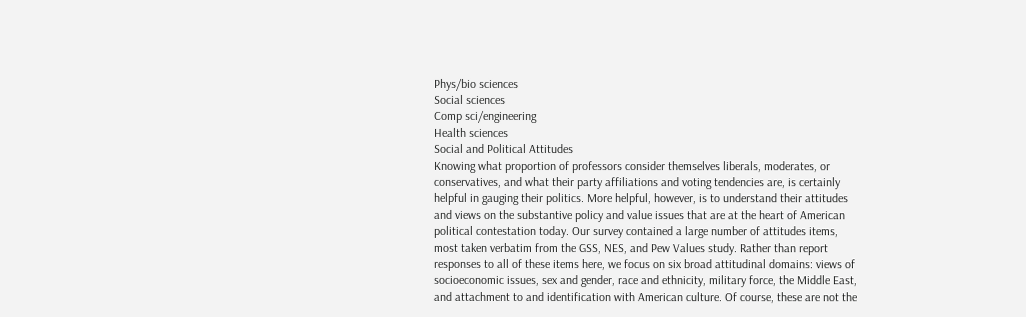Phys/bio sciences
Social sciences
Comp sci/engineering
Health sciences
Social and Political Attitudes
Knowing what proportion of professors consider themselves liberals, moderates, or
conservatives, and what their party affiliations and voting tendencies are, is certainly
helpful in gauging their politics. More helpful, however, is to understand their attitudes
and views on the substantive policy and value issues that are at the heart of American
political contestation today. Our survey contained a large number of attitudes items,
most taken verbatim from the GSS, NES, and Pew Values study. Rather than report
responses to all of these items here, we focus on six broad attitudinal domains: views of
socioeconomic issues, sex and gender, race and ethnicity, military force, the Middle East,
and attachment to and identification with American culture. Of course, these are not the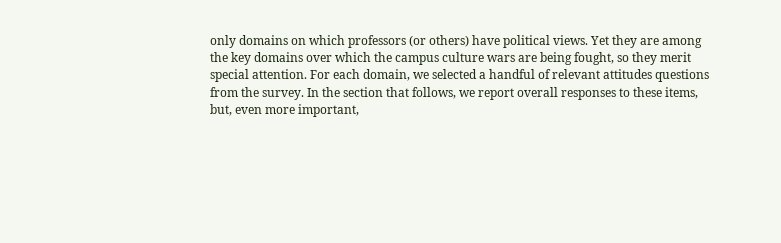only domains on which professors (or others) have political views. Yet they are among
the key domains over which the campus culture wars are being fought, so they merit
special attention. For each domain, we selected a handful of relevant attitudes questions
from the survey. In the section that follows, we report overall responses to these items,
but, even more important,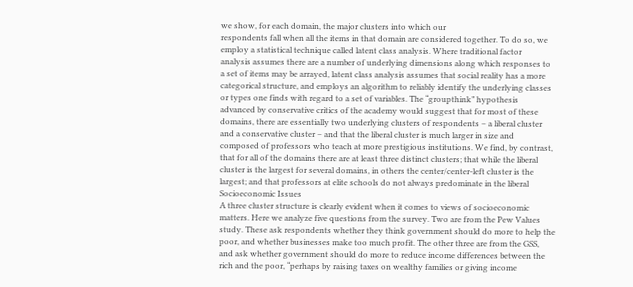we show, for each domain, the major clusters into which our
respondents fall when all the items in that domain are considered together. To do so, we
employ a statistical technique called latent class analysis. Where traditional factor
analysis assumes there are a number of underlying dimensions along which responses to
a set of items may be arrayed, latent class analysis assumes that social reality has a more
categorical structure, and employs an algorithm to reliably identify the underlying classes
or types one finds with regard to a set of variables. The “groupthink” hypothesis
advanced by conservative critics of the academy would suggest that for most of these
domains, there are essentially two underlying clusters of respondents – a liberal cluster
and a conservative cluster – and that the liberal cluster is much larger in size and
composed of professors who teach at more prestigious institutions. We find, by contrast,
that for all of the domains there are at least three distinct clusters; that while the liberal
cluster is the largest for several domains, in others the center/center-left cluster is the
largest; and that professors at elite schools do not always predominate in the liberal
Socioeconomic Issues
A three cluster structure is clearly evident when it comes to views of socioeconomic
matters. Here we analyze five questions from the survey. Two are from the Pew Values
study. These ask respondents whether they think government should do more to help the
poor, and whether businesses make too much profit. The other three are from the GSS,
and ask whether government should do more to reduce income differences between the
rich and the poor, “perhaps by raising taxes on wealthy families or giving income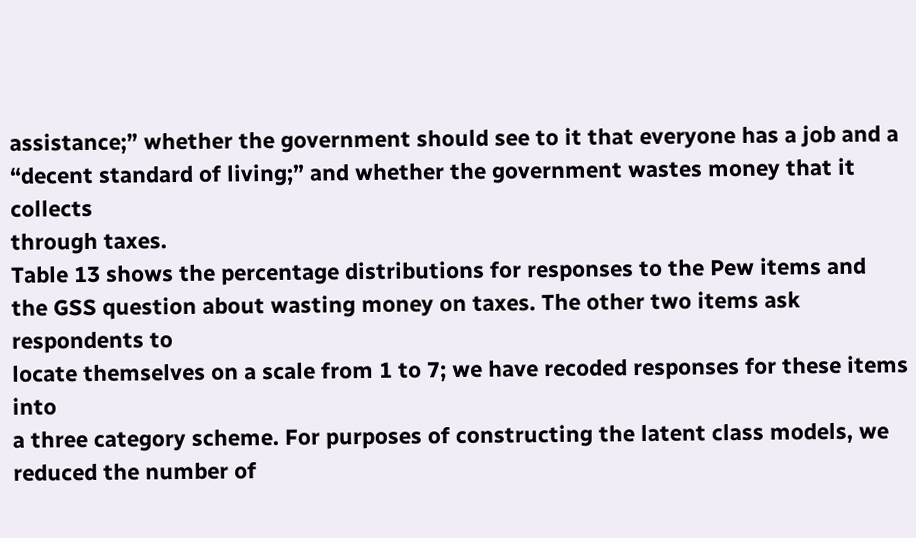assistance;” whether the government should see to it that everyone has a job and a
“decent standard of living;” and whether the government wastes money that it collects
through taxes.
Table 13 shows the percentage distributions for responses to the Pew items and
the GSS question about wasting money on taxes. The other two items ask respondents to
locate themselves on a scale from 1 to 7; we have recoded responses for these items into
a three category scheme. For purposes of constructing the latent class models, we
reduced the number of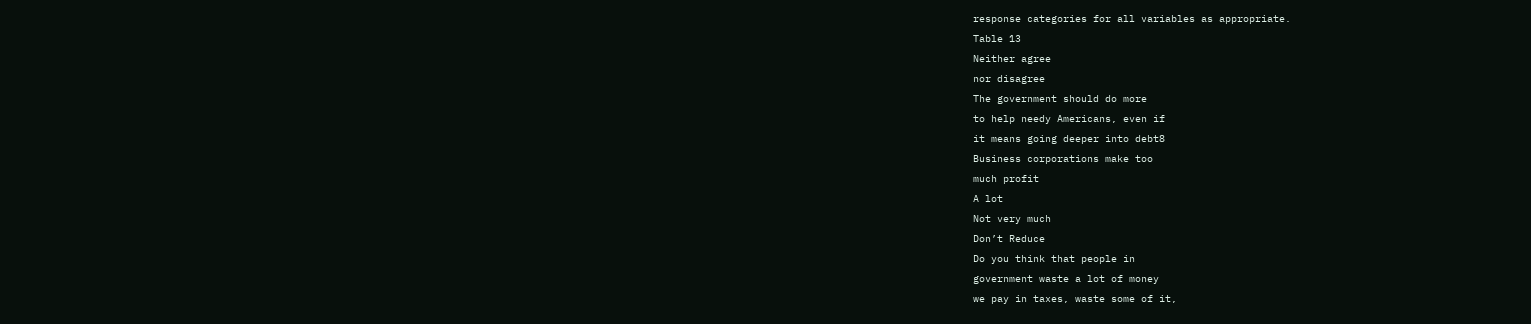response categories for all variables as appropriate.
Table 13
Neither agree
nor disagree
The government should do more
to help needy Americans, even if
it means going deeper into debt8
Business corporations make too
much profit
A lot
Not very much
Don’t Reduce
Do you think that people in
government waste a lot of money
we pay in taxes, waste some of it,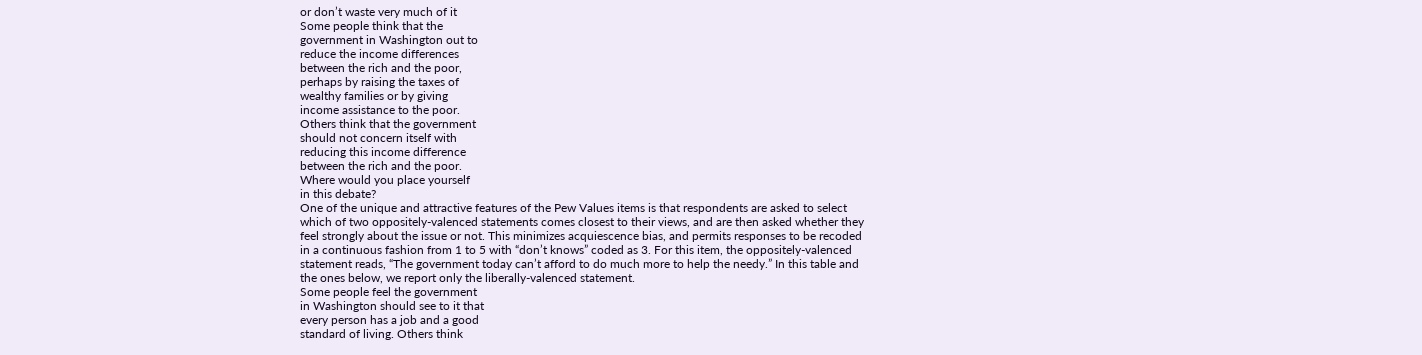or don’t waste very much of it
Some people think that the
government in Washington out to
reduce the income differences
between the rich and the poor,
perhaps by raising the taxes of
wealthy families or by giving
income assistance to the poor.
Others think that the government
should not concern itself with
reducing this income difference
between the rich and the poor.
Where would you place yourself
in this debate?
One of the unique and attractive features of the Pew Values items is that respondents are asked to select
which of two oppositely-valenced statements comes closest to their views, and are then asked whether they
feel strongly about the issue or not. This minimizes acquiescence bias, and permits responses to be recoded
in a continuous fashion from 1 to 5 with “don’t knows” coded as 3. For this item, the oppositely-valenced
statement reads, “The government today can’t afford to do much more to help the needy.” In this table and
the ones below, we report only the liberally-valenced statement.
Some people feel the government
in Washington should see to it that
every person has a job and a good
standard of living. Others think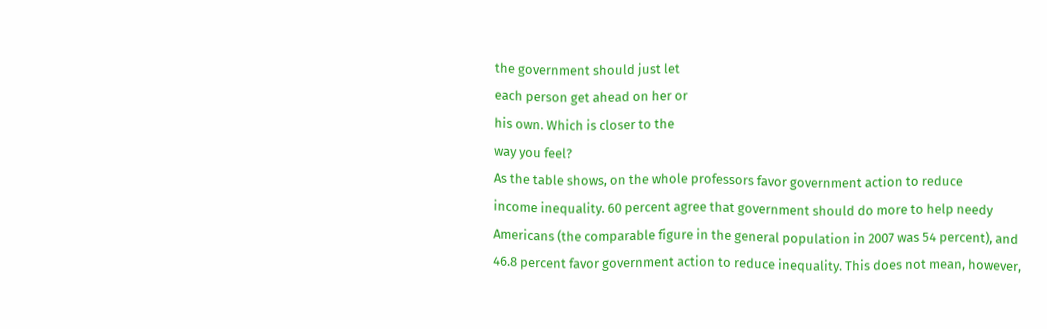the government should just let
each person get ahead on her or
his own. Which is closer to the
way you feel?
As the table shows, on the whole professors favor government action to reduce
income inequality. 60 percent agree that government should do more to help needy
Americans (the comparable figure in the general population in 2007 was 54 percent), and
46.8 percent favor government action to reduce inequality. This does not mean, however,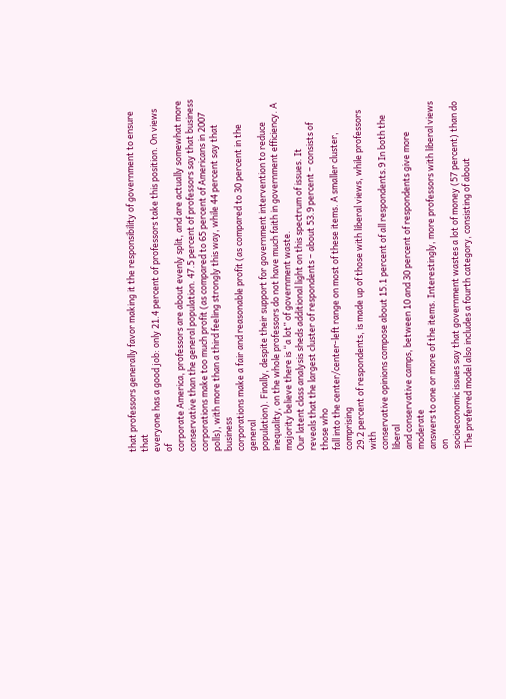that professors generally favor making it the responsibility of government to ensure that
everyone has a good job: only 21.4 percent of professors take this position. On views of
corporate America, professors are about evenly split, and are actually somewhat more
conservative than the general population. 47.5 percent of professors say that business
corporations make too much profit (as compared to 65 percent of Americans in 2007
polls), with more than a third feeling strongly this way, while 44 percent say that business
corporations make a fair and reasonable profit (as compared to 30 percent in the general
population). Finally, despite their support for government intervention to reduce
inequality, on the whole professors do not have much faith in government efficiency. A
majority believe there is “a lot” of government waste.
Our latent class analysis sheds additional light on this spectrum of issues. It
reveals that the largest cluster of respondents – about 53.9 percent – consists of those who
fall into the center/center-left range on most of these items. A smaller cluster, comprising
29.2 percent of respondents, is made up of those with liberal views, while professors with
conservative opinions compose about 15.1 percent of all respondents.9 In both the liberal
and conservative camps, between 10 and 30 percent of respondents give more moderate
answers to one or more of the items. Interestingly, more professors with liberal views on
socioeconomic issues say that government wastes a lot of money (57 percent) than do
The preferred model also includes a fourth category, consisting of about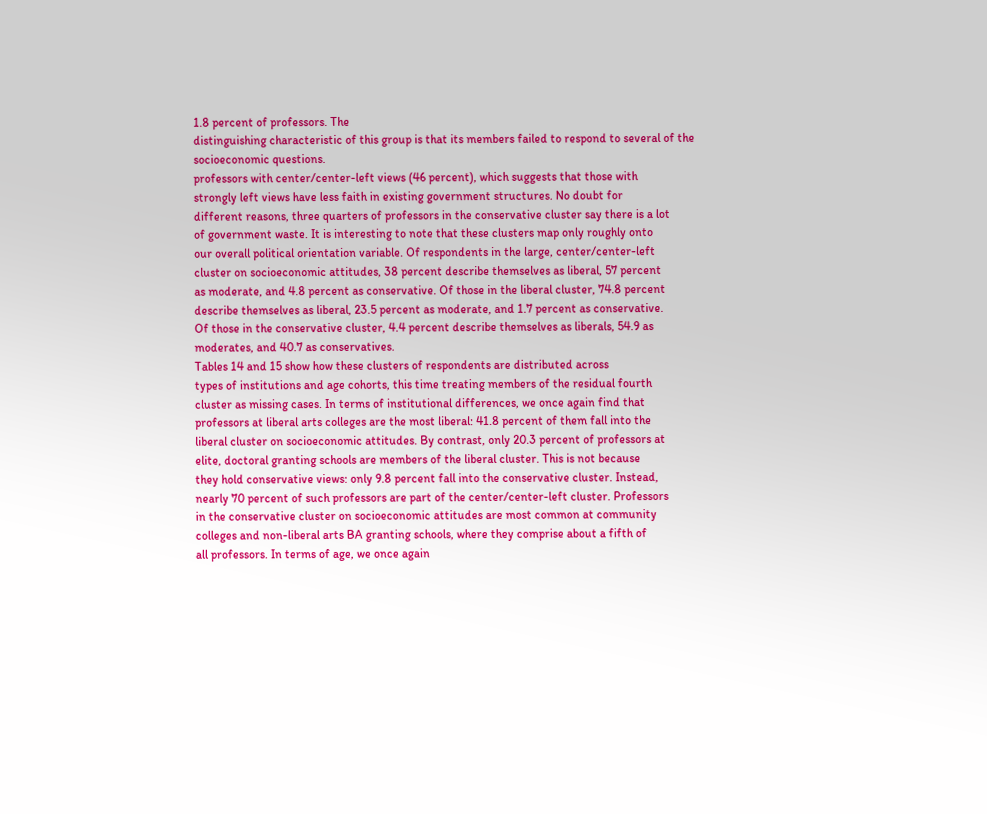1.8 percent of professors. The
distinguishing characteristic of this group is that its members failed to respond to several of the
socioeconomic questions.
professors with center/center-left views (46 percent), which suggests that those with
strongly left views have less faith in existing government structures. No doubt for
different reasons, three quarters of professors in the conservative cluster say there is a lot
of government waste. It is interesting to note that these clusters map only roughly onto
our overall political orientation variable. Of respondents in the large, center/center-left
cluster on socioeconomic attitudes, 38 percent describe themselves as liberal, 57 percent
as moderate, and 4.8 percent as conservative. Of those in the liberal cluster, 74.8 percent
describe themselves as liberal, 23.5 percent as moderate, and 1.7 percent as conservative.
Of those in the conservative cluster, 4.4 percent describe themselves as liberals, 54.9 as
moderates, and 40.7 as conservatives.
Tables 14 and 15 show how these clusters of respondents are distributed across
types of institutions and age cohorts, this time treating members of the residual fourth
cluster as missing cases. In terms of institutional differences, we once again find that
professors at liberal arts colleges are the most liberal: 41.8 percent of them fall into the
liberal cluster on socioeconomic attitudes. By contrast, only 20.3 percent of professors at
elite, doctoral granting schools are members of the liberal cluster. This is not because
they hold conservative views: only 9.8 percent fall into the conservative cluster. Instead,
nearly 70 percent of such professors are part of the center/center-left cluster. Professors
in the conservative cluster on socioeconomic attitudes are most common at community
colleges and non-liberal arts BA granting schools, where they comprise about a fifth of
all professors. In terms of age, we once again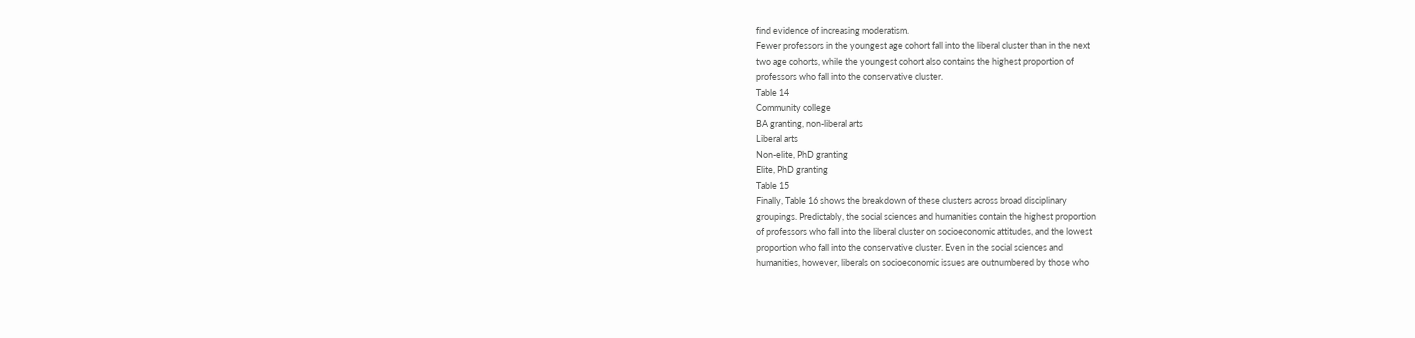find evidence of increasing moderatism.
Fewer professors in the youngest age cohort fall into the liberal cluster than in the next
two age cohorts, while the youngest cohort also contains the highest proportion of
professors who fall into the conservative cluster.
Table 14
Community college
BA granting, non-liberal arts
Liberal arts
Non-elite, PhD granting
Elite, PhD granting
Table 15
Finally, Table 16 shows the breakdown of these clusters across broad disciplinary
groupings. Predictably, the social sciences and humanities contain the highest proportion
of professors who fall into the liberal cluster on socioeconomic attitudes, and the lowest
proportion who fall into the conservative cluster. Even in the social sciences and
humanities, however, liberals on socioeconomic issues are outnumbered by those who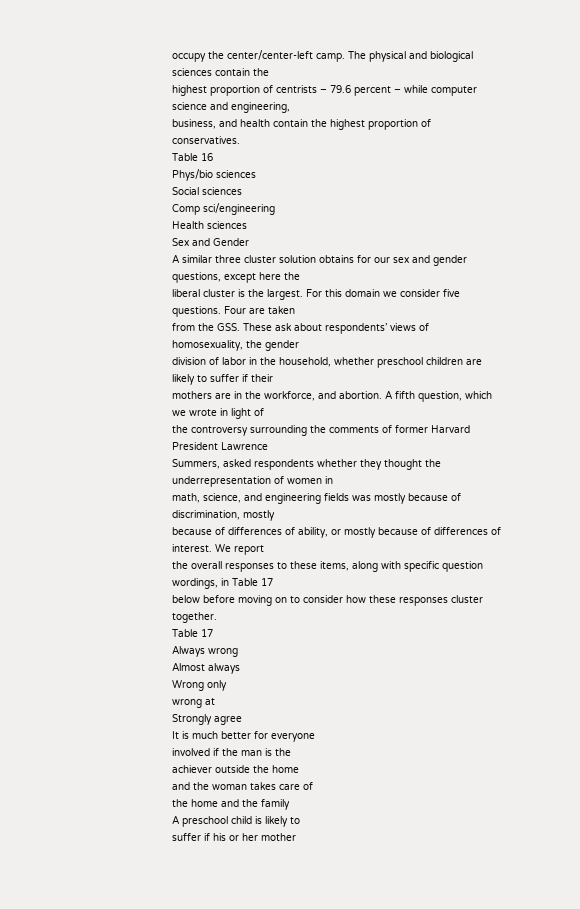occupy the center/center-left camp. The physical and biological sciences contain the
highest proportion of centrists – 79.6 percent – while computer science and engineering,
business, and health contain the highest proportion of conservatives.
Table 16
Phys/bio sciences
Social sciences
Comp sci/engineering
Health sciences
Sex and Gender
A similar three cluster solution obtains for our sex and gender questions, except here the
liberal cluster is the largest. For this domain we consider five questions. Four are taken
from the GSS. These ask about respondents’ views of homosexuality, the gender
division of labor in the household, whether preschool children are likely to suffer if their
mothers are in the workforce, and abortion. A fifth question, which we wrote in light of
the controversy surrounding the comments of former Harvard President Lawrence
Summers, asked respondents whether they thought the underrepresentation of women in
math, science, and engineering fields was mostly because of discrimination, mostly
because of differences of ability, or mostly because of differences of interest. We report
the overall responses to these items, along with specific question wordings, in Table 17
below before moving on to consider how these responses cluster together.
Table 17
Always wrong
Almost always
Wrong only
wrong at
Strongly agree
It is much better for everyone
involved if the man is the
achiever outside the home
and the woman takes care of
the home and the family
A preschool child is likely to
suffer if his or her mother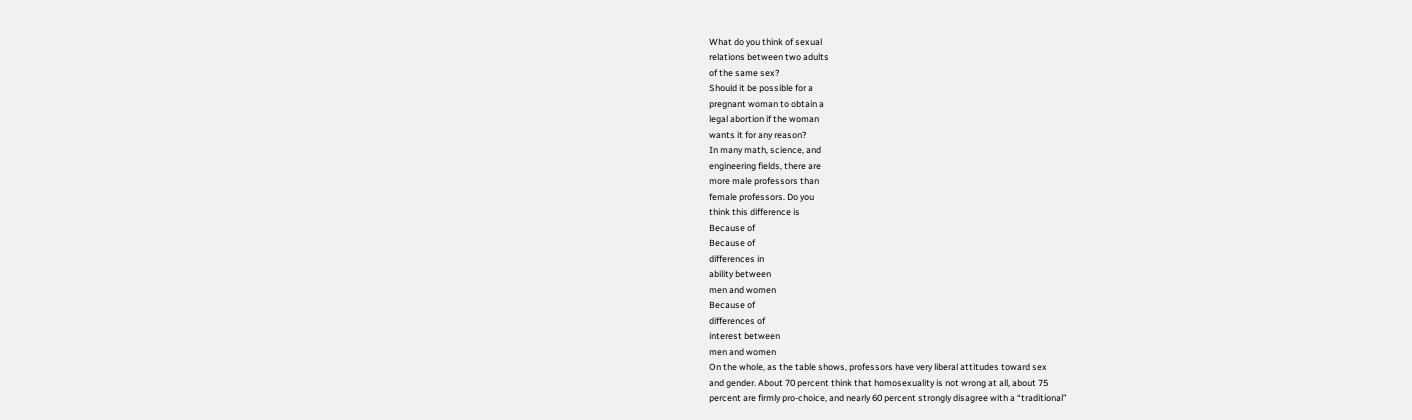What do you think of sexual
relations between two adults
of the same sex?
Should it be possible for a
pregnant woman to obtain a
legal abortion if the woman
wants it for any reason?
In many math, science, and
engineering fields, there are
more male professors than
female professors. Do you
think this difference is
Because of
Because of
differences in
ability between
men and women
Because of
differences of
interest between
men and women
On the whole, as the table shows, professors have very liberal attitudes toward sex
and gender. About 70 percent think that homosexuality is not wrong at all, about 75
percent are firmly pro-choice, and nearly 60 percent strongly disagree with a “traditional”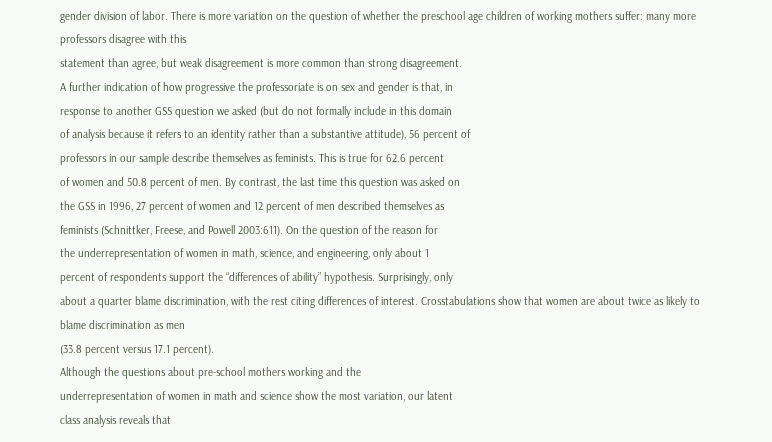gender division of labor. There is more variation on the question of whether the preschool age children of working mothers suffer: many more professors disagree with this
statement than agree, but weak disagreement is more common than strong disagreement.
A further indication of how progressive the professoriate is on sex and gender is that, in
response to another GSS question we asked (but do not formally include in this domain
of analysis because it refers to an identity rather than a substantive attitude), 56 percent of
professors in our sample describe themselves as feminists. This is true for 62.6 percent
of women and 50.8 percent of men. By contrast, the last time this question was asked on
the GSS in 1996, 27 percent of women and 12 percent of men described themselves as
feminists (Schnittker, Freese, and Powell 2003:611). On the question of the reason for
the underrepresentation of women in math, science, and engineering, only about 1
percent of respondents support the “differences of ability” hypothesis. Surprisingly, only
about a quarter blame discrimination, with the rest citing differences of interest. Crosstabulations show that women are about twice as likely to blame discrimination as men
(33.8 percent versus 17.1 percent).
Although the questions about pre-school mothers working and the
underrepresentation of women in math and science show the most variation, our latent
class analysis reveals that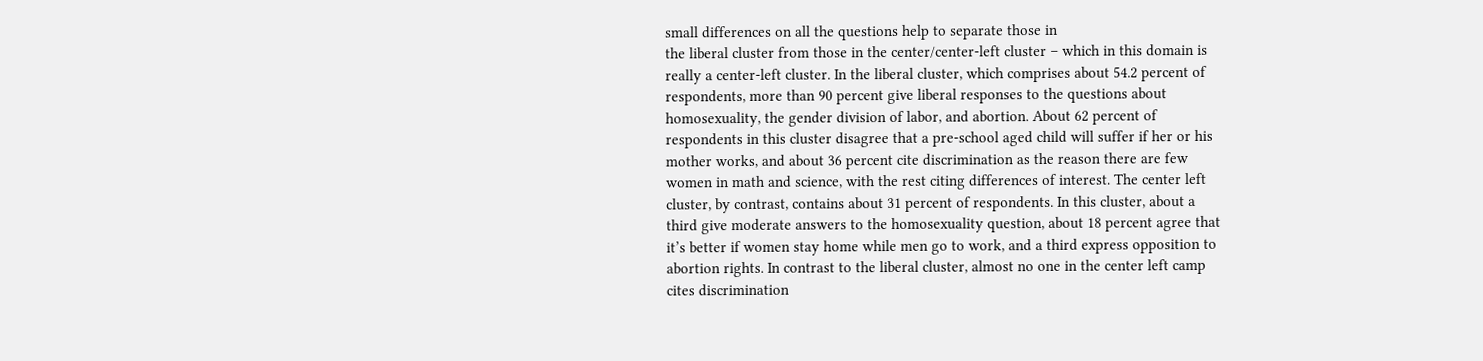small differences on all the questions help to separate those in
the liberal cluster from those in the center/center-left cluster – which in this domain is
really a center-left cluster. In the liberal cluster, which comprises about 54.2 percent of
respondents, more than 90 percent give liberal responses to the questions about
homosexuality, the gender division of labor, and abortion. About 62 percent of
respondents in this cluster disagree that a pre-school aged child will suffer if her or his
mother works, and about 36 percent cite discrimination as the reason there are few
women in math and science, with the rest citing differences of interest. The center left
cluster, by contrast, contains about 31 percent of respondents. In this cluster, about a
third give moderate answers to the homosexuality question, about 18 percent agree that
it’s better if women stay home while men go to work, and a third express opposition to
abortion rights. In contrast to the liberal cluster, almost no one in the center left camp
cites discrimination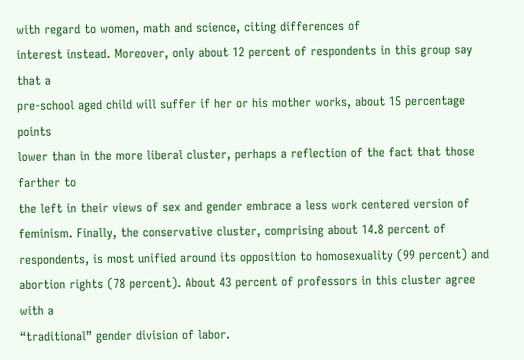with regard to women, math and science, citing differences of
interest instead. Moreover, only about 12 percent of respondents in this group say that a
pre-school aged child will suffer if her or his mother works, about 15 percentage points
lower than in the more liberal cluster, perhaps a reflection of the fact that those farther to
the left in their views of sex and gender embrace a less work centered version of
feminism. Finally, the conservative cluster, comprising about 14.8 percent of
respondents, is most unified around its opposition to homosexuality (99 percent) and
abortion rights (78 percent). About 43 percent of professors in this cluster agree with a
“traditional” gender division of labor.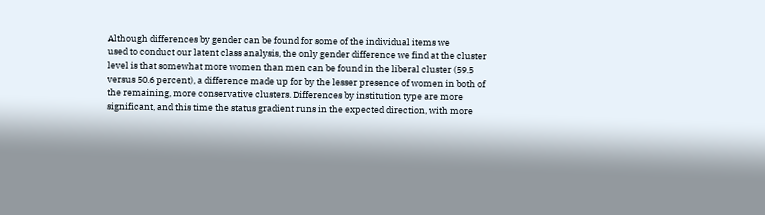Although differences by gender can be found for some of the individual items we
used to conduct our latent class analysis, the only gender difference we find at the cluster
level is that somewhat more women than men can be found in the liberal cluster (59.5
versus 50.6 percent), a difference made up for by the lesser presence of women in both of
the remaining, more conservative clusters. Differences by institution type are more
significant, and this time the status gradient runs in the expected direction, with more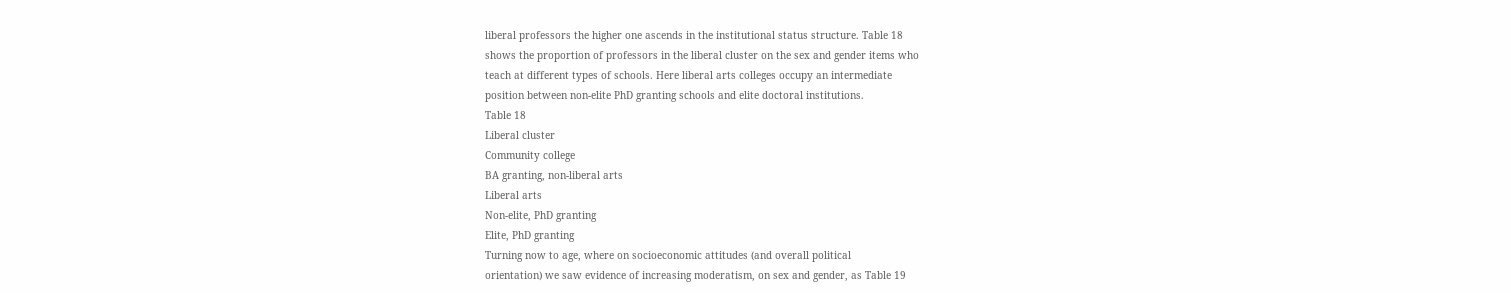liberal professors the higher one ascends in the institutional status structure. Table 18
shows the proportion of professors in the liberal cluster on the sex and gender items who
teach at different types of schools. Here liberal arts colleges occupy an intermediate
position between non-elite PhD granting schools and elite doctoral institutions.
Table 18
Liberal cluster
Community college
BA granting, non-liberal arts
Liberal arts
Non-elite, PhD granting
Elite, PhD granting
Turning now to age, where on socioeconomic attitudes (and overall political
orientation) we saw evidence of increasing moderatism, on sex and gender, as Table 19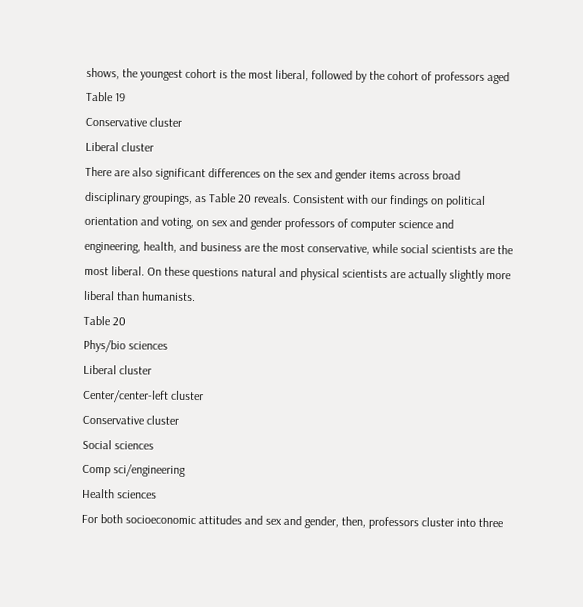shows, the youngest cohort is the most liberal, followed by the cohort of professors aged
Table 19
Conservative cluster
Liberal cluster
There are also significant differences on the sex and gender items across broad
disciplinary groupings, as Table 20 reveals. Consistent with our findings on political
orientation and voting, on sex and gender professors of computer science and
engineering, health, and business are the most conservative, while social scientists are the
most liberal. On these questions natural and physical scientists are actually slightly more
liberal than humanists.
Table 20
Phys/bio sciences
Liberal cluster
Center/center-left cluster
Conservative cluster
Social sciences
Comp sci/engineering
Health sciences
For both socioeconomic attitudes and sex and gender, then, professors cluster into three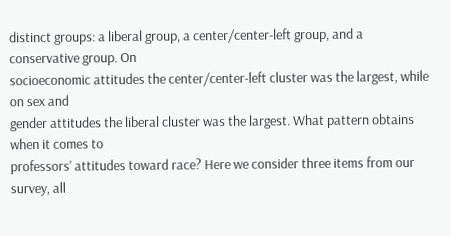distinct groups: a liberal group, a center/center-left group, and a conservative group. On
socioeconomic attitudes the center/center-left cluster was the largest, while on sex and
gender attitudes the liberal cluster was the largest. What pattern obtains when it comes to
professors’ attitudes toward race? Here we consider three items from our survey, all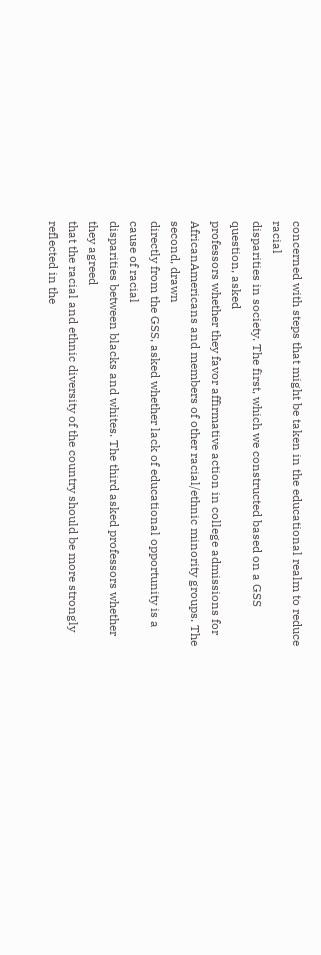concerned with steps that might be taken in the educational realm to reduce racial
disparities in society. The first, which we constructed based on a GSS question, asked
professors whether they favor affirmative action in college admissions for AfricanAmericans and members of other racial/ethnic minority groups. The second, drawn
directly from the GSS, asked whether lack of educational opportunity is a cause of racial
disparities between blacks and whites. The third asked professors whether they agreed
that the racial and ethnic diversity of the country should be more strongly reflected in the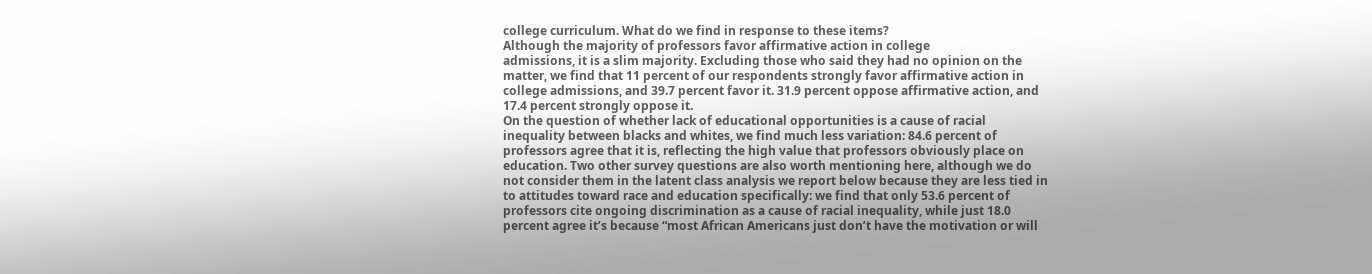college curriculum. What do we find in response to these items?
Although the majority of professors favor affirmative action in college
admissions, it is a slim majority. Excluding those who said they had no opinion on the
matter, we find that 11 percent of our respondents strongly favor affirmative action in
college admissions, and 39.7 percent favor it. 31.9 percent oppose affirmative action, and
17.4 percent strongly oppose it.
On the question of whether lack of educational opportunities is a cause of racial
inequality between blacks and whites, we find much less variation: 84.6 percent of
professors agree that it is, reflecting the high value that professors obviously place on
education. Two other survey questions are also worth mentioning here, although we do
not consider them in the latent class analysis we report below because they are less tied in
to attitudes toward race and education specifically: we find that only 53.6 percent of
professors cite ongoing discrimination as a cause of racial inequality, while just 18.0
percent agree it’s because “most African Americans just don’t have the motivation or will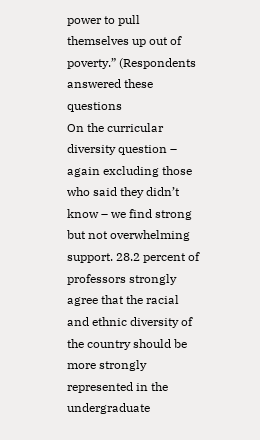power to pull themselves up out of poverty.” (Respondents answered these questions
On the curricular diversity question – again excluding those who said they didn’t
know – we find strong but not overwhelming support. 28.2 percent of professors strongly
agree that the racial and ethnic diversity of the country should be more strongly
represented in the undergraduate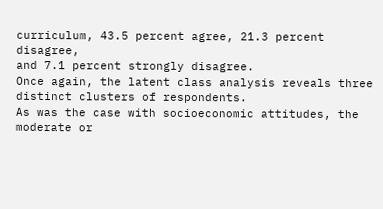curriculum, 43.5 percent agree, 21.3 percent disagree,
and 7.1 percent strongly disagree.
Once again, the latent class analysis reveals three distinct clusters of respondents.
As was the case with socioeconomic attitudes, the moderate or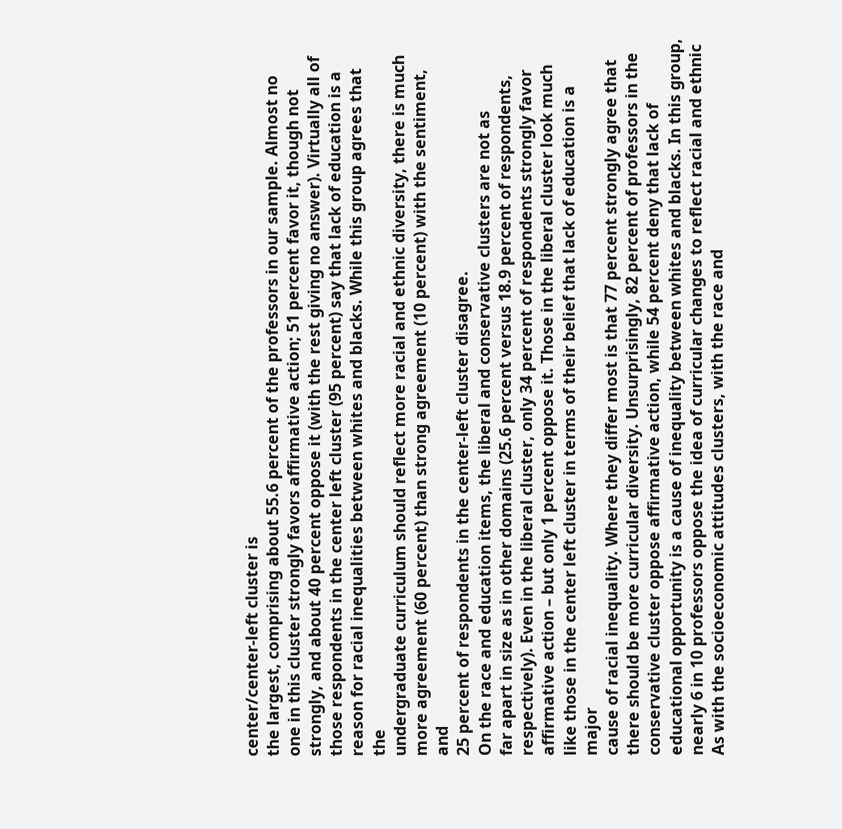center/center-left cluster is
the largest, comprising about 55.6 percent of the professors in our sample. Almost no
one in this cluster strongly favors affirmative action; 51 percent favor it, though not
strongly, and about 40 percent oppose it (with the rest giving no answer). Virtually all of
those respondents in the center left cluster (95 percent) say that lack of education is a
reason for racial inequalities between whites and blacks. While this group agrees that the
undergraduate curriculum should reflect more racial and ethnic diversity, there is much
more agreement (60 percent) than strong agreement (10 percent) with the sentiment, and
25 percent of respondents in the center-left cluster disagree.
On the race and education items, the liberal and conservative clusters are not as
far apart in size as in other domains (25.6 percent versus 18.9 percent of respondents,
respectively). Even in the liberal cluster, only 34 percent of respondents strongly favor
affirmative action – but only 1 percent oppose it. Those in the liberal cluster look much
like those in the center left cluster in terms of their belief that lack of education is a major
cause of racial inequality. Where they differ most is that 77 percent strongly agree that
there should be more curricular diversity. Unsurprisingly, 82 percent of professors in the
conservative cluster oppose affirmative action, while 54 percent deny that lack of
educational opportunity is a cause of inequality between whites and blacks. In this group,
nearly 6 in 10 professors oppose the idea of curricular changes to reflect racial and ethnic
As with the socioeconomic attitudes clusters, with the race and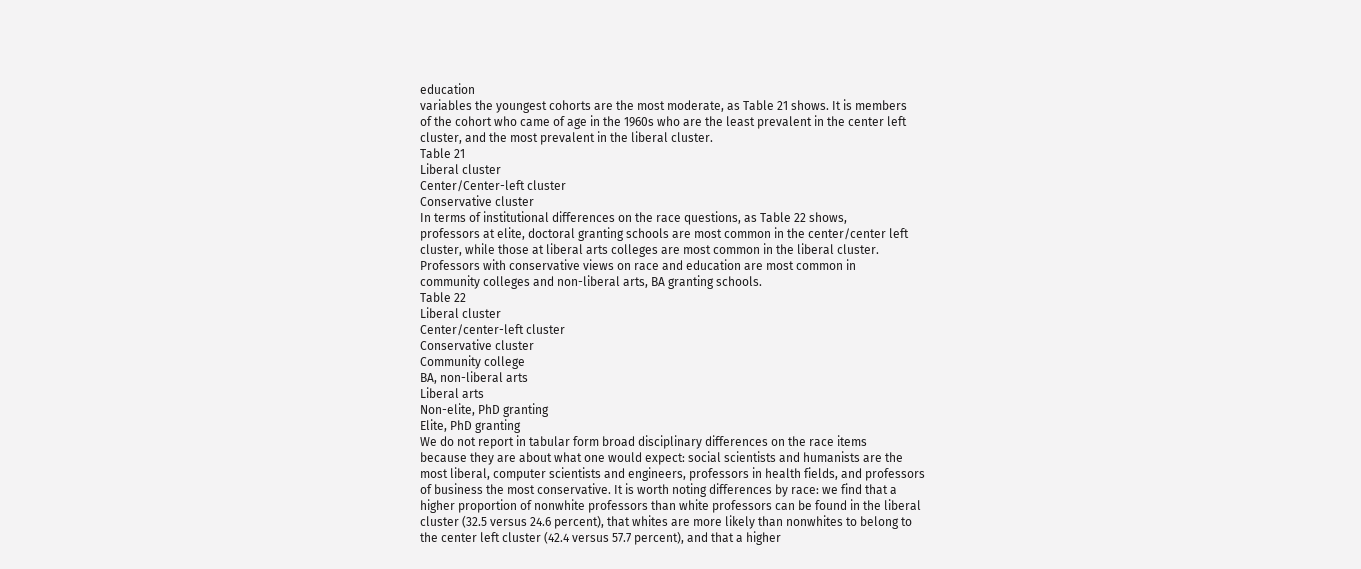education
variables the youngest cohorts are the most moderate, as Table 21 shows. It is members
of the cohort who came of age in the 1960s who are the least prevalent in the center left
cluster, and the most prevalent in the liberal cluster.
Table 21
Liberal cluster
Center/Center-left cluster
Conservative cluster
In terms of institutional differences on the race questions, as Table 22 shows,
professors at elite, doctoral granting schools are most common in the center/center left
cluster, while those at liberal arts colleges are most common in the liberal cluster.
Professors with conservative views on race and education are most common in
community colleges and non-liberal arts, BA granting schools.
Table 22
Liberal cluster
Center/center-left cluster
Conservative cluster
Community college
BA, non-liberal arts
Liberal arts
Non-elite, PhD granting
Elite, PhD granting
We do not report in tabular form broad disciplinary differences on the race items
because they are about what one would expect: social scientists and humanists are the
most liberal, computer scientists and engineers, professors in health fields, and professors
of business the most conservative. It is worth noting differences by race: we find that a
higher proportion of nonwhite professors than white professors can be found in the liberal
cluster (32.5 versus 24.6 percent), that whites are more likely than nonwhites to belong to
the center left cluster (42.4 versus 57.7 percent), and that a higher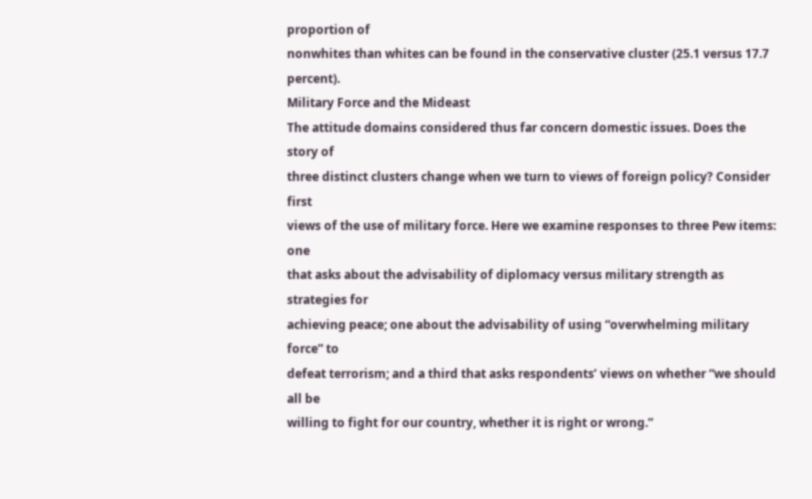proportion of
nonwhites than whites can be found in the conservative cluster (25.1 versus 17.7 percent).
Military Force and the Mideast
The attitude domains considered thus far concern domestic issues. Does the story of
three distinct clusters change when we turn to views of foreign policy? Consider first
views of the use of military force. Here we examine responses to three Pew items: one
that asks about the advisability of diplomacy versus military strength as strategies for
achieving peace; one about the advisability of using “overwhelming military force” to
defeat terrorism; and a third that asks respondents’ views on whether “we should all be
willing to fight for our country, whether it is right or wrong.”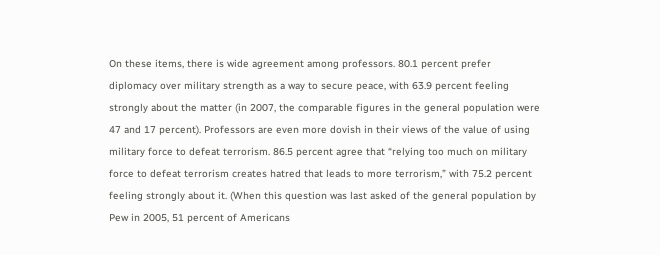On these items, there is wide agreement among professors. 80.1 percent prefer
diplomacy over military strength as a way to secure peace, with 63.9 percent feeling
strongly about the matter (in 2007, the comparable figures in the general population were
47 and 17 percent). Professors are even more dovish in their views of the value of using
military force to defeat terrorism. 86.5 percent agree that “relying too much on military
force to defeat terrorism creates hatred that leads to more terrorism,” with 75.2 percent
feeling strongly about it. (When this question was last asked of the general population by
Pew in 2005, 51 percent of Americans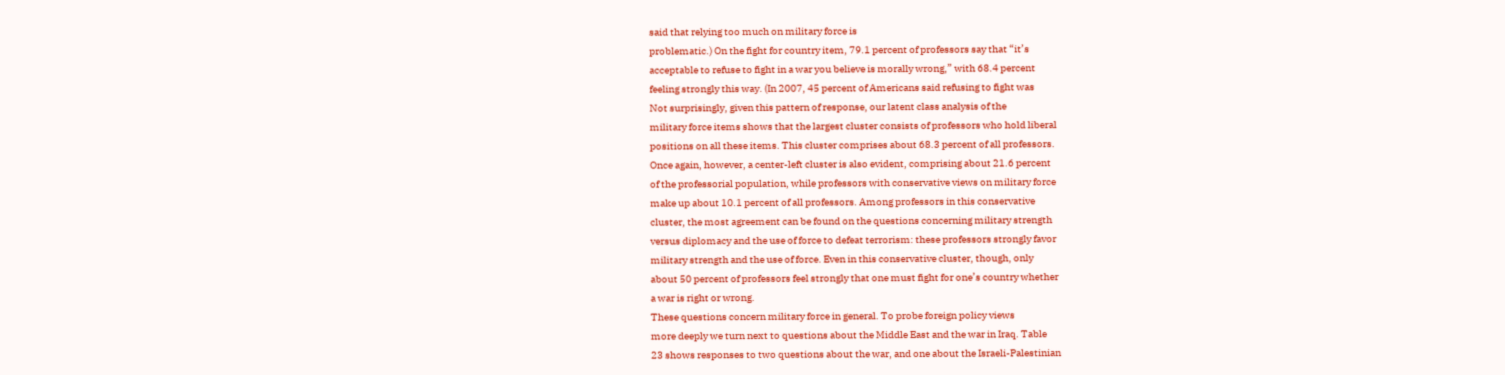said that relying too much on military force is
problematic.) On the fight for country item, 79.1 percent of professors say that “it’s
acceptable to refuse to fight in a war you believe is morally wrong,” with 68.4 percent
feeling strongly this way. (In 2007, 45 percent of Americans said refusing to fight was
Not surprisingly, given this pattern of response, our latent class analysis of the
military force items shows that the largest cluster consists of professors who hold liberal
positions on all these items. This cluster comprises about 68.3 percent of all professors.
Once again, however, a center-left cluster is also evident, comprising about 21.6 percent
of the professorial population, while professors with conservative views on military force
make up about 10.1 percent of all professors. Among professors in this conservative
cluster, the most agreement can be found on the questions concerning military strength
versus diplomacy and the use of force to defeat terrorism: these professors strongly favor
military strength and the use of force. Even in this conservative cluster, though, only
about 50 percent of professors feel strongly that one must fight for one’s country whether
a war is right or wrong.
These questions concern military force in general. To probe foreign policy views
more deeply we turn next to questions about the Middle East and the war in Iraq. Table
23 shows responses to two questions about the war, and one about the Israeli-Palestinian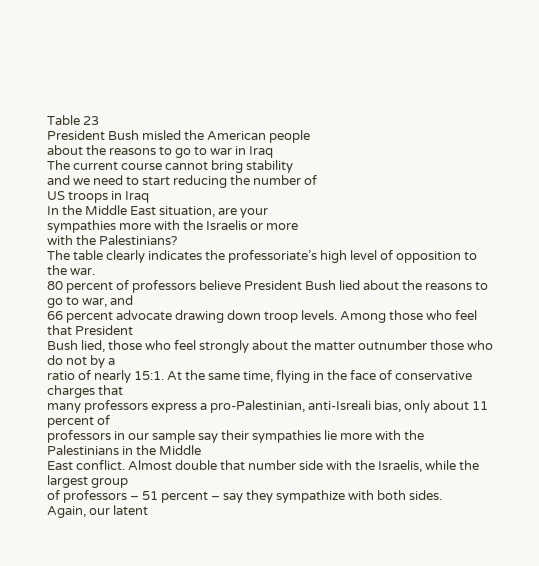Table 23
President Bush misled the American people
about the reasons to go to war in Iraq
The current course cannot bring stability
and we need to start reducing the number of
US troops in Iraq
In the Middle East situation, are your
sympathies more with the Israelis or more
with the Palestinians?
The table clearly indicates the professoriate’s high level of opposition to the war.
80 percent of professors believe President Bush lied about the reasons to go to war, and
66 percent advocate drawing down troop levels. Among those who feel that President
Bush lied, those who feel strongly about the matter outnumber those who do not by a
ratio of nearly 15:1. At the same time, flying in the face of conservative charges that
many professors express a pro-Palestinian, anti-Isreali bias, only about 11 percent of
professors in our sample say their sympathies lie more with the Palestinians in the Middle
East conflict. Almost double that number side with the Israelis, while the largest group
of professors – 51 percent – say they sympathize with both sides.
Again, our latent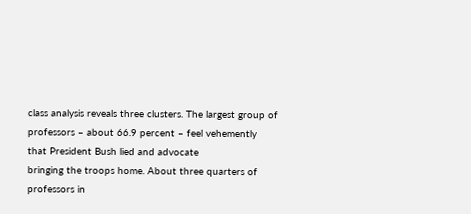class analysis reveals three clusters. The largest group of
professors – about 66.9 percent – feel vehemently that President Bush lied and advocate
bringing the troops home. About three quarters of professors in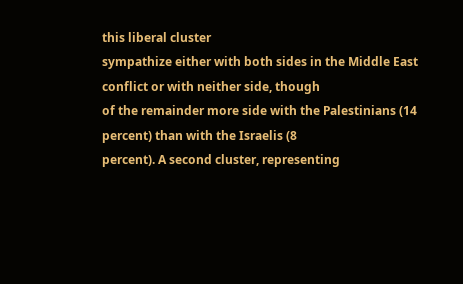this liberal cluster
sympathize either with both sides in the Middle East conflict or with neither side, though
of the remainder more side with the Palestinians (14 percent) than with the Israelis (8
percent). A second cluster, representing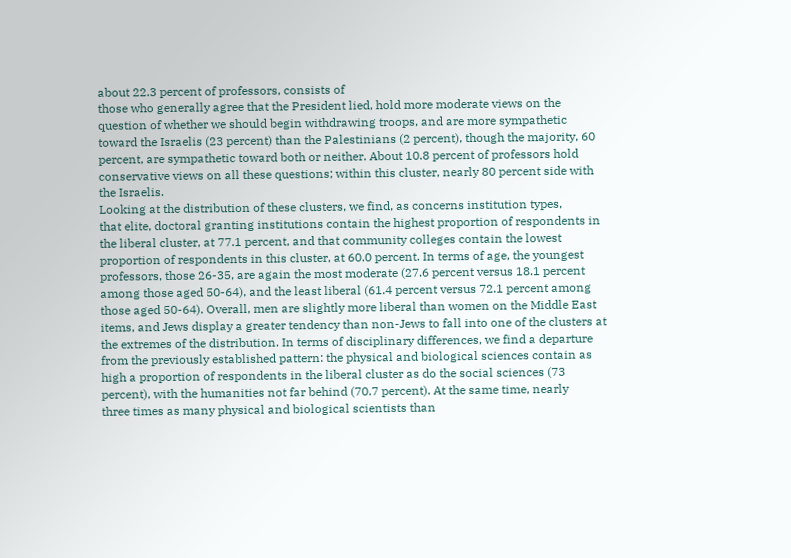about 22.3 percent of professors, consists of
those who generally agree that the President lied, hold more moderate views on the
question of whether we should begin withdrawing troops, and are more sympathetic
toward the Israelis (23 percent) than the Palestinians (2 percent), though the majority, 60
percent, are sympathetic toward both or neither. About 10.8 percent of professors hold
conservative views on all these questions; within this cluster, nearly 80 percent side with
the Israelis.
Looking at the distribution of these clusters, we find, as concerns institution types,
that elite, doctoral granting institutions contain the highest proportion of respondents in
the liberal cluster, at 77.1 percent, and that community colleges contain the lowest
proportion of respondents in this cluster, at 60.0 percent. In terms of age, the youngest
professors, those 26-35, are again the most moderate (27.6 percent versus 18.1 percent
among those aged 50-64), and the least liberal (61.4 percent versus 72.1 percent among
those aged 50-64). Overall, men are slightly more liberal than women on the Middle East
items, and Jews display a greater tendency than non-Jews to fall into one of the clusters at
the extremes of the distribution. In terms of disciplinary differences, we find a departure
from the previously established pattern: the physical and biological sciences contain as
high a proportion of respondents in the liberal cluster as do the social sciences (73
percent), with the humanities not far behind (70.7 percent). At the same time, nearly
three times as many physical and biological scientists than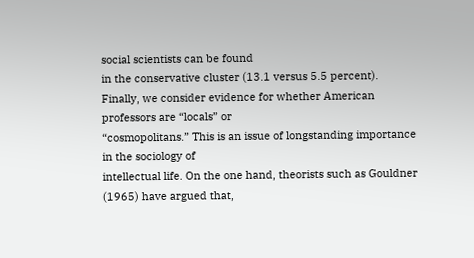social scientists can be found
in the conservative cluster (13.1 versus 5.5 percent).
Finally, we consider evidence for whether American professors are “locals” or
“cosmopolitans.” This is an issue of longstanding importance in the sociology of
intellectual life. On the one hand, theorists such as Gouldner (1965) have argued that,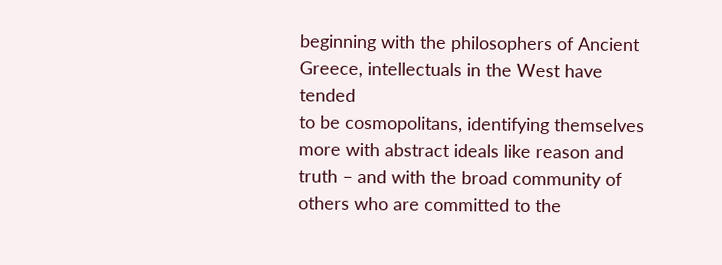beginning with the philosophers of Ancient Greece, intellectuals in the West have tended
to be cosmopolitans, identifying themselves more with abstract ideals like reason and
truth – and with the broad community of others who are committed to the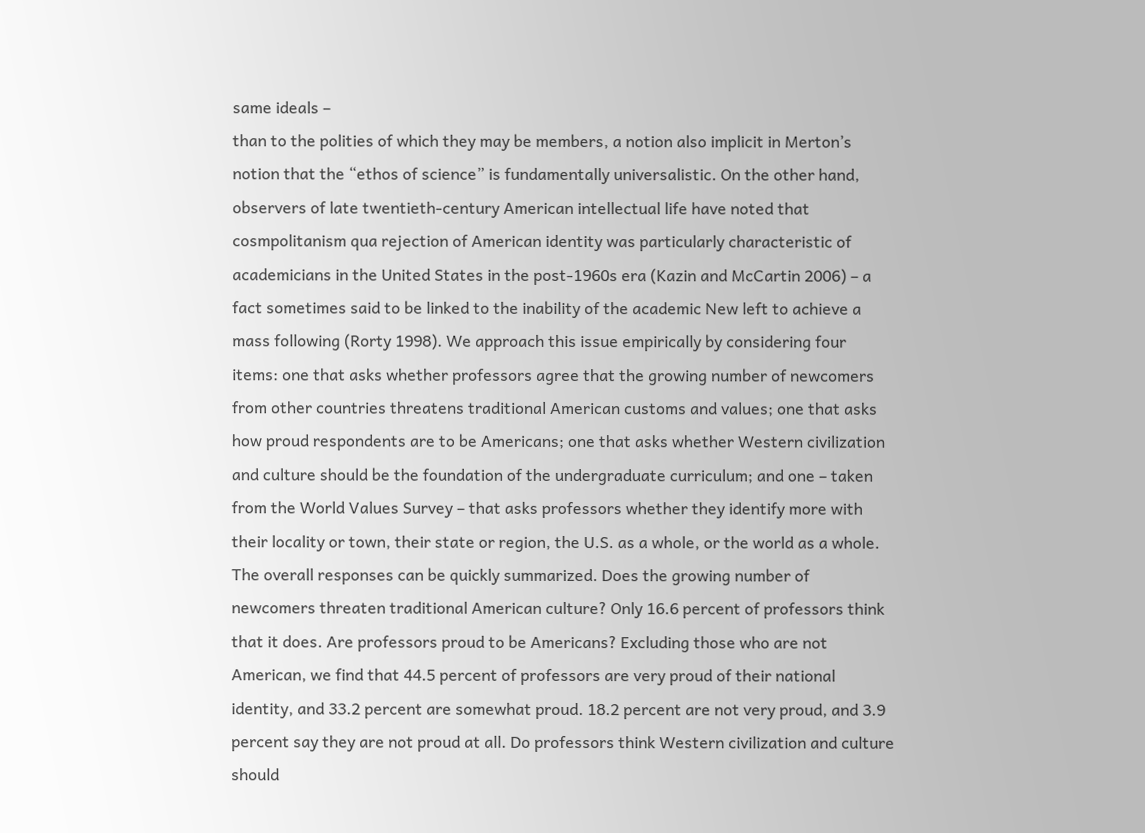same ideals –
than to the polities of which they may be members, a notion also implicit in Merton’s
notion that the “ethos of science” is fundamentally universalistic. On the other hand,
observers of late twentieth-century American intellectual life have noted that
cosmpolitanism qua rejection of American identity was particularly characteristic of
academicians in the United States in the post-1960s era (Kazin and McCartin 2006) – a
fact sometimes said to be linked to the inability of the academic New left to achieve a
mass following (Rorty 1998). We approach this issue empirically by considering four
items: one that asks whether professors agree that the growing number of newcomers
from other countries threatens traditional American customs and values; one that asks
how proud respondents are to be Americans; one that asks whether Western civilization
and culture should be the foundation of the undergraduate curriculum; and one – taken
from the World Values Survey – that asks professors whether they identify more with
their locality or town, their state or region, the U.S. as a whole, or the world as a whole.
The overall responses can be quickly summarized. Does the growing number of
newcomers threaten traditional American culture? Only 16.6 percent of professors think
that it does. Are professors proud to be Americans? Excluding those who are not
American, we find that 44.5 percent of professors are very proud of their national
identity, and 33.2 percent are somewhat proud. 18.2 percent are not very proud, and 3.9
percent say they are not proud at all. Do professors think Western civilization and culture
should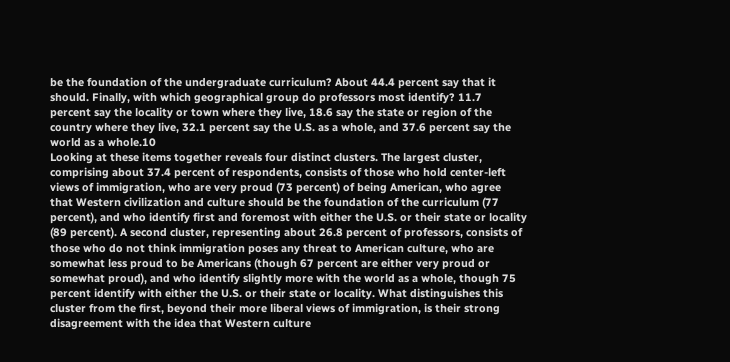be the foundation of the undergraduate curriculum? About 44.4 percent say that it
should. Finally, with which geographical group do professors most identify? 11.7
percent say the locality or town where they live, 18.6 say the state or region of the
country where they live, 32.1 percent say the U.S. as a whole, and 37.6 percent say the
world as a whole.10
Looking at these items together reveals four distinct clusters. The largest cluster,
comprising about 37.4 percent of respondents, consists of those who hold center-left
views of immigration, who are very proud (73 percent) of being American, who agree
that Western civilization and culture should be the foundation of the curriculum (77
percent), and who identify first and foremost with either the U.S. or their state or locality
(89 percent). A second cluster, representing about 26.8 percent of professors, consists of
those who do not think immigration poses any threat to American culture, who are
somewhat less proud to be Americans (though 67 percent are either very proud or
somewhat proud), and who identify slightly more with the world as a whole, though 75
percent identify with either the U.S. or their state or locality. What distinguishes this
cluster from the first, beyond their more liberal views of immigration, is their strong
disagreement with the idea that Western culture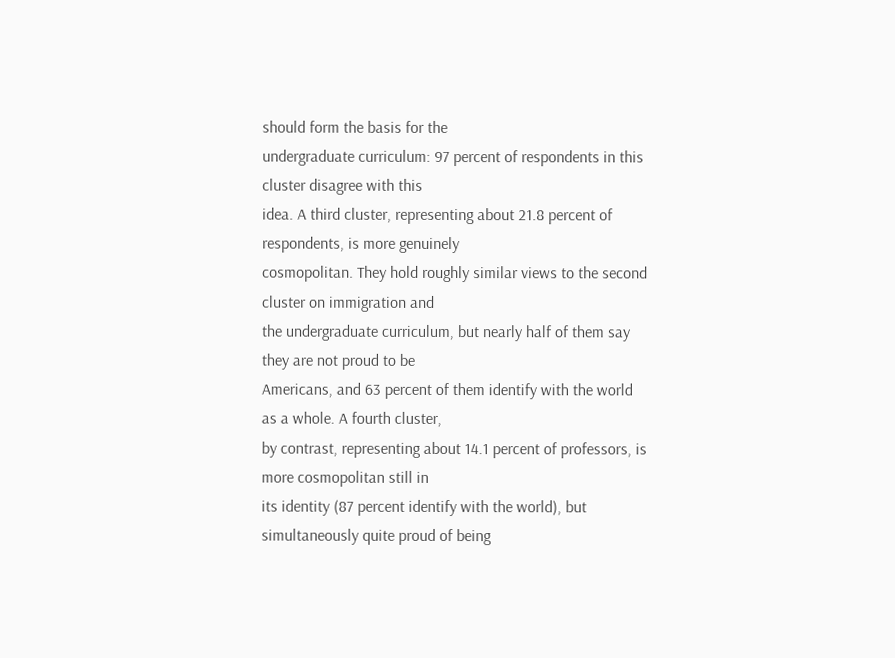should form the basis for the
undergraduate curriculum: 97 percent of respondents in this cluster disagree with this
idea. A third cluster, representing about 21.8 percent of respondents, is more genuinely
cosmopolitan. They hold roughly similar views to the second cluster on immigration and
the undergraduate curriculum, but nearly half of them say they are not proud to be
Americans, and 63 percent of them identify with the world as a whole. A fourth cluster,
by contrast, representing about 14.1 percent of professors, is more cosmopolitan still in
its identity (87 percent identify with the world), but simultaneously quite proud of being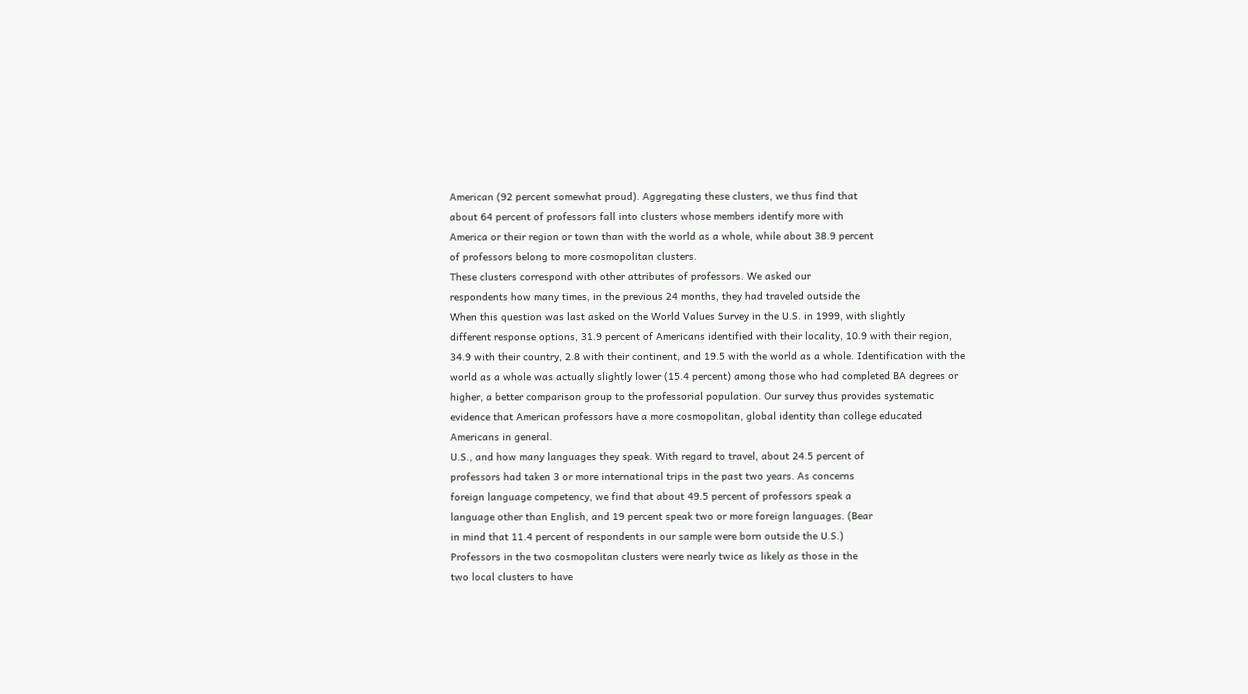American (92 percent somewhat proud). Aggregating these clusters, we thus find that
about 64 percent of professors fall into clusters whose members identify more with
America or their region or town than with the world as a whole, while about 38.9 percent
of professors belong to more cosmopolitan clusters.
These clusters correspond with other attributes of professors. We asked our
respondents how many times, in the previous 24 months, they had traveled outside the
When this question was last asked on the World Values Survey in the U.S. in 1999, with slightly
different response options, 31.9 percent of Americans identified with their locality, 10.9 with their region,
34.9 with their country, 2.8 with their continent, and 19.5 with the world as a whole. Identification with the
world as a whole was actually slightly lower (15.4 percent) among those who had completed BA degrees or
higher, a better comparison group to the professorial population. Our survey thus provides systematic
evidence that American professors have a more cosmopolitan, global identity than college educated
Americans in general.
U.S., and how many languages they speak. With regard to travel, about 24.5 percent of
professors had taken 3 or more international trips in the past two years. As concerns
foreign language competency, we find that about 49.5 percent of professors speak a
language other than English, and 19 percent speak two or more foreign languages. (Bear
in mind that 11.4 percent of respondents in our sample were born outside the U.S.)
Professors in the two cosmopolitan clusters were nearly twice as likely as those in the
two local clusters to have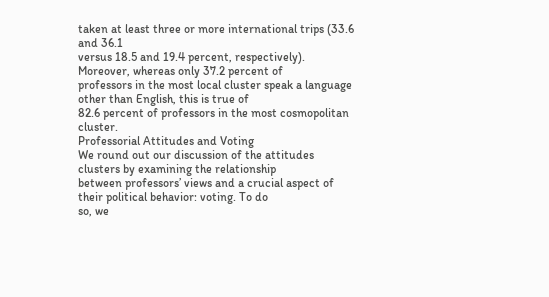taken at least three or more international trips (33.6 and 36.1
versus 18.5 and 19.4 percent, respectively). Moreover, whereas only 37.2 percent of
professors in the most local cluster speak a language other than English, this is true of
82.6 percent of professors in the most cosmopolitan cluster.
Professorial Attitudes and Voting
We round out our discussion of the attitudes clusters by examining the relationship
between professors’ views and a crucial aspect of their political behavior: voting. To do
so, we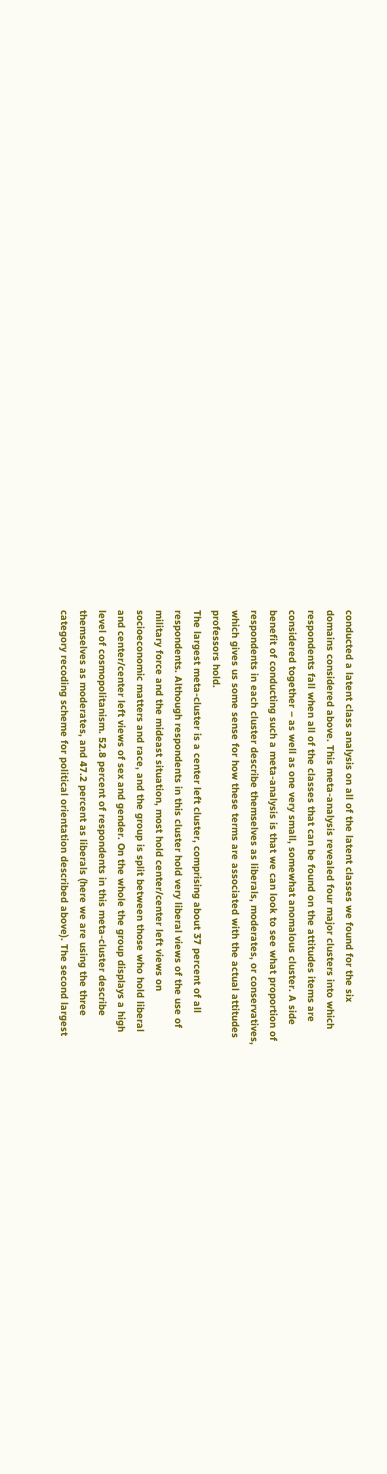conducted a latent class analysis on all of the latent classes we found for the six
domains considered above. This meta-analysis revealed four major clusters into which
respondents fall when all of the classes that can be found on the attitudes items are
considered together – as well as one very small, somewhat anomalous cluster. A side
benefit of conducting such a meta-analysis is that we can look to see what proportion of
respondents in each cluster describe themselves as liberals, moderates, or conservatives,
which gives us some sense for how these terms are associated with the actual attitudes
professors hold.
The largest meta-cluster is a center left cluster, comprising about 37 percent of all
respondents. Although respondents in this cluster hold very liberal views of the use of
military force and the mideast situation, most hold center/center left views on
socioeconomic matters and race, and the group is split between those who hold liberal
and center/center left views of sex and gender. On the whole the group displays a high
level of cosmopolitanism. 52.8 percent of respondents in this meta-cluster describe
themselves as moderates, and 47.2 percent as liberals (here we are using the three
category recoding scheme for political orientation described above). The second largest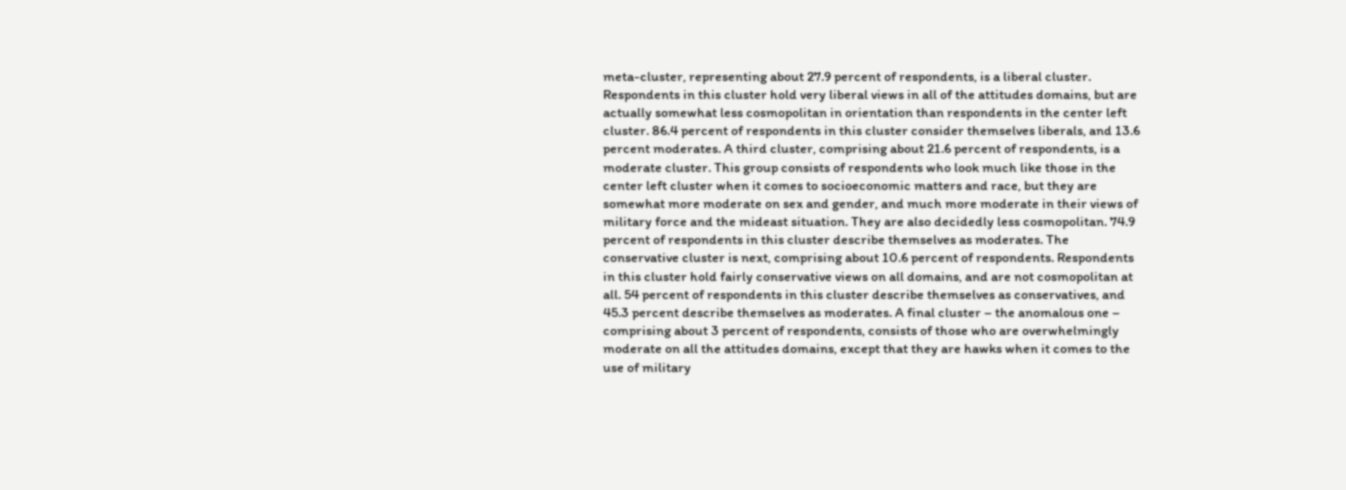meta-cluster, representing about 27.9 percent of respondents, is a liberal cluster.
Respondents in this cluster hold very liberal views in all of the attitudes domains, but are
actually somewhat less cosmopolitan in orientation than respondents in the center left
cluster. 86.4 percent of respondents in this cluster consider themselves liberals, and 13.6
percent moderates. A third cluster, comprising about 21.6 percent of respondents, is a
moderate cluster. This group consists of respondents who look much like those in the
center left cluster when it comes to socioeconomic matters and race, but they are
somewhat more moderate on sex and gender, and much more moderate in their views of
military force and the mideast situation. They are also decidedly less cosmopolitan. 74.9
percent of respondents in this cluster describe themselves as moderates. The
conservative cluster is next, comprising about 10.6 percent of respondents. Respondents
in this cluster hold fairly conservative views on all domains, and are not cosmopolitan at
all. 54 percent of respondents in this cluster describe themselves as conservatives, and
45.3 percent describe themselves as moderates. A final cluster – the anomalous one –
comprising about 3 percent of respondents, consists of those who are overwhelmingly
moderate on all the attitudes domains, except that they are hawks when it comes to the
use of military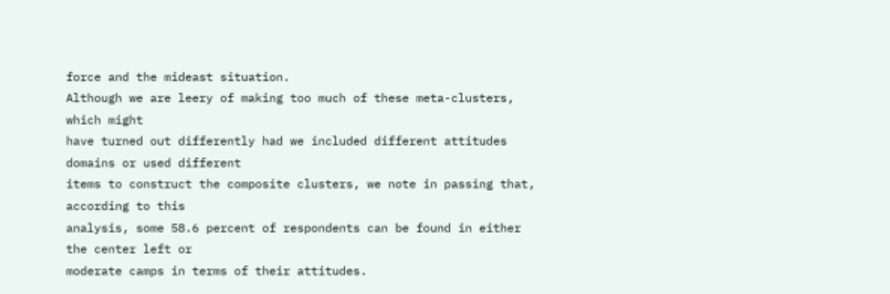force and the mideast situation.
Although we are leery of making too much of these meta-clusters, which might
have turned out differently had we included different attitudes domains or used different
items to construct the composite clusters, we note in passing that, according to this
analysis, some 58.6 percent of respondents can be found in either the center left or
moderate camps in terms of their attitudes.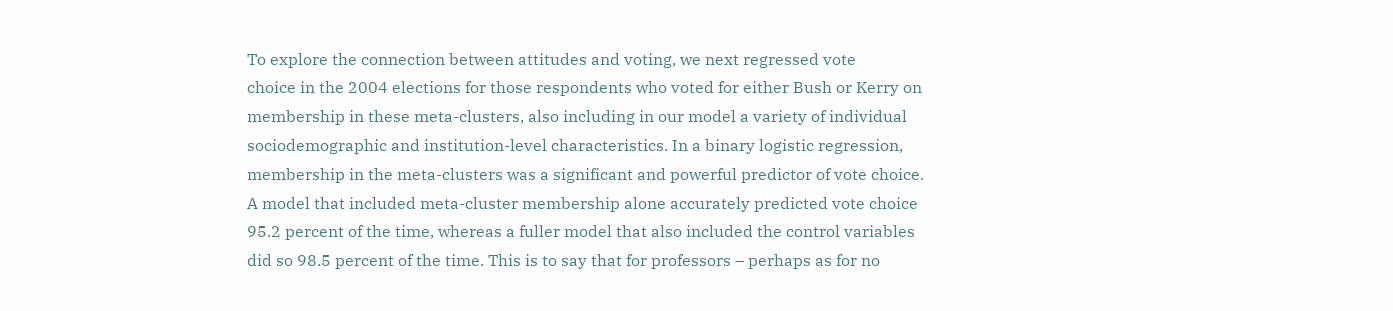To explore the connection between attitudes and voting, we next regressed vote
choice in the 2004 elections for those respondents who voted for either Bush or Kerry on
membership in these meta-clusters, also including in our model a variety of individual
sociodemographic and institution-level characteristics. In a binary logistic regression,
membership in the meta-clusters was a significant and powerful predictor of vote choice.
A model that included meta-cluster membership alone accurately predicted vote choice
95.2 percent of the time, whereas a fuller model that also included the control variables
did so 98.5 percent of the time. This is to say that for professors – perhaps as for no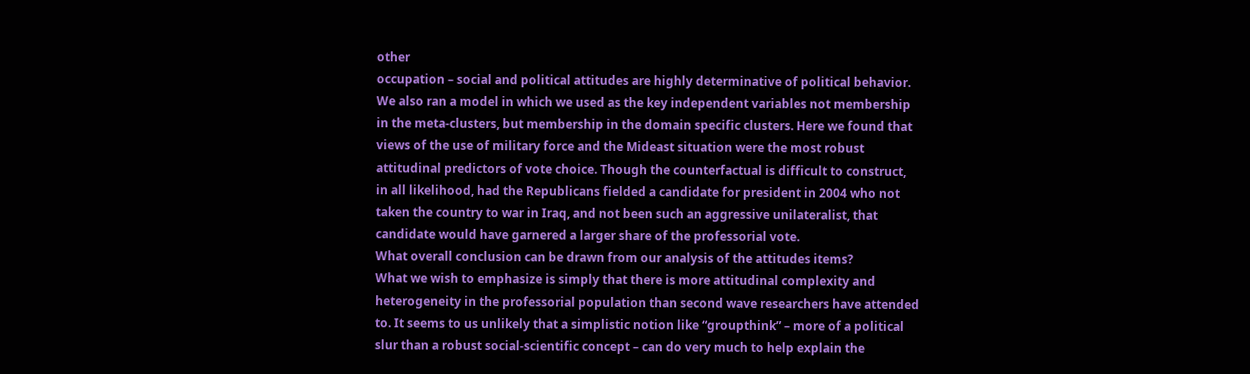other
occupation – social and political attitudes are highly determinative of political behavior.
We also ran a model in which we used as the key independent variables not membership
in the meta-clusters, but membership in the domain specific clusters. Here we found that
views of the use of military force and the Mideast situation were the most robust
attitudinal predictors of vote choice. Though the counterfactual is difficult to construct,
in all likelihood, had the Republicans fielded a candidate for president in 2004 who not
taken the country to war in Iraq, and not been such an aggressive unilateralist, that
candidate would have garnered a larger share of the professorial vote.
What overall conclusion can be drawn from our analysis of the attitudes items?
What we wish to emphasize is simply that there is more attitudinal complexity and
heterogeneity in the professorial population than second wave researchers have attended
to. It seems to us unlikely that a simplistic notion like “groupthink” – more of a political
slur than a robust social-scientific concept – can do very much to help explain the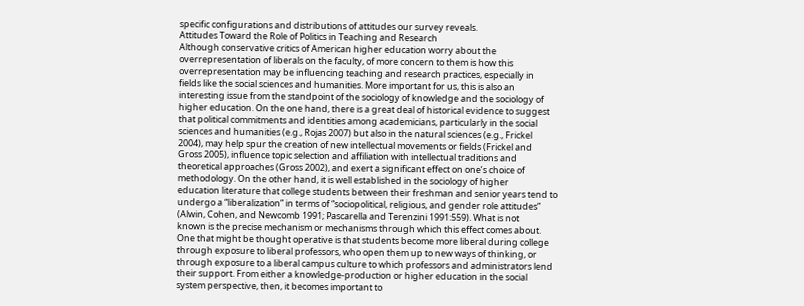specific configurations and distributions of attitudes our survey reveals.
Attitudes Toward the Role of Politics in Teaching and Research
Although conservative critics of American higher education worry about the
overrepresentation of liberals on the faculty, of more concern to them is how this
overrepresentation may be influencing teaching and research practices, especially in
fields like the social sciences and humanities. More important for us, this is also an
interesting issue from the standpoint of the sociology of knowledge and the sociology of
higher education. On the one hand, there is a great deal of historical evidence to suggest
that political commitments and identities among academicians, particularly in the social
sciences and humanities (e.g., Rojas 2007) but also in the natural sciences (e.g., Frickel
2004), may help spur the creation of new intellectual movements or fields (Frickel and
Gross 2005), influence topic selection and affiliation with intellectual traditions and
theoretical approaches (Gross 2002), and exert a significant effect on one’s choice of
methodology. On the other hand, it is well established in the sociology of higher
education literature that college students between their freshman and senior years tend to
undergo a “liberalization” in terms of “sociopolitical, religious, and gender role attitudes”
(Alwin, Cohen, and Newcomb 1991; Pascarella and Terenzini 1991:559). What is not
known is the precise mechanism or mechanisms through which this effect comes about.
One that might be thought operative is that students become more liberal during college
through exposure to liberal professors, who open them up to new ways of thinking, or
through exposure to a liberal campus culture to which professors and administrators lend
their support. From either a knowledge-production or higher education in the social
system perspective, then, it becomes important to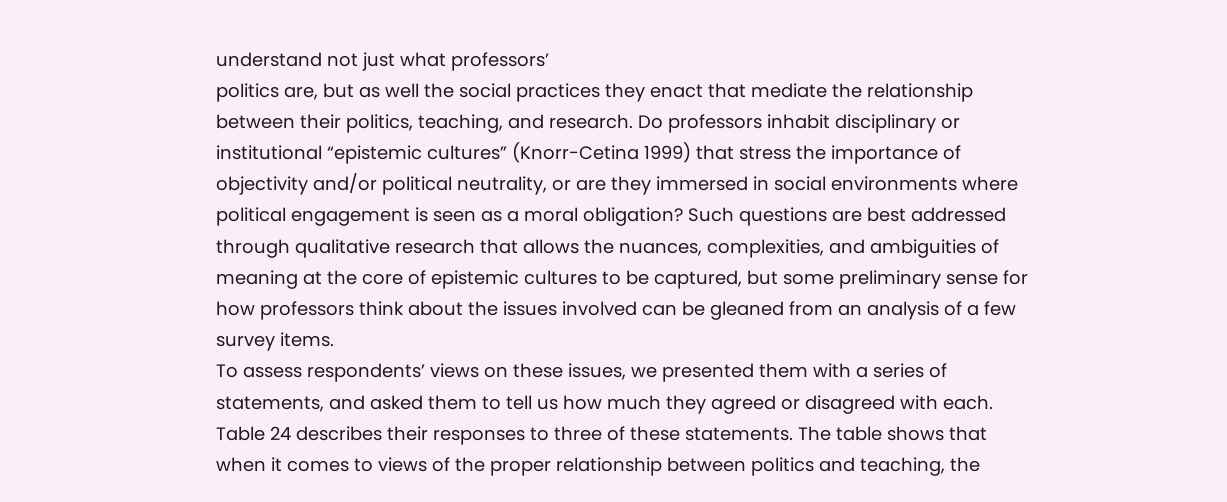understand not just what professors’
politics are, but as well the social practices they enact that mediate the relationship
between their politics, teaching, and research. Do professors inhabit disciplinary or
institutional “epistemic cultures” (Knorr-Cetina 1999) that stress the importance of
objectivity and/or political neutrality, or are they immersed in social environments where
political engagement is seen as a moral obligation? Such questions are best addressed
through qualitative research that allows the nuances, complexities, and ambiguities of
meaning at the core of epistemic cultures to be captured, but some preliminary sense for
how professors think about the issues involved can be gleaned from an analysis of a few
survey items.
To assess respondents’ views on these issues, we presented them with a series of
statements, and asked them to tell us how much they agreed or disagreed with each.
Table 24 describes their responses to three of these statements. The table shows that
when it comes to views of the proper relationship between politics and teaching, the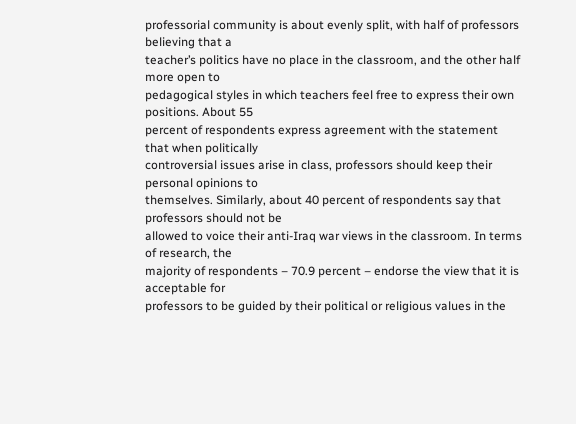professorial community is about evenly split, with half of professors believing that a
teacher’s politics have no place in the classroom, and the other half more open to
pedagogical styles in which teachers feel free to express their own positions. About 55
percent of respondents express agreement with the statement that when politically
controversial issues arise in class, professors should keep their personal opinions to
themselves. Similarly, about 40 percent of respondents say that professors should not be
allowed to voice their anti-Iraq war views in the classroom. In terms of research, the
majority of respondents – 70.9 percent – endorse the view that it is acceptable for
professors to be guided by their political or religious values in the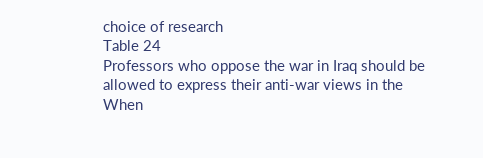choice of research
Table 24
Professors who oppose the war in Iraq should be
allowed to express their anti-war views in the
When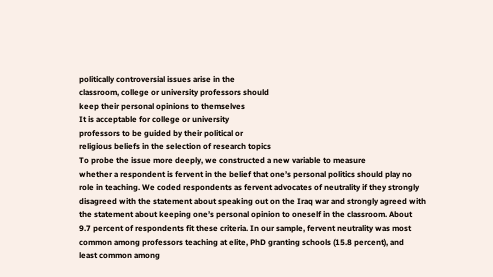politically controversial issues arise in the
classroom, college or university professors should
keep their personal opinions to themselves
It is acceptable for college or university
professors to be guided by their political or
religious beliefs in the selection of research topics
To probe the issue more deeply, we constructed a new variable to measure
whether a respondent is fervent in the belief that one’s personal politics should play no
role in teaching. We coded respondents as fervent advocates of neutrality if they strongly
disagreed with the statement about speaking out on the Iraq war and strongly agreed with
the statement about keeping one’s personal opinion to oneself in the classroom. About
9.7 percent of respondents fit these criteria. In our sample, fervent neutrality was most
common among professors teaching at elite, PhD granting schools (15.8 percent), and
least common among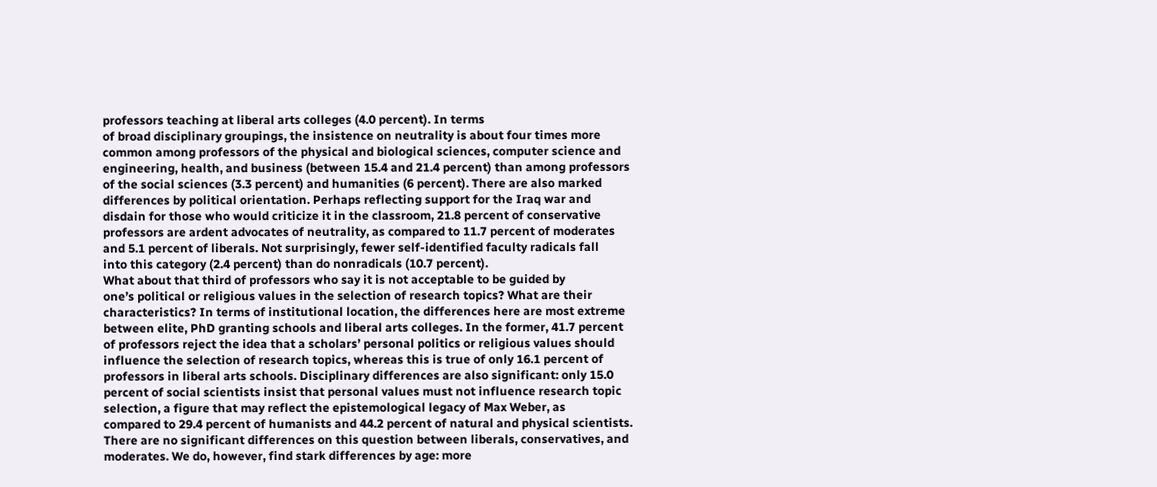professors teaching at liberal arts colleges (4.0 percent). In terms
of broad disciplinary groupings, the insistence on neutrality is about four times more
common among professors of the physical and biological sciences, computer science and
engineering, health, and business (between 15.4 and 21.4 percent) than among professors
of the social sciences (3.3 percent) and humanities (6 percent). There are also marked
differences by political orientation. Perhaps reflecting support for the Iraq war and
disdain for those who would criticize it in the classroom, 21.8 percent of conservative
professors are ardent advocates of neutrality, as compared to 11.7 percent of moderates
and 5.1 percent of liberals. Not surprisingly, fewer self-identified faculty radicals fall
into this category (2.4 percent) than do nonradicals (10.7 percent).
What about that third of professors who say it is not acceptable to be guided by
one’s political or religious values in the selection of research topics? What are their
characteristics? In terms of institutional location, the differences here are most extreme
between elite, PhD granting schools and liberal arts colleges. In the former, 41.7 percent
of professors reject the idea that a scholars’ personal politics or religious values should
influence the selection of research topics, whereas this is true of only 16.1 percent of
professors in liberal arts schools. Disciplinary differences are also significant: only 15.0
percent of social scientists insist that personal values must not influence research topic
selection, a figure that may reflect the epistemological legacy of Max Weber, as
compared to 29.4 percent of humanists and 44.2 percent of natural and physical scientists.
There are no significant differences on this question between liberals, conservatives, and
moderates. We do, however, find stark differences by age: more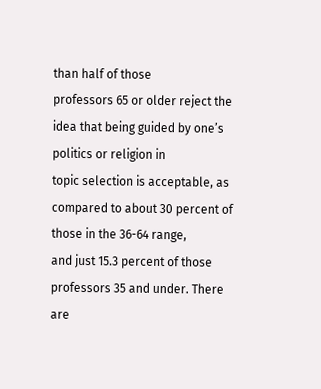than half of those
professors 65 or older reject the idea that being guided by one’s politics or religion in
topic selection is acceptable, as compared to about 30 percent of those in the 36-64 range,
and just 15.3 percent of those professors 35 and under. There are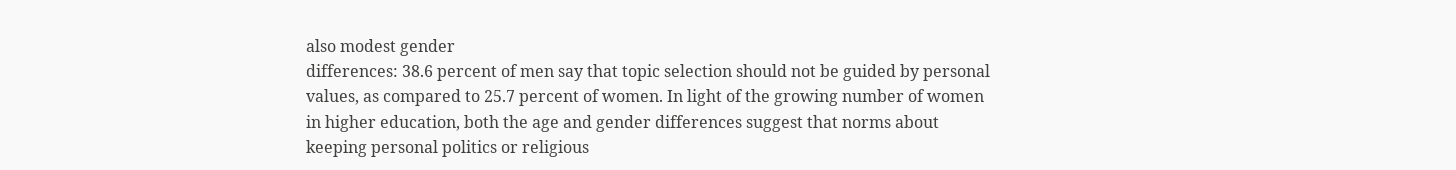also modest gender
differences: 38.6 percent of men say that topic selection should not be guided by personal
values, as compared to 25.7 percent of women. In light of the growing number of women
in higher education, both the age and gender differences suggest that norms about
keeping personal politics or religious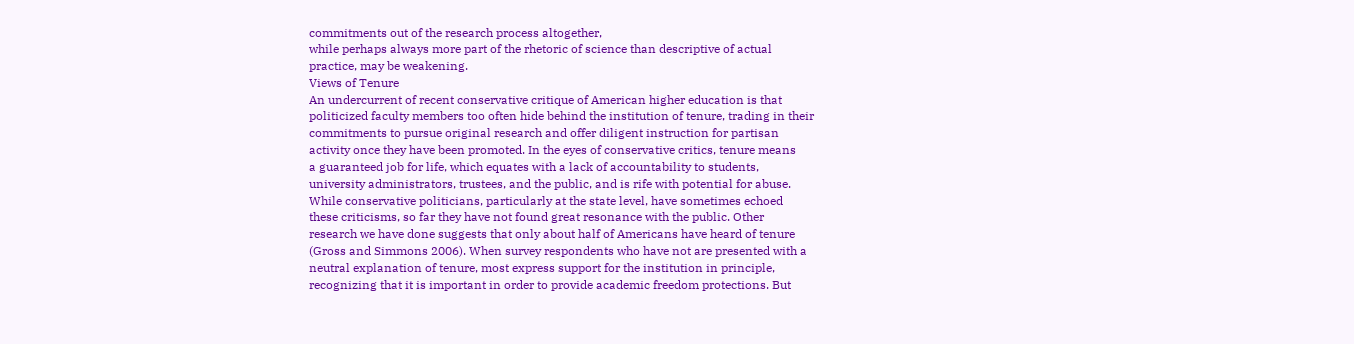commitments out of the research process altogether,
while perhaps always more part of the rhetoric of science than descriptive of actual
practice, may be weakening.
Views of Tenure
An undercurrent of recent conservative critique of American higher education is that
politicized faculty members too often hide behind the institution of tenure, trading in their
commitments to pursue original research and offer diligent instruction for partisan
activity once they have been promoted. In the eyes of conservative critics, tenure means
a guaranteed job for life, which equates with a lack of accountability to students,
university administrators, trustees, and the public, and is rife with potential for abuse.
While conservative politicians, particularly at the state level, have sometimes echoed
these criticisms, so far they have not found great resonance with the public. Other
research we have done suggests that only about half of Americans have heard of tenure
(Gross and Simmons 2006). When survey respondents who have not are presented with a
neutral explanation of tenure, most express support for the institution in principle,
recognizing that it is important in order to provide academic freedom protections. But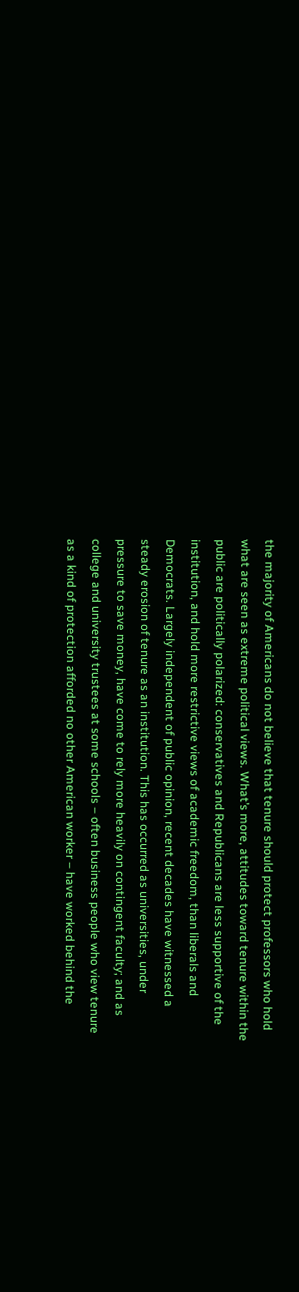the majority of Americans do not believe that tenure should protect professors who hold
what are seen as extreme political views. What’s more, attitudes toward tenure within the
public are politically polarized: conservatives and Republicans are less supportive of the
institution, and hold more restrictive views of academic freedom, than liberals and
Democrats. Largely independent of public opinion, recent decades have witnessed a
steady erosion of tenure as an institution. This has occurred as universities, under
pressure to save money, have come to rely more heavily on contingent faculty; and as
college and university trustees at some schools – often business people who view tenure
as a kind of protection afforded no other American worker – have worked behind the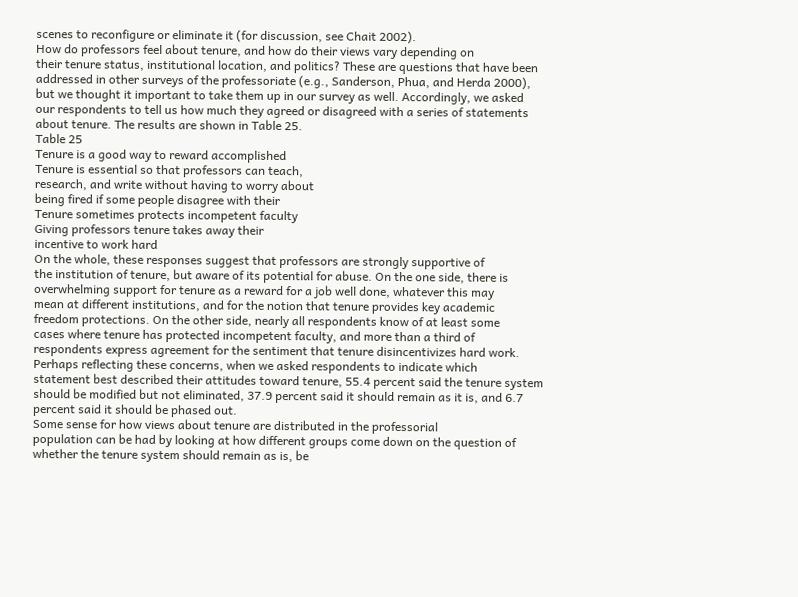scenes to reconfigure or eliminate it (for discussion, see Chait 2002).
How do professors feel about tenure, and how do their views vary depending on
their tenure status, institutional location, and politics? These are questions that have been
addressed in other surveys of the professoriate (e.g., Sanderson, Phua, and Herda 2000),
but we thought it important to take them up in our survey as well. Accordingly, we asked
our respondents to tell us how much they agreed or disagreed with a series of statements
about tenure. The results are shown in Table 25.
Table 25
Tenure is a good way to reward accomplished
Tenure is essential so that professors can teach,
research, and write without having to worry about
being fired if some people disagree with their
Tenure sometimes protects incompetent faculty
Giving professors tenure takes away their
incentive to work hard
On the whole, these responses suggest that professors are strongly supportive of
the institution of tenure, but aware of its potential for abuse. On the one side, there is
overwhelming support for tenure as a reward for a job well done, whatever this may
mean at different institutions, and for the notion that tenure provides key academic
freedom protections. On the other side, nearly all respondents know of at least some
cases where tenure has protected incompetent faculty, and more than a third of
respondents express agreement for the sentiment that tenure disincentivizes hard work.
Perhaps reflecting these concerns, when we asked respondents to indicate which
statement best described their attitudes toward tenure, 55.4 percent said the tenure system
should be modified but not eliminated, 37.9 percent said it should remain as it is, and 6.7
percent said it should be phased out.
Some sense for how views about tenure are distributed in the professorial
population can be had by looking at how different groups come down on the question of
whether the tenure system should remain as is, be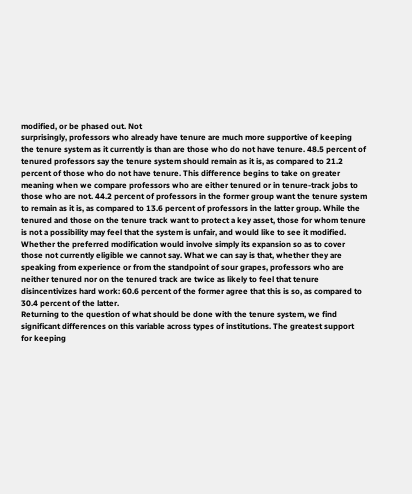modified, or be phased out. Not
surprisingly, professors who already have tenure are much more supportive of keeping
the tenure system as it currently is than are those who do not have tenure. 48.5 percent of
tenured professors say the tenure system should remain as it is, as compared to 21.2
percent of those who do not have tenure. This difference begins to take on greater
meaning when we compare professors who are either tenured or in tenure-track jobs to
those who are not. 44.2 percent of professors in the former group want the tenure system
to remain as it is, as compared to 13.6 percent of professors in the latter group. While the
tenured and those on the tenure track want to protect a key asset, those for whom tenure
is not a possibility may feel that the system is unfair, and would like to see it modified.
Whether the preferred modification would involve simply its expansion so as to cover
those not currently eligible we cannot say. What we can say is that, whether they are
speaking from experience or from the standpoint of sour grapes, professors who are
neither tenured nor on the tenured track are twice as likely to feel that tenure
disincentivizes hard work: 60.6 percent of the former agree that this is so, as compared to
30.4 percent of the latter.
Returning to the question of what should be done with the tenure system, we find
significant differences on this variable across types of institutions. The greatest support
for keeping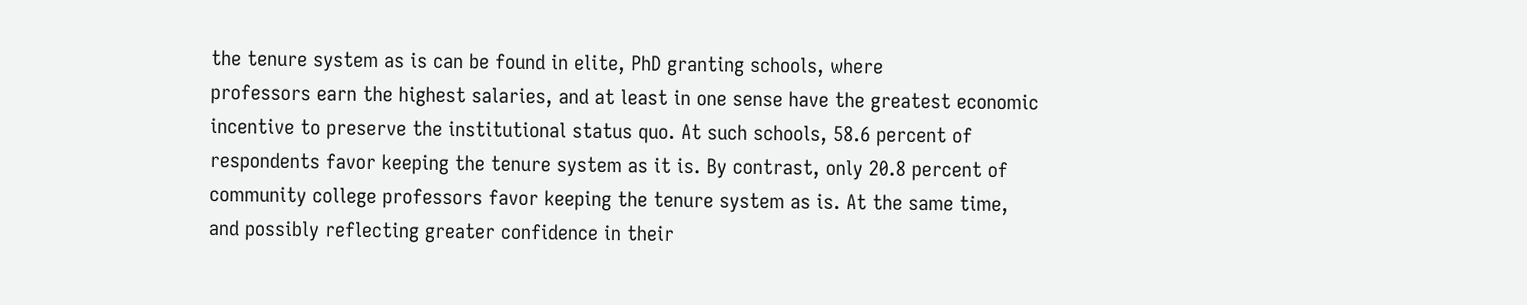the tenure system as is can be found in elite, PhD granting schools, where
professors earn the highest salaries, and at least in one sense have the greatest economic
incentive to preserve the institutional status quo. At such schools, 58.6 percent of
respondents favor keeping the tenure system as it is. By contrast, only 20.8 percent of
community college professors favor keeping the tenure system as is. At the same time,
and possibly reflecting greater confidence in their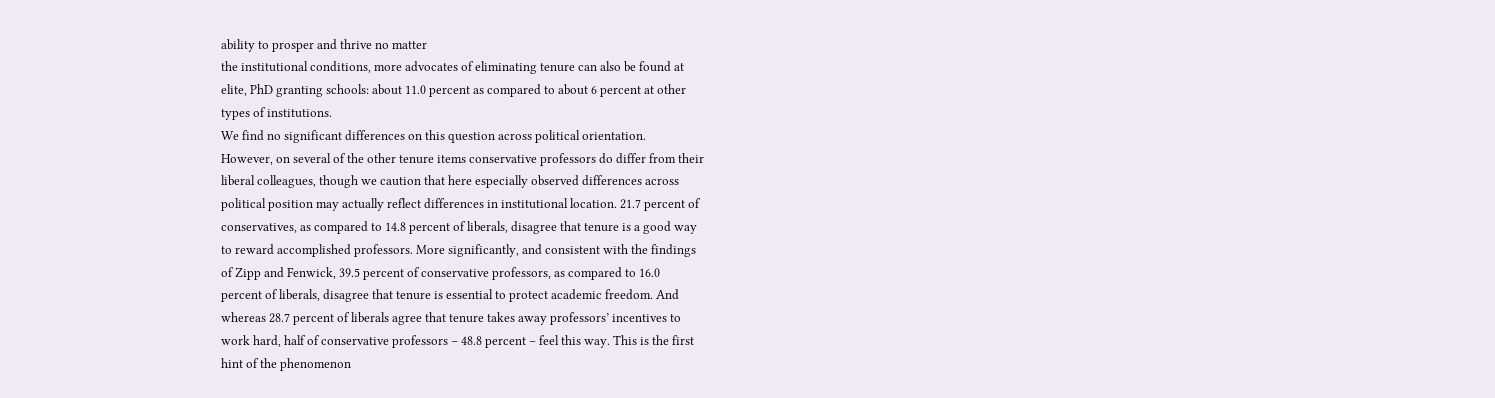ability to prosper and thrive no matter
the institutional conditions, more advocates of eliminating tenure can also be found at
elite, PhD granting schools: about 11.0 percent as compared to about 6 percent at other
types of institutions.
We find no significant differences on this question across political orientation.
However, on several of the other tenure items conservative professors do differ from their
liberal colleagues, though we caution that here especially observed differences across
political position may actually reflect differences in institutional location. 21.7 percent of
conservatives, as compared to 14.8 percent of liberals, disagree that tenure is a good way
to reward accomplished professors. More significantly, and consistent with the findings
of Zipp and Fenwick, 39.5 percent of conservative professors, as compared to 16.0
percent of liberals, disagree that tenure is essential to protect academic freedom. And
whereas 28.7 percent of liberals agree that tenure takes away professors’ incentives to
work hard, half of conservative professors – 48.8 percent – feel this way. This is the first
hint of the phenomenon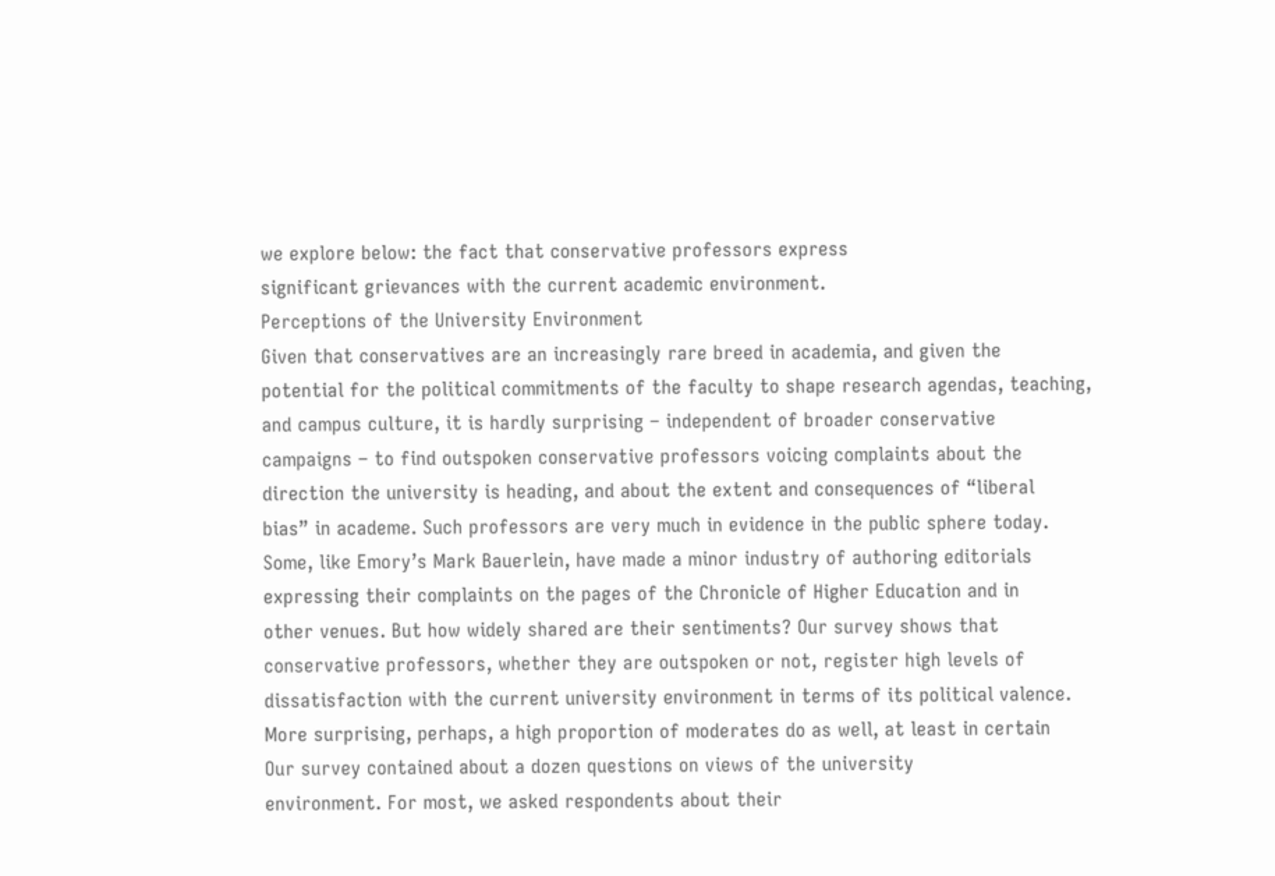we explore below: the fact that conservative professors express
significant grievances with the current academic environment.
Perceptions of the University Environment
Given that conservatives are an increasingly rare breed in academia, and given the
potential for the political commitments of the faculty to shape research agendas, teaching,
and campus culture, it is hardly surprising – independent of broader conservative
campaigns – to find outspoken conservative professors voicing complaints about the
direction the university is heading, and about the extent and consequences of “liberal
bias” in academe. Such professors are very much in evidence in the public sphere today.
Some, like Emory’s Mark Bauerlein, have made a minor industry of authoring editorials
expressing their complaints on the pages of the Chronicle of Higher Education and in
other venues. But how widely shared are their sentiments? Our survey shows that
conservative professors, whether they are outspoken or not, register high levels of
dissatisfaction with the current university environment in terms of its political valence.
More surprising, perhaps, a high proportion of moderates do as well, at least in certain
Our survey contained about a dozen questions on views of the university
environment. For most, we asked respondents about their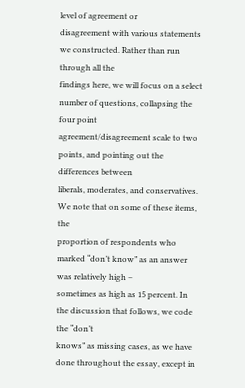level of agreement or
disagreement with various statements we constructed. Rather than run through all the
findings here, we will focus on a select number of questions, collapsing the four point
agreement/disagreement scale to two points, and pointing out the differences between
liberals, moderates, and conservatives. We note that on some of these items, the
proportion of respondents who marked “don’t know” as an answer was relatively high –
sometimes as high as 15 percent. In the discussion that follows, we code the “don’t
knows” as missing cases, as we have done throughout the essay, except in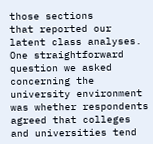those sections
that reported our latent class analyses.
One straightforward question we asked concerning the university environment
was whether respondents agreed that colleges and universities tend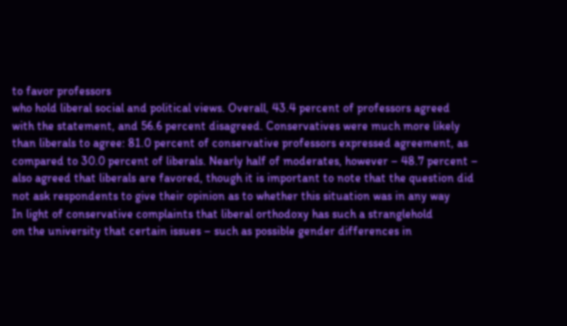to favor professors
who hold liberal social and political views. Overall, 43.4 percent of professors agreed
with the statement, and 56.6 percent disagreed. Conservatives were much more likely
than liberals to agree: 81.0 percent of conservative professors expressed agreement, as
compared to 30.0 percent of liberals. Nearly half of moderates, however – 48.7 percent –
also agreed that liberals are favored, though it is important to note that the question did
not ask respondents to give their opinion as to whether this situation was in any way
In light of conservative complaints that liberal orthodoxy has such a stranglehold
on the university that certain issues – such as possible gender differences in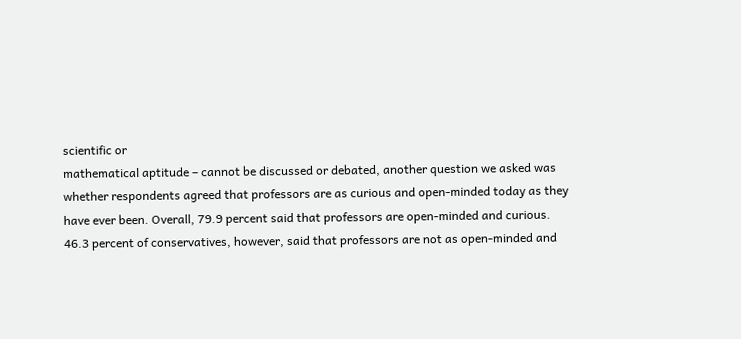scientific or
mathematical aptitude – cannot be discussed or debated, another question we asked was
whether respondents agreed that professors are as curious and open-minded today as they
have ever been. Overall, 79.9 percent said that professors are open-minded and curious.
46.3 percent of conservatives, however, said that professors are not as open-minded and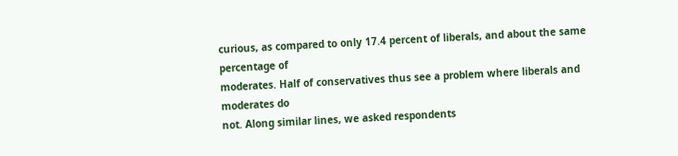curious, as compared to only 17.4 percent of liberals, and about the same percentage of
moderates. Half of conservatives thus see a problem where liberals and moderates do
not. Along similar lines, we asked respondents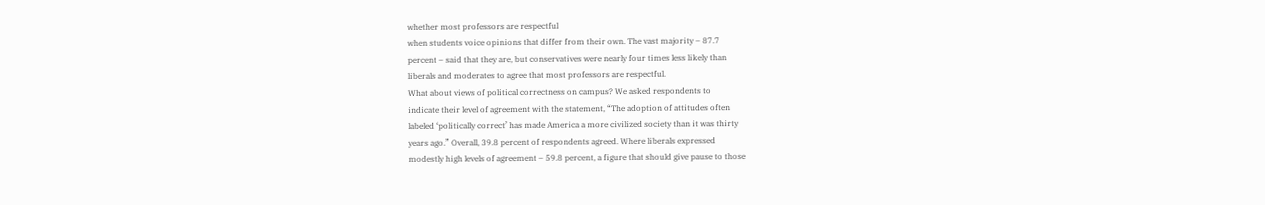whether most professors are respectful
when students voice opinions that differ from their own. The vast majority – 87.7
percent – said that they are, but conservatives were nearly four times less likely than
liberals and moderates to agree that most professors are respectful.
What about views of political correctness on campus? We asked respondents to
indicate their level of agreement with the statement, “The adoption of attitudes often
labeled ‘politically correct’ has made America a more civilized society than it was thirty
years ago.” Overall, 39.8 percent of respondents agreed. Where liberals expressed
modestly high levels of agreement – 59.8 percent, a figure that should give pause to those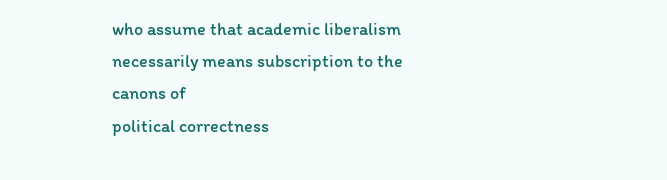who assume that academic liberalism necessarily means subscription to the canons of
political correctness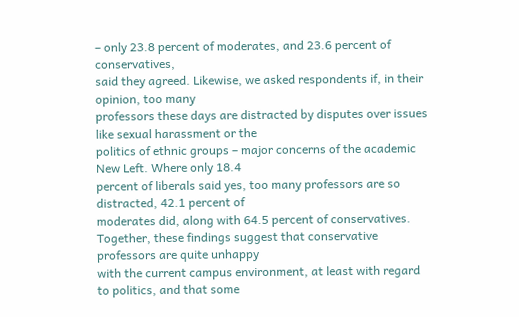– only 23.8 percent of moderates, and 23.6 percent of conservatives,
said they agreed. Likewise, we asked respondents if, in their opinion, too many
professors these days are distracted by disputes over issues like sexual harassment or the
politics of ethnic groups – major concerns of the academic New Left. Where only 18.4
percent of liberals said yes, too many professors are so distracted, 42.1 percent of
moderates did, along with 64.5 percent of conservatives.
Together, these findings suggest that conservative professors are quite unhappy
with the current campus environment, at least with regard to politics, and that some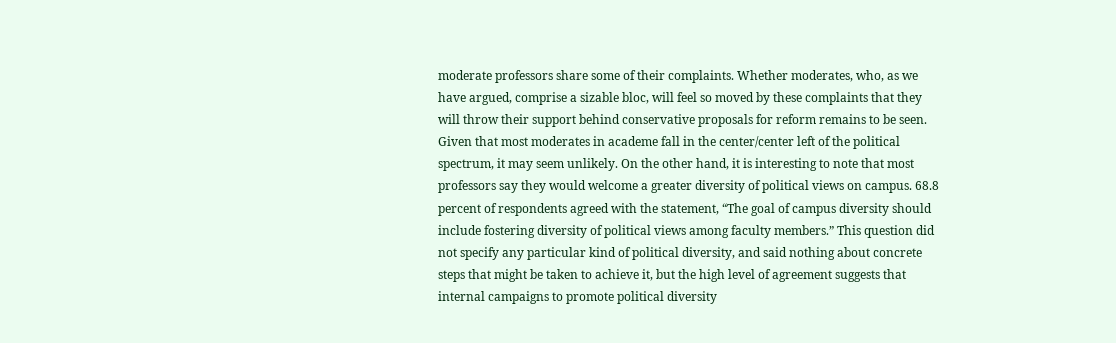moderate professors share some of their complaints. Whether moderates, who, as we
have argued, comprise a sizable bloc, will feel so moved by these complaints that they
will throw their support behind conservative proposals for reform remains to be seen.
Given that most moderates in academe fall in the center/center left of the political
spectrum, it may seem unlikely. On the other hand, it is interesting to note that most
professors say they would welcome a greater diversity of political views on campus. 68.8
percent of respondents agreed with the statement, “The goal of campus diversity should
include fostering diversity of political views among faculty members.” This question did
not specify any particular kind of political diversity, and said nothing about concrete
steps that might be taken to achieve it, but the high level of agreement suggests that
internal campaigns to promote political diversity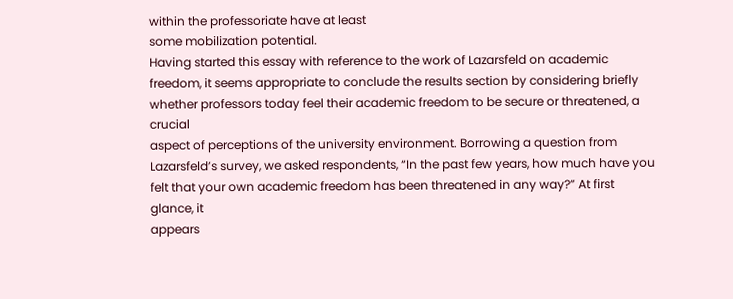within the professoriate have at least
some mobilization potential.
Having started this essay with reference to the work of Lazarsfeld on academic
freedom, it seems appropriate to conclude the results section by considering briefly
whether professors today feel their academic freedom to be secure or threatened, a crucial
aspect of perceptions of the university environment. Borrowing a question from
Lazarsfeld’s survey, we asked respondents, “In the past few years, how much have you
felt that your own academic freedom has been threatened in any way?” At first glance, it
appears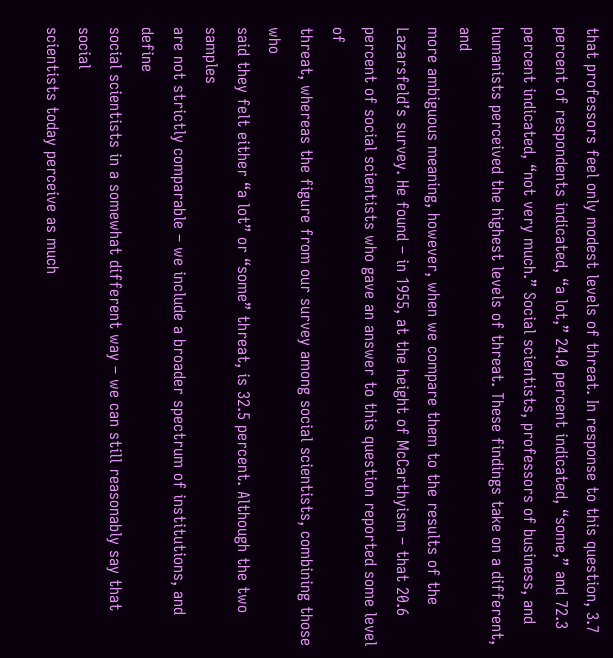that professors feel only modest levels of threat. In response to this question, 3.7
percent of respondents indicated, “a lot,” 24.0 percent indicated, “some,” and 72.3
percent indicated, “not very much.” Social scientists, professors of business, and
humanists perceived the highest levels of threat. These findings take on a different, and
more ambiguous meaning, however, when we compare them to the results of the
Lazarsfeld’s survey. He found – in 1955, at the height of McCarthyism – that 20.6
percent of social scientists who gave an answer to this question reported some level of
threat, whereas the figure from our survey among social scientists, combining those who
said they felt either “a lot” or “some” threat, is 32.5 percent. Although the two samples
are not strictly comparable – we include a broader spectrum of institutions, and define
social scientists in a somewhat different way – we can still reasonably say that social
scientists today perceive as much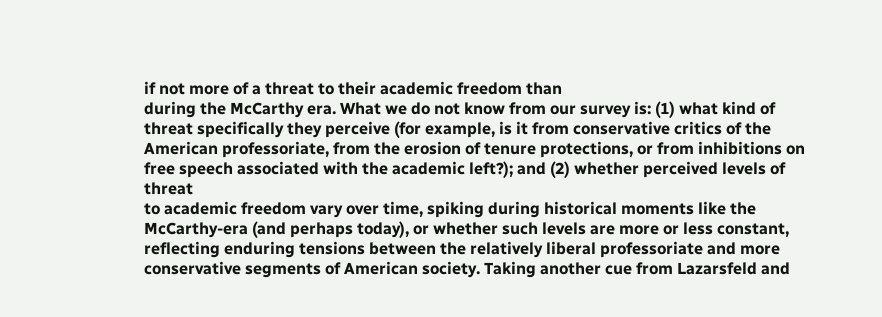if not more of a threat to their academic freedom than
during the McCarthy era. What we do not know from our survey is: (1) what kind of
threat specifically they perceive (for example, is it from conservative critics of the
American professoriate, from the erosion of tenure protections, or from inhibitions on
free speech associated with the academic left?); and (2) whether perceived levels of threat
to academic freedom vary over time, spiking during historical moments like the
McCarthy-era (and perhaps today), or whether such levels are more or less constant,
reflecting enduring tensions between the relatively liberal professoriate and more
conservative segments of American society. Taking another cue from Lazarsfeld and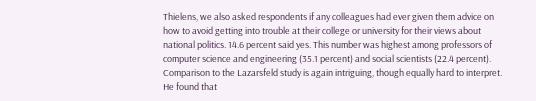Thielens, we also asked respondents if any colleagues had ever given them advice on
how to avoid getting into trouble at their college or university for their views about
national politics. 14.6 percent said yes. This number was highest among professors of
computer science and engineering (35.1 percent) and social scientists (22.4 percent).
Comparison to the Lazarsfeld study is again intriguing, though equally hard to interpret.
He found that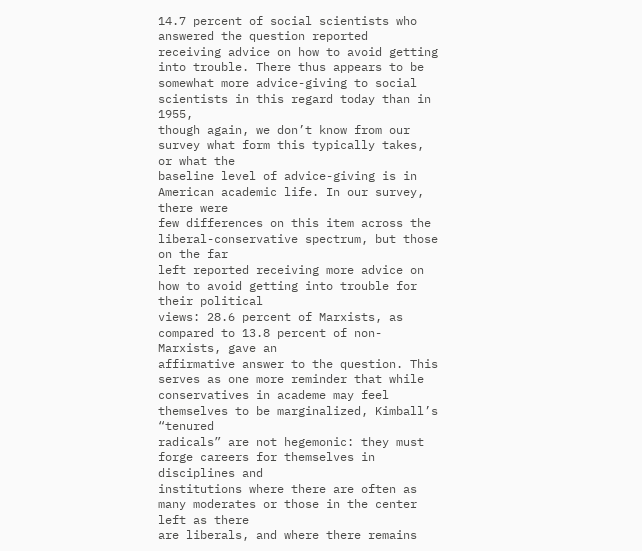14.7 percent of social scientists who answered the question reported
receiving advice on how to avoid getting into trouble. There thus appears to be
somewhat more advice-giving to social scientists in this regard today than in 1955,
though again, we don’t know from our survey what form this typically takes, or what the
baseline level of advice-giving is in American academic life. In our survey, there were
few differences on this item across the liberal-conservative spectrum, but those on the far
left reported receiving more advice on how to avoid getting into trouble for their political
views: 28.6 percent of Marxists, as compared to 13.8 percent of non-Marxists, gave an
affirmative answer to the question. This serves as one more reminder that while
conservatives in academe may feel themselves to be marginalized, Kimball’s “tenured
radicals” are not hegemonic: they must forge careers for themselves in disciplines and
institutions where there are often as many moderates or those in the center left as there
are liberals, and where there remains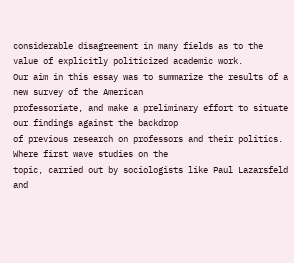considerable disagreement in many fields as to the
value of explicitly politicized academic work.
Our aim in this essay was to summarize the results of a new survey of the American
professoriate, and make a preliminary effort to situate our findings against the backdrop
of previous research on professors and their politics. Where first wave studies on the
topic, carried out by sociologists like Paul Lazarsfeld and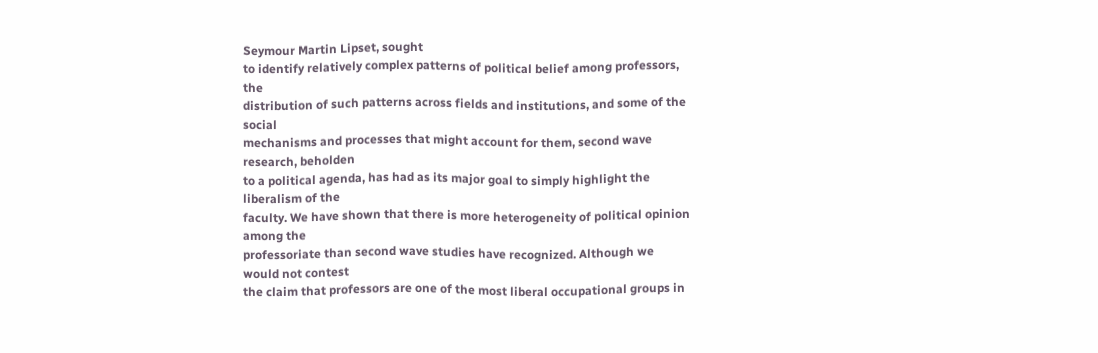Seymour Martin Lipset, sought
to identify relatively complex patterns of political belief among professors, the
distribution of such patterns across fields and institutions, and some of the social
mechanisms and processes that might account for them, second wave research, beholden
to a political agenda, has had as its major goal to simply highlight the liberalism of the
faculty. We have shown that there is more heterogeneity of political opinion among the
professoriate than second wave studies have recognized. Although we would not contest
the claim that professors are one of the most liberal occupational groups in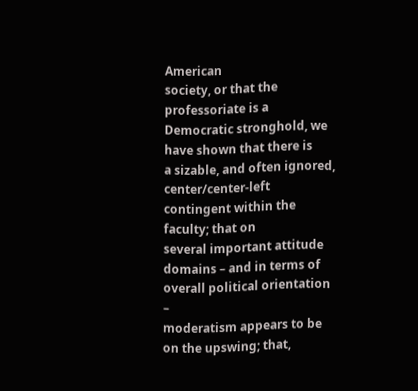American
society, or that the professoriate is a Democratic stronghold, we have shown that there is
a sizable, and often ignored, center/center-left contingent within the faculty; that on
several important attitude domains – and in terms of overall political orientation –
moderatism appears to be on the upswing; that,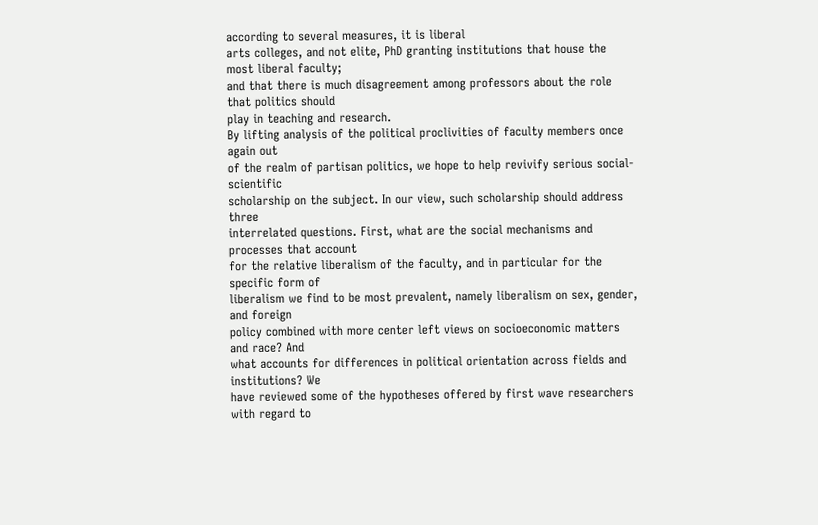according to several measures, it is liberal
arts colleges, and not elite, PhD granting institutions that house the most liberal faculty;
and that there is much disagreement among professors about the role that politics should
play in teaching and research.
By lifting analysis of the political proclivities of faculty members once again out
of the realm of partisan politics, we hope to help revivify serious social-scientific
scholarship on the subject. In our view, such scholarship should address three
interrelated questions. First, what are the social mechanisms and processes that account
for the relative liberalism of the faculty, and in particular for the specific form of
liberalism we find to be most prevalent, namely liberalism on sex, gender, and foreign
policy combined with more center left views on socioeconomic matters and race? And
what accounts for differences in political orientation across fields and institutions? We
have reviewed some of the hypotheses offered by first wave researchers with regard to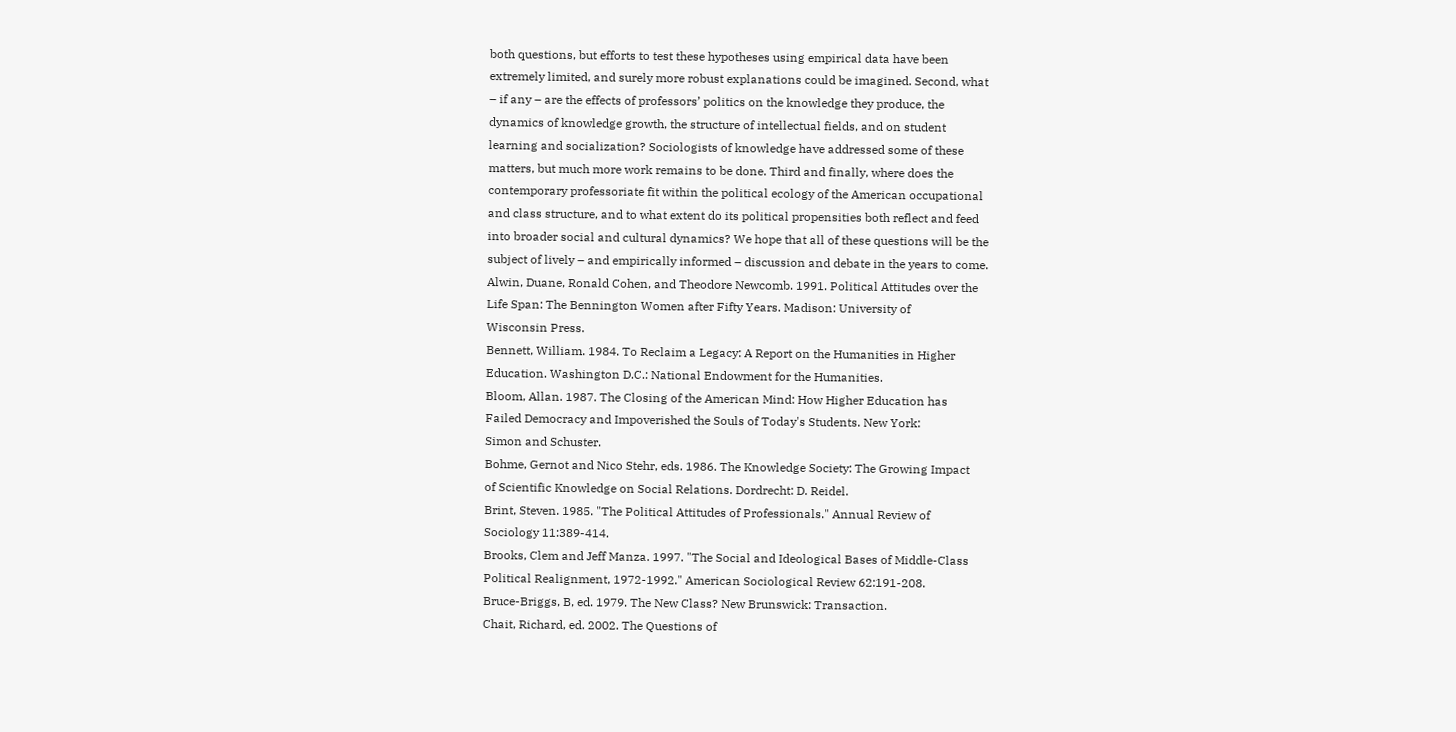both questions, but efforts to test these hypotheses using empirical data have been
extremely limited, and surely more robust explanations could be imagined. Second, what
– if any – are the effects of professors’ politics on the knowledge they produce, the
dynamics of knowledge growth, the structure of intellectual fields, and on student
learning and socialization? Sociologists of knowledge have addressed some of these
matters, but much more work remains to be done. Third and finally, where does the
contemporary professoriate fit within the political ecology of the American occupational
and class structure, and to what extent do its political propensities both reflect and feed
into broader social and cultural dynamics? We hope that all of these questions will be the
subject of lively – and empirically informed – discussion and debate in the years to come.
Alwin, Duane, Ronald Cohen, and Theodore Newcomb. 1991. Political Attitudes over the
Life Span: The Bennington Women after Fifty Years. Madison: University of
Wisconsin Press.
Bennett, William. 1984. To Reclaim a Legacy: A Report on the Humanities in Higher
Education. Washington D.C.: National Endowment for the Humanities.
Bloom, Allan. 1987. The Closing of the American Mind: How Higher Education has
Failed Democracy and Impoverished the Souls of Today's Students. New York:
Simon and Schuster.
Bohme, Gernot and Nico Stehr, eds. 1986. The Knowledge Society: The Growing Impact
of Scientific Knowledge on Social Relations. Dordrecht: D. Reidel.
Brint, Steven. 1985. "The Political Attitudes of Professionals." Annual Review of
Sociology 11:389-414.
Brooks, Clem and Jeff Manza. 1997. "The Social and Ideological Bases of Middle-Class
Political Realignment, 1972-1992." American Sociological Review 62:191-208.
Bruce-Briggs, B, ed. 1979. The New Class? New Brunswick: Transaction.
Chait, Richard, ed. 2002. The Questions of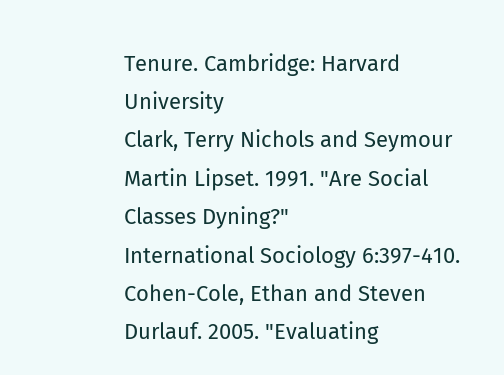Tenure. Cambridge: Harvard University
Clark, Terry Nichols and Seymour Martin Lipset. 1991. "Are Social Classes Dyning?"
International Sociology 6:397-410.
Cohen-Cole, Ethan and Steven Durlauf. 2005. "Evaluating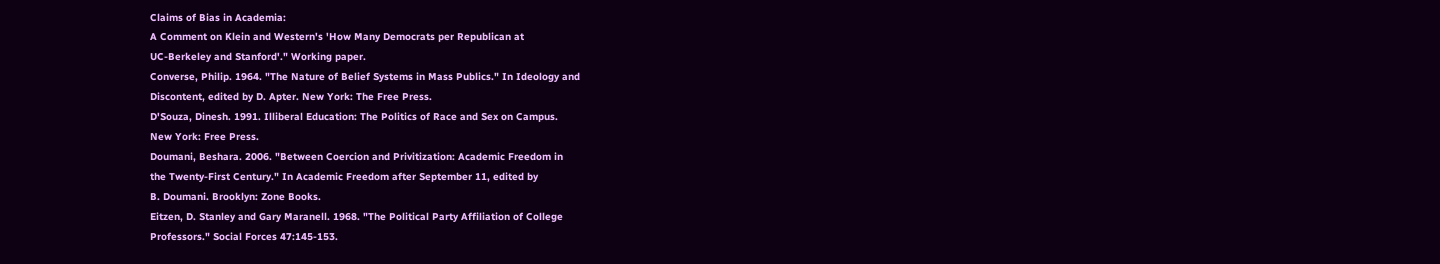Claims of Bias in Academia:
A Comment on Klein and Western's 'How Many Democrats per Republican at
UC-Berkeley and Stanford'." Working paper.
Converse, Philip. 1964. "The Nature of Belief Systems in Mass Publics." In Ideology and
Discontent, edited by D. Apter. New York: The Free Press.
D'Souza, Dinesh. 1991. Illiberal Education: The Politics of Race and Sex on Campus.
New York: Free Press.
Doumani, Beshara. 2006. "Between Coercion and Privitization: Academic Freedom in
the Twenty-First Century." In Academic Freedom after September 11, edited by
B. Doumani. Brooklyn: Zone Books.
Eitzen, D. Stanley and Gary Maranell. 1968. "The Political Party Affiliation of College
Professors." Social Forces 47:145-153.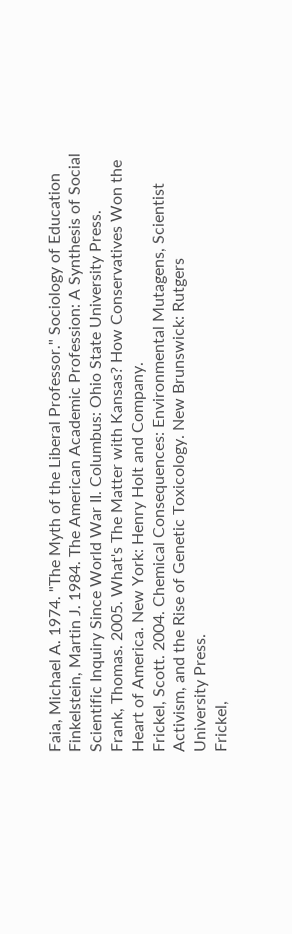Faia, Michael A. 1974. "The Myth of the Liberal Professor." Sociology of Education
Finkelstein, Martin J. 1984. The American Academic Profession: A Synthesis of Social
Scientific Inquiry Since World War II. Columbus: Ohio State University Press.
Frank, Thomas. 2005. What's The Matter with Kansas? How Conservatives Won the
Heart of America. New York: Henry Holt and Company.
Frickel, Scott. 2004. Chemical Consequences: Environmental Mutagens, Scientist
Activism, and the Rise of Genetic Toxicology. New Brunswick: Rutgers
University Press.
Frickel,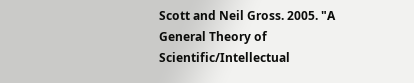Scott and Neil Gross. 2005. "A General Theory of Scientific/Intellectual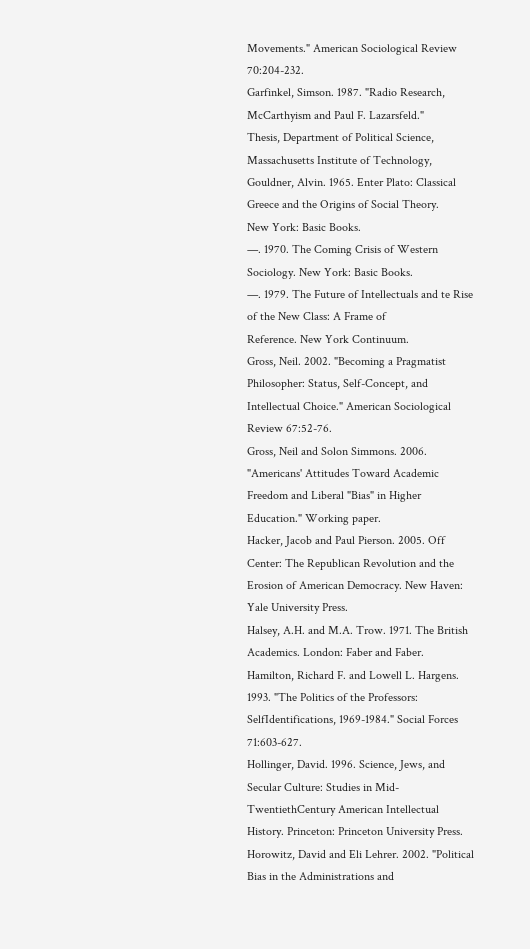Movements." American Sociological Review 70:204-232.
Garfinkel, Simson. 1987. "Radio Research, McCarthyism and Paul F. Lazarsfeld."
Thesis, Department of Political Science, Massachusetts Institute of Technology,
Gouldner, Alvin. 1965. Enter Plato: Classical Greece and the Origins of Social Theory.
New York: Basic Books.
—. 1970. The Coming Crisis of Western Sociology. New York: Basic Books.
—. 1979. The Future of Intellectuals and te Rise of the New Class: A Frame of
Reference. New York Continuum.
Gross, Neil. 2002. "Becoming a Pragmatist Philosopher: Status, Self-Concept, and
Intellectual Choice." American Sociological Review 67:52-76.
Gross, Neil and Solon Simmons. 2006. "Americans' Attitudes Toward Academic
Freedom and Liberal "Bias" in Higher Education." Working paper.
Hacker, Jacob and Paul Pierson. 2005. Off Center: The Republican Revolution and the
Erosion of American Democracy. New Haven: Yale University Press.
Halsey, A.H. and M.A. Trow. 1971. The British Academics. London: Faber and Faber.
Hamilton, Richard F. and Lowell L. Hargens. 1993. "The Politics of the Professors: SelfIdentifications, 1969-1984." Social Forces 71:603-627.
Hollinger, David. 1996. Science, Jews, and Secular Culture: Studies in Mid-TwentiethCentury American Intellectual History. Princeton: Princeton University Press.
Horowitz, David and Eli Lehrer. 2002. "Political Bias in the Administrations and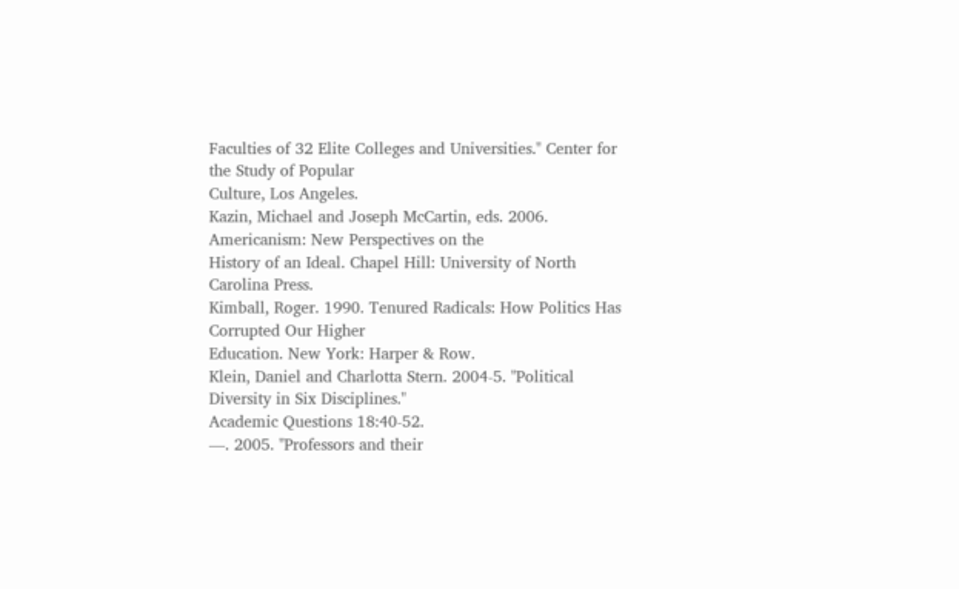Faculties of 32 Elite Colleges and Universities." Center for the Study of Popular
Culture, Los Angeles.
Kazin, Michael and Joseph McCartin, eds. 2006. Americanism: New Perspectives on the
History of an Ideal. Chapel Hill: University of North Carolina Press.
Kimball, Roger. 1990. Tenured Radicals: How Politics Has Corrupted Our Higher
Education. New York: Harper & Row.
Klein, Daniel and Charlotta Stern. 2004-5. "Political Diversity in Six Disciplines."
Academic Questions 18:40-52.
—. 2005. "Professors and their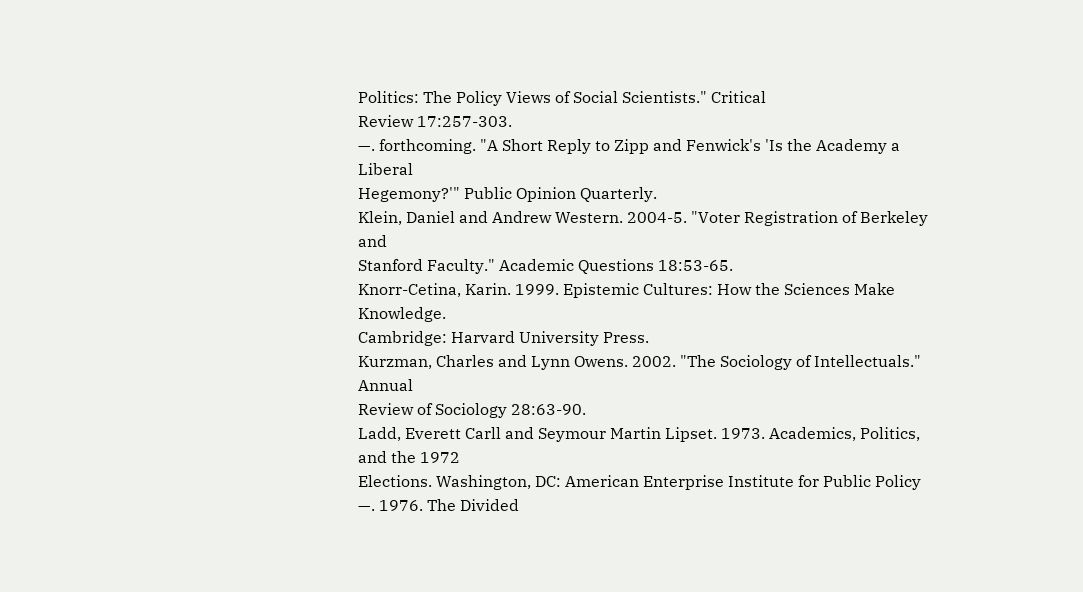Politics: The Policy Views of Social Scientists." Critical
Review 17:257-303.
—. forthcoming. "A Short Reply to Zipp and Fenwick's 'Is the Academy a Liberal
Hegemony?'" Public Opinion Quarterly.
Klein, Daniel and Andrew Western. 2004-5. "Voter Registration of Berkeley and
Stanford Faculty." Academic Questions 18:53-65.
Knorr-Cetina, Karin. 1999. Epistemic Cultures: How the Sciences Make Knowledge.
Cambridge: Harvard University Press.
Kurzman, Charles and Lynn Owens. 2002. "The Sociology of Intellectuals." Annual
Review of Sociology 28:63-90.
Ladd, Everett Carll and Seymour Martin Lipset. 1973. Academics, Politics, and the 1972
Elections. Washington, DC: American Enterprise Institute for Public Policy
—. 1976. The Divided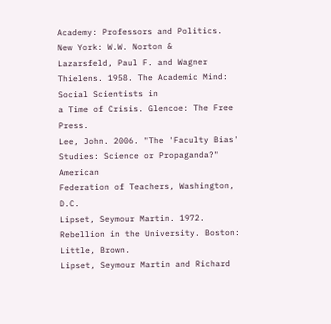Academy: Professors and Politics. New York: W.W. Norton &
Lazarsfeld, Paul F. and Wagner Thielens. 1958. The Academic Mind: Social Scientists in
a Time of Crisis. Glencoe: The Free Press.
Lee, John. 2006. "The 'Faculty Bias' Studies: Science or Propaganda?" American
Federation of Teachers, Washington, D.C.
Lipset, Seymour Martin. 1972. Rebellion in the University. Boston: Little, Brown.
Lipset, Seymour Martin and Richard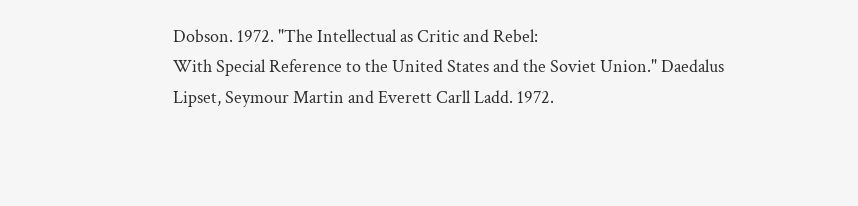Dobson. 1972. "The Intellectual as Critic and Rebel:
With Special Reference to the United States and the Soviet Union." Daedalus
Lipset, Seymour Martin and Everett Carll Ladd. 1972.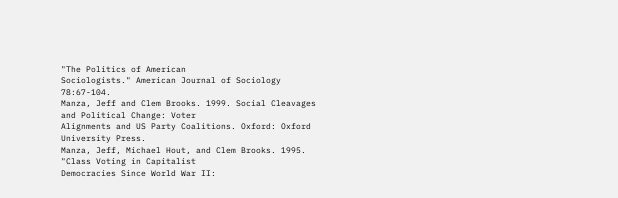"The Politics of American
Sociologists." American Journal of Sociology 78:67-104.
Manza, Jeff and Clem Brooks. 1999. Social Cleavages and Political Change: Voter
Alignments and US Party Coalitions. Oxford: Oxford University Press.
Manza, Jeff, Michael Hout, and Clem Brooks. 1995. "Class Voting in Capitalist
Democracies Since World War II: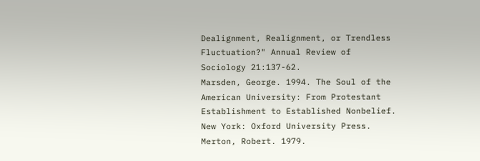Dealignment, Realignment, or Trendless
Fluctuation?" Annual Review of Sociology 21:137-62.
Marsden, George. 1994. The Soul of the American University: From Protestant
Establishment to Established Nonbelief. New York: Oxford University Press.
Merton, Robert. 1979.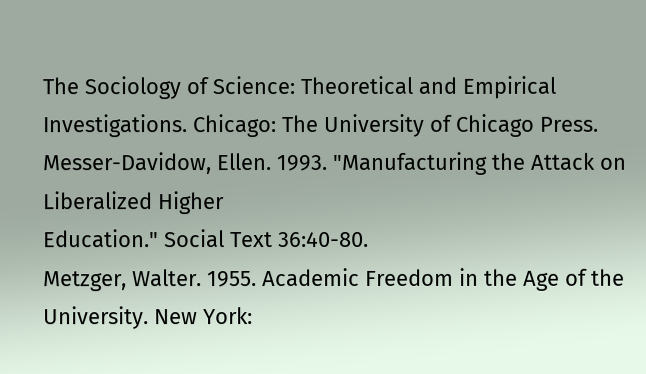The Sociology of Science: Theoretical and Empirical
Investigations. Chicago: The University of Chicago Press.
Messer-Davidow, Ellen. 1993. "Manufacturing the Attack on Liberalized Higher
Education." Social Text 36:40-80.
Metzger, Walter. 1955. Academic Freedom in the Age of the University. New York: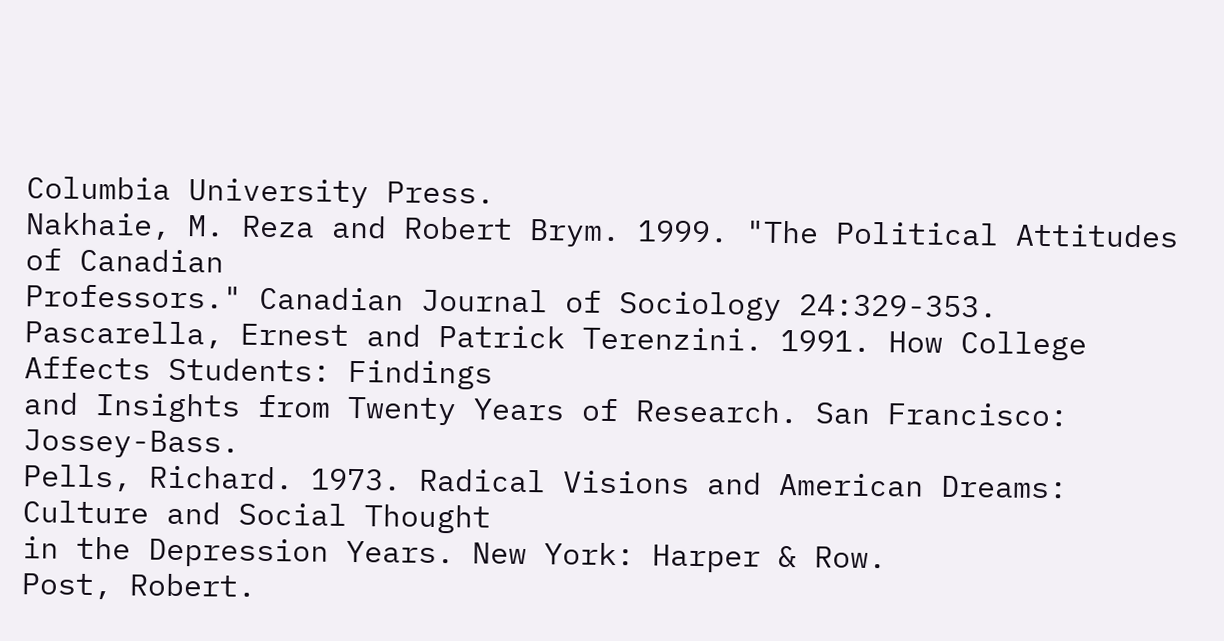Columbia University Press.
Nakhaie, M. Reza and Robert Brym. 1999. "The Political Attitudes of Canadian
Professors." Canadian Journal of Sociology 24:329-353.
Pascarella, Ernest and Patrick Terenzini. 1991. How College Affects Students: Findings
and Insights from Twenty Years of Research. San Francisco: Jossey-Bass.
Pells, Richard. 1973. Radical Visions and American Dreams: Culture and Social Thought
in the Depression Years. New York: Harper & Row.
Post, Robert.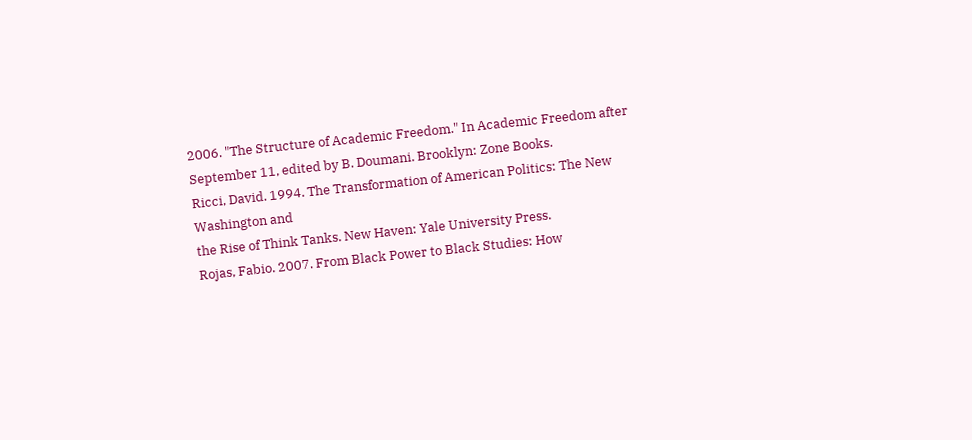2006. "The Structure of Academic Freedom." In Academic Freedom after
September 11, edited by B. Doumani. Brooklyn: Zone Books.
Ricci, David. 1994. The Transformation of American Politics: The New Washington and
the Rise of Think Tanks. New Haven: Yale University Press.
Rojas, Fabio. 2007. From Black Power to Black Studies: How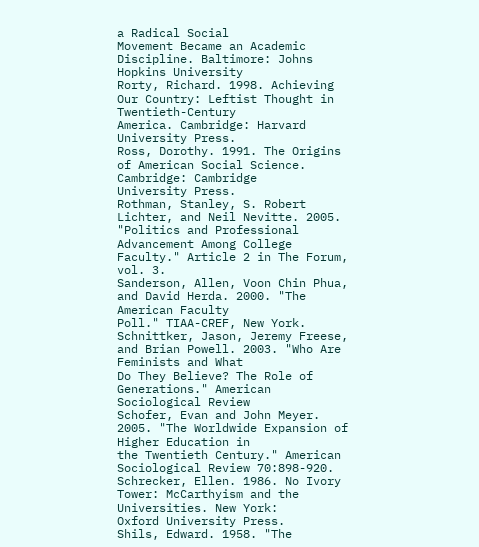a Radical Social
Movement Became an Academic Discipline. Baltimore: Johns Hopkins University
Rorty, Richard. 1998. Achieving Our Country: Leftist Thought in Twentieth-Century
America. Cambridge: Harvard University Press.
Ross, Dorothy. 1991. The Origins of American Social Science. Cambridge: Cambridge
University Press.
Rothman, Stanley, S. Robert Lichter, and Neil Nevitte. 2005. "Politics and Professional
Advancement Among College Faculty." Article 2 in The Forum, vol. 3.
Sanderson, Allen, Voon Chin Phua, and David Herda. 2000. "The American Faculty
Poll." TIAA-CREF, New York.
Schnittker, Jason, Jeremy Freese, and Brian Powell. 2003. "Who Are Feminists and What
Do They Believe? The Role of Generations." American Sociological Review
Schofer, Evan and John Meyer. 2005. "The Worldwide Expansion of Higher Education in
the Twentieth Century." American Sociological Review 70:898-920.
Schrecker, Ellen. 1986. No Ivory Tower: McCarthyism and the Universities. New York:
Oxford University Press.
Shils, Edward. 1958. "The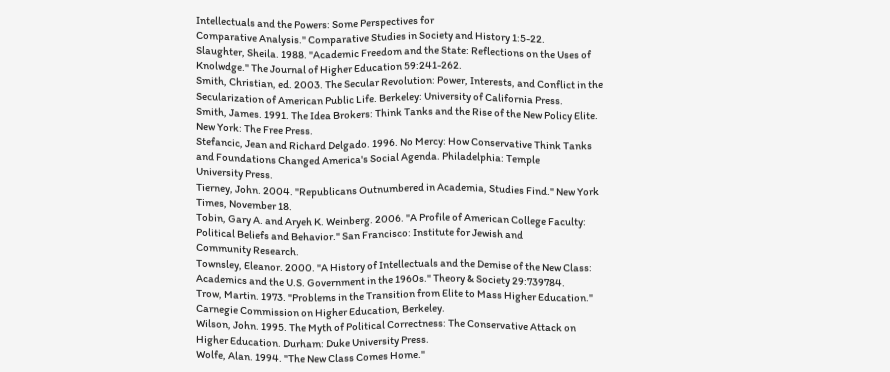Intellectuals and the Powers: Some Perspectives for
Comparative Analysis." Comparative Studies in Society and History 1:5-22.
Slaughter, Sheila. 1988. "Academic Freedom and the State: Reflections on the Uses of
Knolwdge." The Journal of Higher Education 59:241-262.
Smith, Christian, ed. 2003. The Secular Revolution: Power, Interests, and Conflict in the
Secularization of American Public Life. Berkeley: University of California Press.
Smith, James. 1991. The Idea Brokers: Think Tanks and the Rise of the New Policy Elite.
New York: The Free Press.
Stefancic, Jean and Richard Delgado. 1996. No Mercy: How Conservative Think Tanks
and Foundations Changed America's Social Agenda. Philadelphia: Temple
University Press.
Tierney, John. 2004. "Republicans Outnumbered in Academia, Studies Find." New York
Times, November 18.
Tobin, Gary A. and Aryeh K. Weinberg. 2006. "A Profile of American College Faculty:
Political Beliefs and Behavior." San Francisco: Institute for Jewish and
Community Research.
Townsley, Eleanor. 2000. "A History of Intellectuals and the Demise of the New Class:
Academics and the U.S. Government in the 1960s." Theory & Society 29:739784.
Trow, Martin. 1973. "Problems in the Transition from Elite to Mass Higher Education."
Carnegie Commission on Higher Education, Berkeley.
Wilson, John. 1995. The Myth of Political Correctness: The Conservative Attack on
Higher Education. Durham: Duke University Press.
Wolfe, Alan. 1994. "The New Class Comes Home."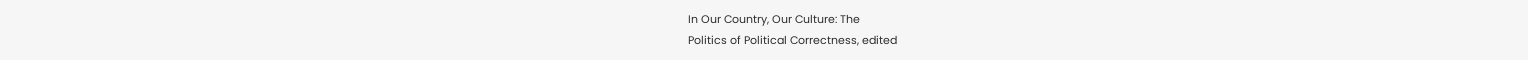In Our Country, Our Culture: The
Politics of Political Correctness, edited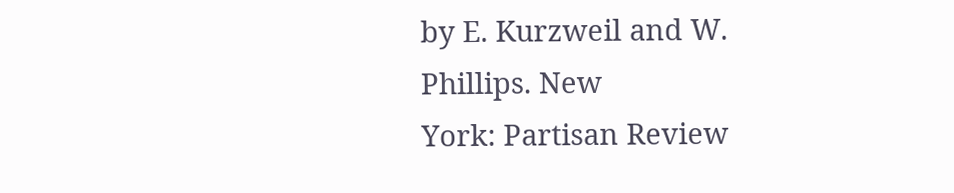by E. Kurzweil and W. Phillips. New
York: Partisan Review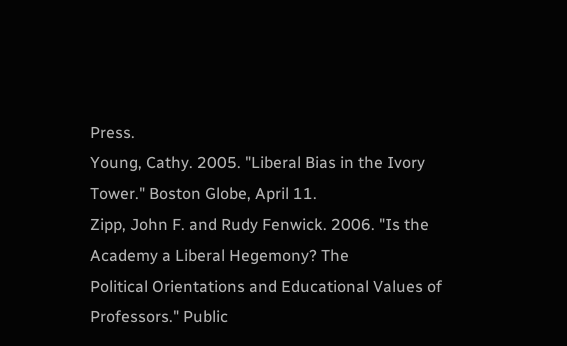Press.
Young, Cathy. 2005. "Liberal Bias in the Ivory Tower." Boston Globe, April 11.
Zipp, John F. and Rudy Fenwick. 2006. "Is the Academy a Liberal Hegemony? The
Political Orientations and Educational Values of Professors." Public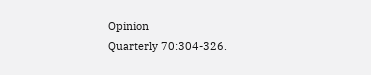Opinion
Quarterly 70:304-326.